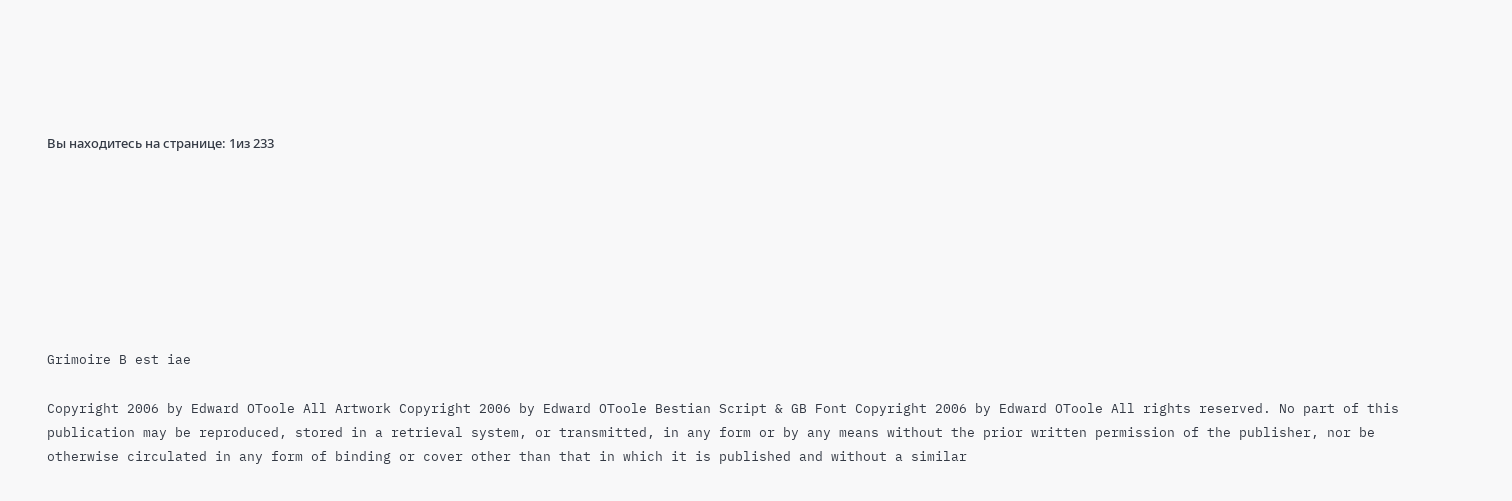Вы находитесь на странице: 1из 233








Grimoire B est iae

Copyright 2006 by Edward OToole All Artwork Copyright 2006 by Edward OToole Bestian Script & GB Font Copyright 2006 by Edward OToole All rights reserved. No part of this publication may be reproduced, stored in a retrieval system, or transmitted, in any form or by any means without the prior written permission of the publisher, nor be otherwise circulated in any form of binding or cover other than that in which it is published and without a similar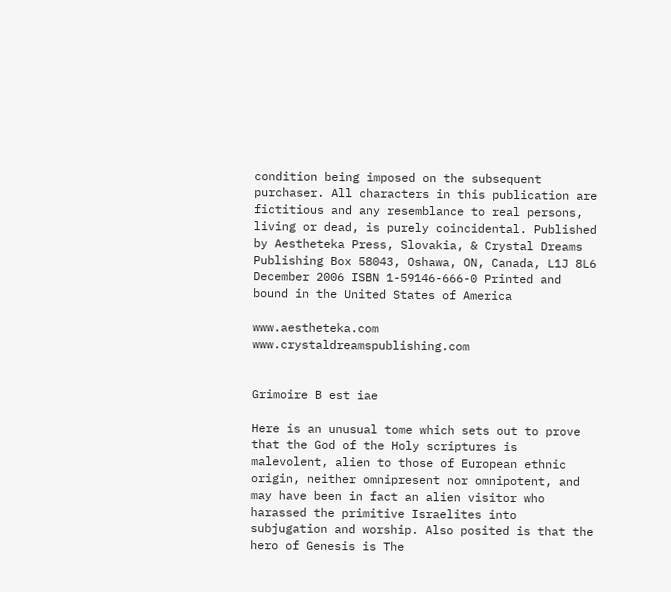condition being imposed on the subsequent purchaser. All characters in this publication are fictitious and any resemblance to real persons, living or dead, is purely coincidental. Published by Aestheteka Press, Slovakia, & Crystal Dreams Publishing Box 58043, Oshawa, ON, Canada, L1J 8L6 December 2006 ISBN 1-59146-666-0 Printed and bound in the United States of America

www.aestheteka.com www.crystaldreamspublishing.com


Grimoire B est iae

Here is an unusual tome which sets out to prove that the God of the Holy scriptures is malevolent, alien to those of European ethnic origin, neither omnipresent nor omnipotent, and may have been in fact an alien visitor who harassed the primitive Israelites into subjugation and worship. Also posited is that the hero of Genesis is The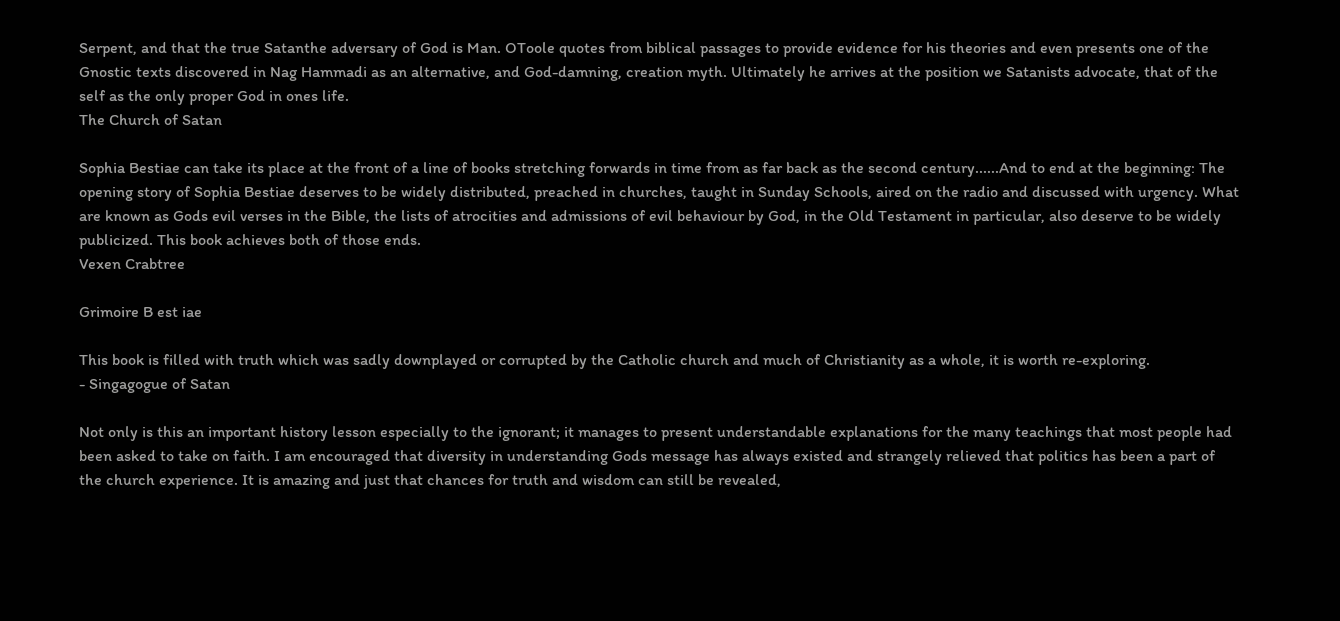Serpent, and that the true Satanthe adversary of God is Man. OToole quotes from biblical passages to provide evidence for his theories and even presents one of the Gnostic texts discovered in Nag Hammadi as an alternative, and God-damning, creation myth. Ultimately he arrives at the position we Satanists advocate, that of the self as the only proper God in ones life.
The Church of Satan

Sophia Bestiae can take its place at the front of a line of books stretching forwards in time from as far back as the second century......And to end at the beginning: The opening story of Sophia Bestiae deserves to be widely distributed, preached in churches, taught in Sunday Schools, aired on the radio and discussed with urgency. What are known as Gods evil verses in the Bible, the lists of atrocities and admissions of evil behaviour by God, in the Old Testament in particular, also deserve to be widely publicized. This book achieves both of those ends.
Vexen Crabtree

Grimoire B est iae

This book is filled with truth which was sadly downplayed or corrupted by the Catholic church and much of Christianity as a whole, it is worth re-exploring.
- Singagogue of Satan

Not only is this an important history lesson especially to the ignorant; it manages to present understandable explanations for the many teachings that most people had been asked to take on faith. I am encouraged that diversity in understanding Gods message has always existed and strangely relieved that politics has been a part of the church experience. It is amazing and just that chances for truth and wisdom can still be revealed,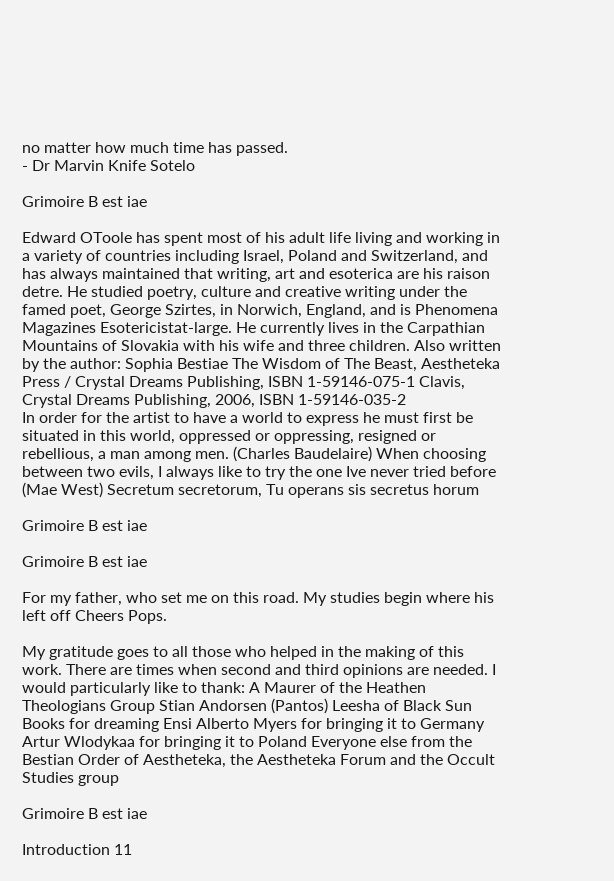no matter how much time has passed.
- Dr Marvin Knife Sotelo

Grimoire B est iae

Edward OToole has spent most of his adult life living and working in a variety of countries including Israel, Poland and Switzerland, and has always maintained that writing, art and esoterica are his raison detre. He studied poetry, culture and creative writing under the famed poet, George Szirtes, in Norwich, England, and is Phenomena Magazines Esotericistat-large. He currently lives in the Carpathian Mountains of Slovakia with his wife and three children. Also written by the author: Sophia Bestiae The Wisdom of The Beast, Aestheteka Press / Crystal Dreams Publishing, ISBN 1-59146-075-1 Clavis, Crystal Dreams Publishing, 2006, ISBN 1-59146-035-2
In order for the artist to have a world to express he must first be situated in this world, oppressed or oppressing, resigned or rebellious, a man among men. (Charles Baudelaire) When choosing between two evils, I always like to try the one Ive never tried before (Mae West) Secretum secretorum, Tu operans sis secretus horum

Grimoire B est iae

Grimoire B est iae

For my father, who set me on this road. My studies begin where his left off Cheers Pops.

My gratitude goes to all those who helped in the making of this work. There are times when second and third opinions are needed. I would particularly like to thank: A Maurer of the Heathen Theologians Group Stian Andorsen (Pantos) Leesha of Black Sun Books for dreaming Ensi Alberto Myers for bringing it to Germany Artur Wlodykaa for bringing it to Poland Everyone else from the Bestian Order of Aestheteka, the Aestheteka Forum and the Occult Studies group

Grimoire B est iae

Introduction 11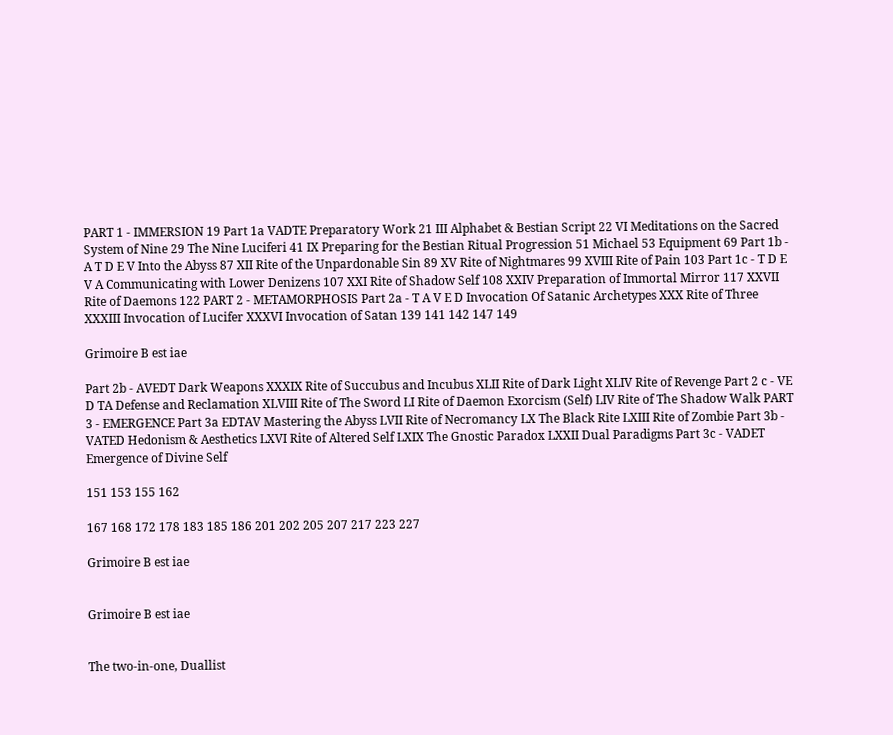PART 1 - IMMERSION 19 Part 1a VADTE Preparatory Work 21 III Alphabet & Bestian Script 22 VI Meditations on the Sacred System of Nine 29 The Nine Luciferi 41 IX Preparing for the Bestian Ritual Progression 51 Michael 53 Equipment 69 Part 1b - A T D E V Into the Abyss 87 XII Rite of the Unpardonable Sin 89 XV Rite of Nightmares 99 XVIII Rite of Pain 103 Part 1c - T D E V A Communicating with Lower Denizens 107 XXI Rite of Shadow Self 108 XXIV Preparation of Immortal Mirror 117 XXVII Rite of Daemons 122 PART 2 - METAMORPHOSIS Part 2a - T A V E D Invocation Of Satanic Archetypes XXX Rite of Three XXXIII Invocation of Lucifer XXXVI Invocation of Satan 139 141 142 147 149

Grimoire B est iae

Part 2b - AVEDT Dark Weapons XXXIX Rite of Succubus and Incubus XLII Rite of Dark Light XLIV Rite of Revenge Part 2 c - VE D TA Defense and Reclamation XLVIII Rite of The Sword LI Rite of Daemon Exorcism (Self) LIV Rite of The Shadow Walk PART 3 - EMERGENCE Part 3a EDTAV Mastering the Abyss LVII Rite of Necromancy LX The Black Rite LXIII Rite of Zombie Part 3b - VATED Hedonism & Aesthetics LXVI Rite of Altered Self LXIX The Gnostic Paradox LXXII Dual Paradigms Part 3c - VADET Emergence of Divine Self

151 153 155 162

167 168 172 178 183 185 186 201 202 205 207 217 223 227

Grimoire B est iae


Grimoire B est iae


The two-in-one, Duallist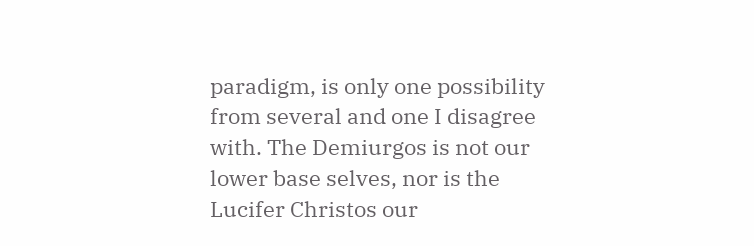paradigm, is only one possibility from several and one I disagree with. The Demiurgos is not our lower base selves, nor is the Lucifer Christos our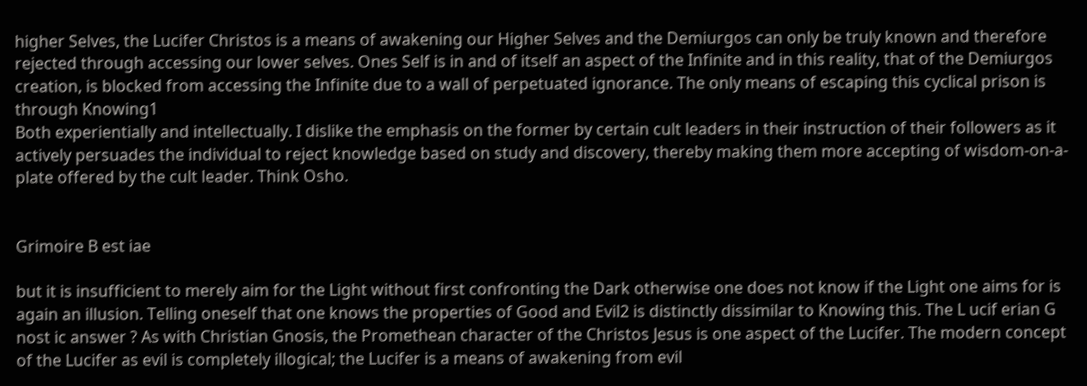higher Selves, the Lucifer Christos is a means of awakening our Higher Selves and the Demiurgos can only be truly known and therefore rejected through accessing our lower selves. Ones Self is in and of itself an aspect of the Infinite and in this reality, that of the Demiurgos creation, is blocked from accessing the Infinite due to a wall of perpetuated ignorance. The only means of escaping this cyclical prison is through Knowing1
Both experientially and intellectually. I dislike the emphasis on the former by certain cult leaders in their instruction of their followers as it actively persuades the individual to reject knowledge based on study and discovery, thereby making them more accepting of wisdom-on-a-plate offered by the cult leader. Think Osho.


Grimoire B est iae

but it is insufficient to merely aim for the Light without first confronting the Dark otherwise one does not know if the Light one aims for is again an illusion. Telling oneself that one knows the properties of Good and Evil2 is distinctly dissimilar to Knowing this. The L ucif erian G nost ic answer ? As with Christian Gnosis, the Promethean character of the Christos Jesus is one aspect of the Lucifer. The modern concept of the Lucifer as evil is completely illogical; the Lucifer is a means of awakening from evil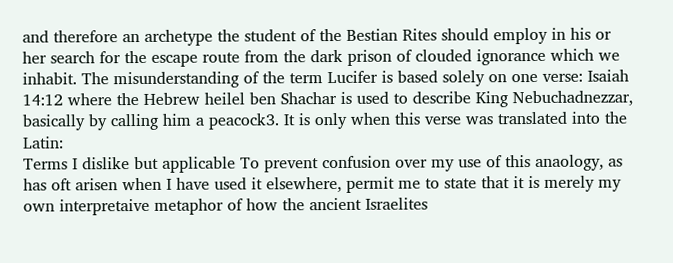and therefore an archetype the student of the Bestian Rites should employ in his or her search for the escape route from the dark prison of clouded ignorance which we inhabit. The misunderstanding of the term Lucifer is based solely on one verse: Isaiah 14:12 where the Hebrew heilel ben Shachar is used to describe King Nebuchadnezzar, basically by calling him a peacock3. It is only when this verse was translated into the Latin:
Terms I dislike but applicable To prevent confusion over my use of this anaology, as has oft arisen when I have used it elsewhere, permit me to state that it is merely my own interpretaive metaphor of how the ancient Israelites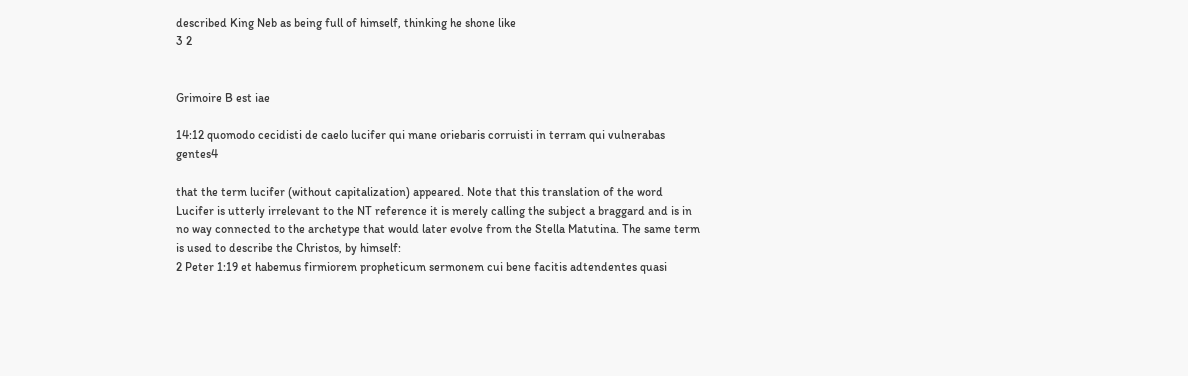described King Neb as being full of himself, thinking he shone like
3 2


Grimoire B est iae

14:12 quomodo cecidisti de caelo lucifer qui mane oriebaris corruisti in terram qui vulnerabas gentes4

that the term lucifer (without capitalization) appeared. Note that this translation of the word Lucifer is utterly irrelevant to the NT reference it is merely calling the subject a braggard and is in no way connected to the archetype that would later evolve from the Stella Matutina. The same term is used to describe the Christos, by himself:
2 Peter 1:19 et habemus firmiorem propheticum sermonem cui bene facitis adtendentes quasi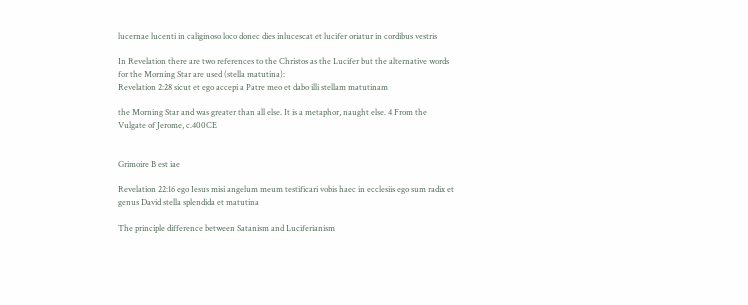lucernae lucenti in caliginoso loco donec dies inlucescat et lucifer oriatur in cordibus vestris

In Revelation there are two references to the Christos as the Lucifer but the alternative words for the Morning Star are used (stella matutina):
Revelation 2:28 sicut et ego accepi a Patre meo et dabo illi stellam matutinam

the Morning Star and was greater than all else. It is a metaphor, naught else. 4 From the Vulgate of Jerome, c.400CE


Grimoire B est iae

Revelation 22:16 ego Iesus misi angelum meum testificari vobis haec in ecclesiis ego sum radix et genus David stella splendida et matutina

The principle difference between Satanism and Luciferianism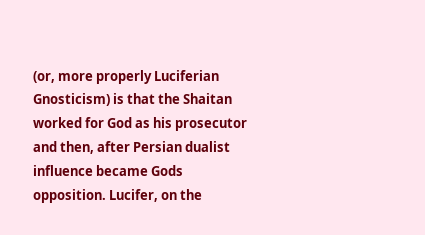(or, more properly Luciferian Gnosticism) is that the Shaitan worked for God as his prosecutor and then, after Persian dualist influence became Gods opposition. Lucifer, on the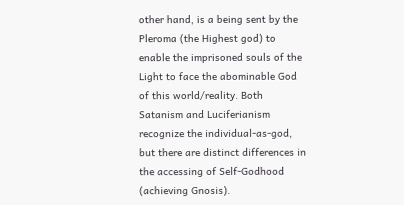other hand, is a being sent by the Pleroma (the Highest god) to enable the imprisoned souls of the Light to face the abominable God of this world/reality. Both Satanism and Luciferianism recognize the individual-as-god, but there are distinct differences in the accessing of Self-Godhood (achieving Gnosis).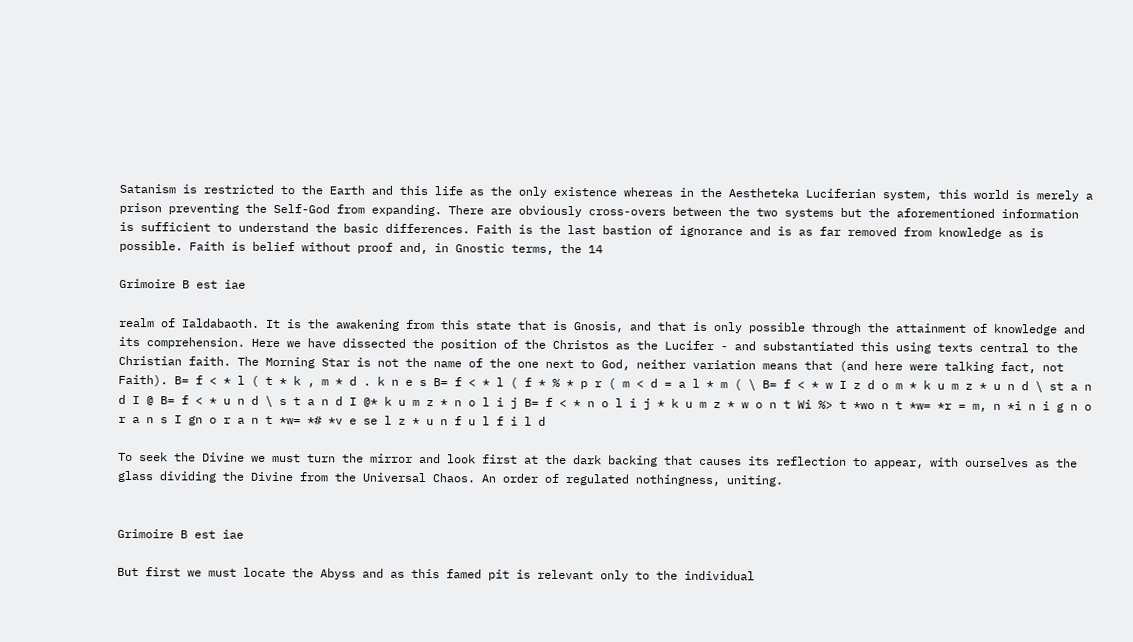Satanism is restricted to the Earth and this life as the only existence whereas in the Aestheteka Luciferian system, this world is merely a prison preventing the Self-God from expanding. There are obviously cross-overs between the two systems but the aforementioned information is sufficient to understand the basic differences. Faith is the last bastion of ignorance and is as far removed from knowledge as is possible. Faith is belief without proof and, in Gnostic terms, the 14

Grimoire B est iae

realm of Ialdabaoth. It is the awakening from this state that is Gnosis, and that is only possible through the attainment of knowledge and its comprehension. Here we have dissected the position of the Christos as the Lucifer - and substantiated this using texts central to the Christian faith. The Morning Star is not the name of the one next to God, neither variation means that (and here were talking fact, not Faith). B= f < * l ( t * k , m * d . k n e s B= f < * l ( f * % * p r ( m < d = a l * m ( \ B= f < * w I z d o m * k u m z * u n d \ st a n d I @ B= f < * u n d \ s t a n d I @* k u m z * n o l i j B= f < * n o l i j * k u m z * w o n t Wi %> t *wo n t *w= *r = m, n *i n i g n o r a n s I gn o r a n t *w= *# *v e se l z * u n f u l f i l d

To seek the Divine we must turn the mirror and look first at the dark backing that causes its reflection to appear, with ourselves as the glass dividing the Divine from the Universal Chaos. An order of regulated nothingness, uniting.


Grimoire B est iae

But first we must locate the Abyss and as this famed pit is relevant only to the individual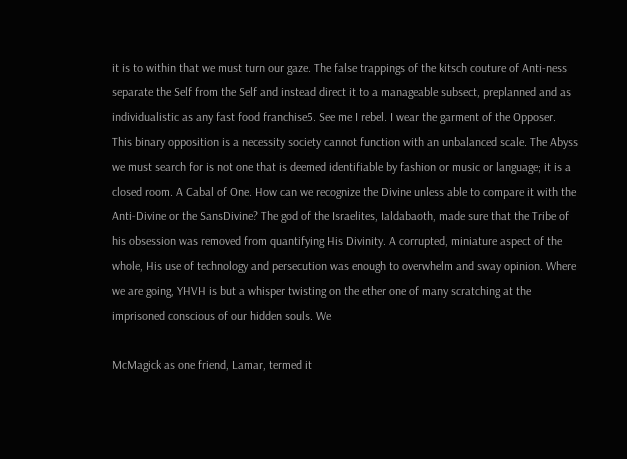it is to within that we must turn our gaze. The false trappings of the kitsch couture of Anti-ness separate the Self from the Self and instead direct it to a manageable subsect, preplanned and as individualistic as any fast food franchise5. See me I rebel. I wear the garment of the Opposer. This binary opposition is a necessity society cannot function with an unbalanced scale. The Abyss we must search for is not one that is deemed identifiable by fashion or music or language; it is a closed room. A Cabal of One. How can we recognize the Divine unless able to compare it with the Anti-Divine or the SansDivine? The god of the Israelites, Ialdabaoth, made sure that the Tribe of his obsession was removed from quantifying His Divinity. A corrupted, miniature aspect of the whole, His use of technology and persecution was enough to overwhelm and sway opinion. Where we are going, YHVH is but a whisper twisting on the ether one of many scratching at the imprisoned conscious of our hidden souls. We

McMagick as one friend, Lamar, termed it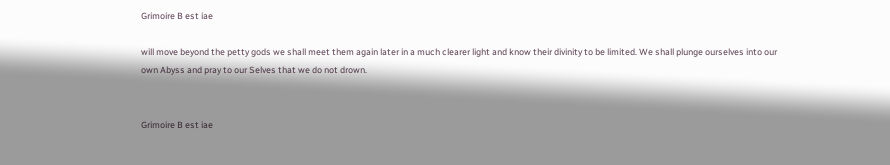Grimoire B est iae

will move beyond the petty gods we shall meet them again later in a much clearer light and know their divinity to be limited. We shall plunge ourselves into our own Abyss and pray to our Selves that we do not drown.


Grimoire B est iae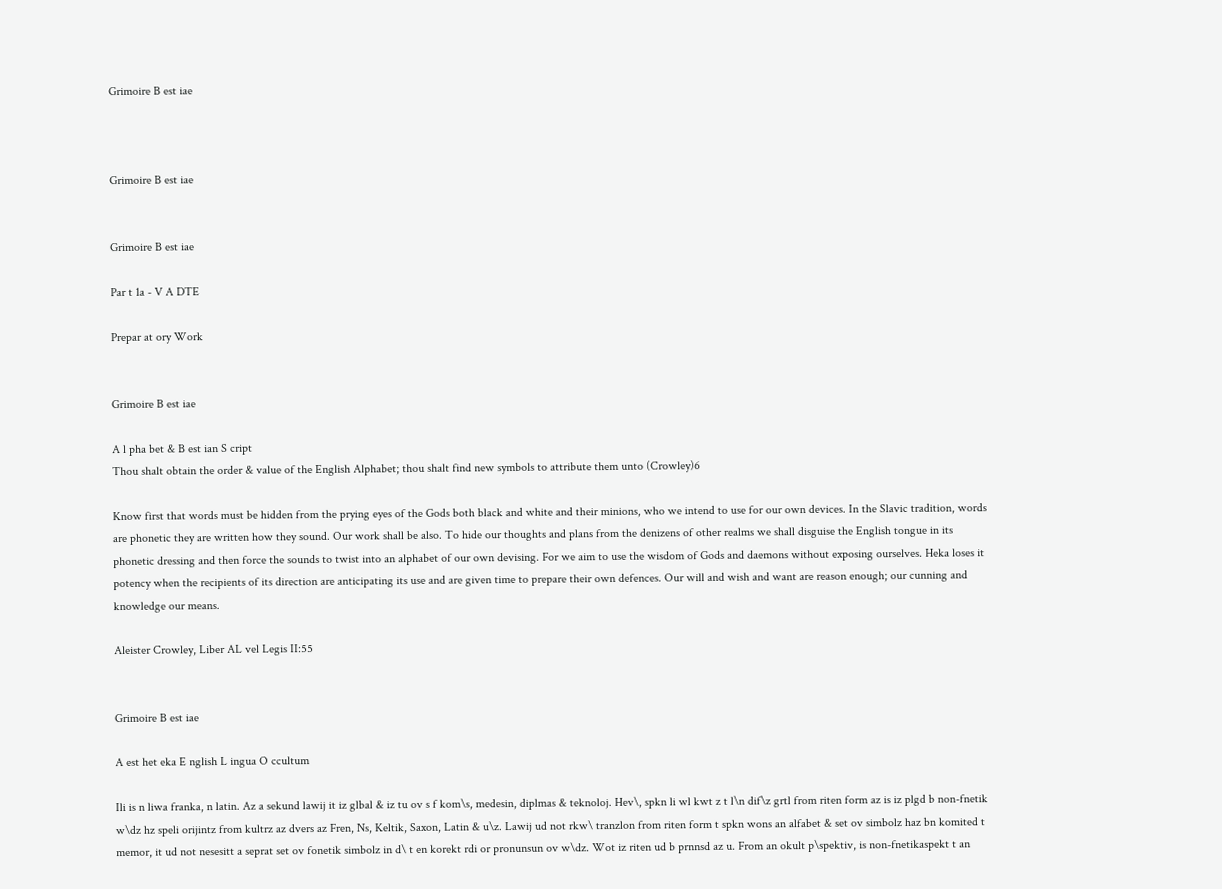Grimoire B est iae



Grimoire B est iae


Grimoire B est iae

Par t 1a - V A DTE

Prepar at ory Work


Grimoire B est iae

A l pha bet & B est ian S cript
Thou shalt obtain the order & value of the English Alphabet; thou shalt find new symbols to attribute them unto (Crowley)6

Know first that words must be hidden from the prying eyes of the Gods both black and white and their minions, who we intend to use for our own devices. In the Slavic tradition, words are phonetic they are written how they sound. Our work shall be also. To hide our thoughts and plans from the denizens of other realms we shall disguise the English tongue in its phonetic dressing and then force the sounds to twist into an alphabet of our own devising. For we aim to use the wisdom of Gods and daemons without exposing ourselves. Heka loses it potency when the recipients of its direction are anticipating its use and are given time to prepare their own defences. Our will and wish and want are reason enough; our cunning and knowledge our means.

Aleister Crowley, Liber AL vel Legis II:55


Grimoire B est iae

A est het eka E nglish L ingua O ccultum

Ili is n liwa franka, n latin. Az a sekund lawij it iz glbal & iz tu ov s f kom\s, medesin, diplmas & teknoloj. Hev\, spkn li wl kwt z t l\n dif\z grtl from riten form az is iz plgd b non-fnetik w\dz hz speli orijintz from kultrz az dvers az Fren, Ns, Keltik, Saxon, Latin & u\z. Lawij ud not rkw\ tranzlon from riten form t spkn wons an alfabet & set ov simbolz haz bn komited t memor, it ud not nesesitt a seprat set ov fonetik simbolz in d\ t en korekt rdi or pronunsun ov w\dz. Wot iz riten ud b prnnsd az u. From an okult p\spektiv, is non-fnetikaspekt t an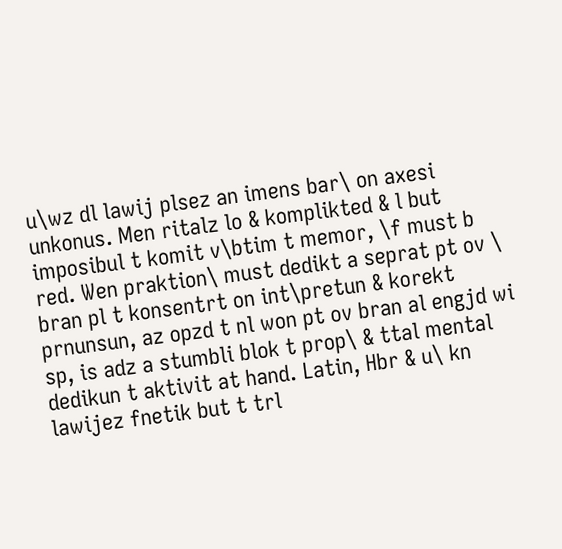u\wz dl lawij plsez an imens bar\ on axesi unkonus. Men ritalz lo & komplikted & l but imposibul t komit v\btim t memor, \f must b red. Wen praktion\ must dedikt a seprat pt ov \ bran pl t konsentrt on int\pretun & korekt prnunsun, az opzd t nl won pt ov bran al engjd wi sp, is adz a stumbli blok t prop\ & ttal mental dedikun t aktivit at hand. Latin, Hbr & u\ kn lawijez fnetik but t trl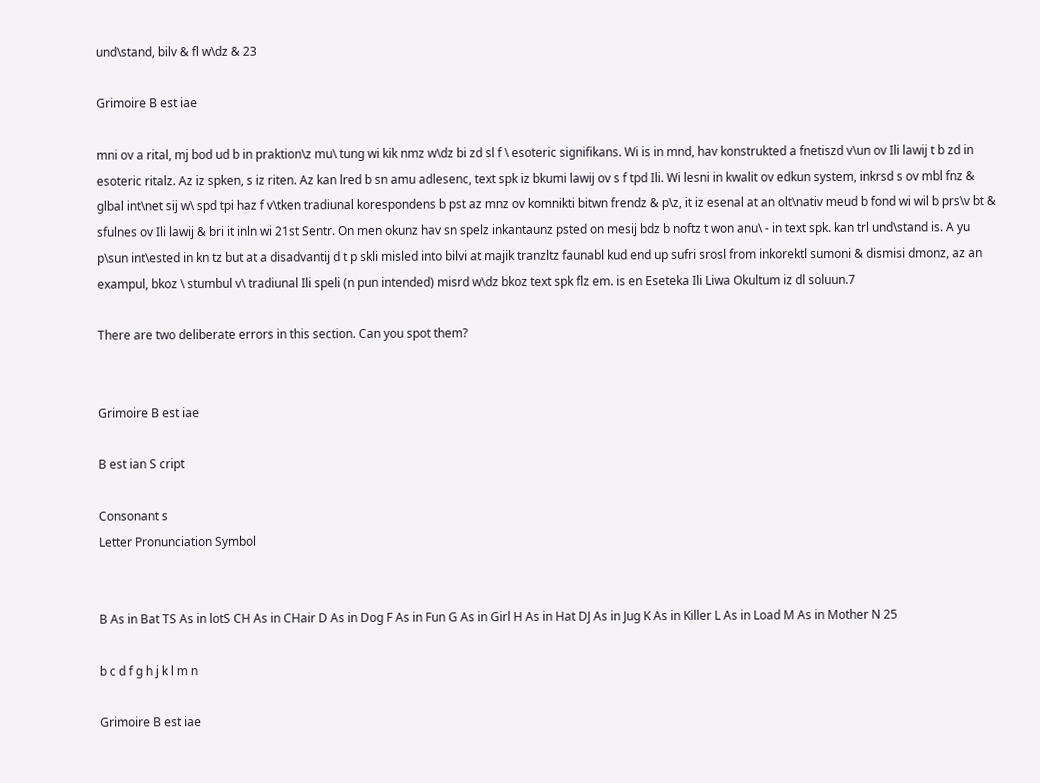und\stand, bilv & fl w\dz & 23

Grimoire B est iae

mni ov a rital, mj bod ud b in praktion\z mu\ tung wi kik nmz w\dz bi zd sl f \ esoteric signifikans. Wi is in mnd, hav konstrukted a fnetiszd v\un ov Ili lawij t b zd in esoteric ritalz. Az iz spken, s iz riten. Az kan lred b sn amu adlesenc, text spk iz bkumi lawij ov s f tpd Ili. Wi lesni in kwalit ov edkun system, inkrsd s ov mbl fnz & glbal int\net sij w\ spd tpi haz f v\tken tradiunal korespondens b pst az mnz ov komnikti bitwn frendz & p\z, it iz esenal at an olt\nativ meud b fond wi wil b prs\v bt & sfulnes ov Ili lawij & bri it inln wi 21st Sentr. On men okunz hav sn spelz inkantaunz psted on mesij bdz b noftz t won anu\ - in text spk. kan trl und\stand is. A yu p\sun int\ested in kn tz but at a disadvantij d t p skli misled into bilvi at majik tranzltz faunabl kud end up sufri srosl from inkorektl sumoni & dismisi dmonz, az an exampul, bkoz \ stumbul v\ tradiunal Ili speli (n pun intended) misrd w\dz bkoz text spk flz em. is en Eseteka Ili Liwa Okultum iz dl soluun.7

There are two deliberate errors in this section. Can you spot them?


Grimoire B est iae

B est ian S cript

Consonant s
Letter Pronunciation Symbol


B As in Bat TS As in lotS CH As in CHair D As in Dog F As in Fun G As in Girl H As in Hat DJ As in Jug K As in Killer L As in Load M As in Mother N 25

b c d f g h j k l m n

Grimoire B est iae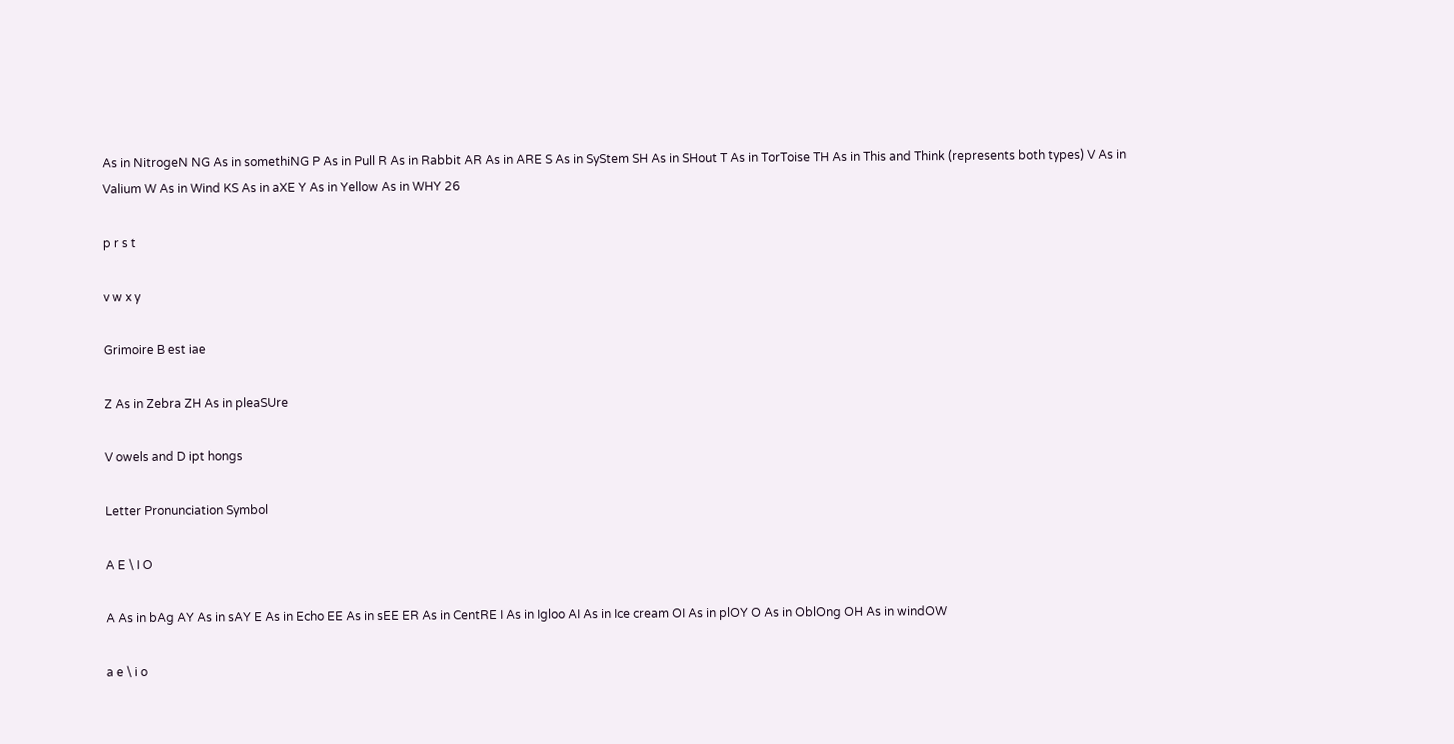As in NitrogeN NG As in somethiNG P As in Pull R As in Rabbit AR As in ARE S As in SyStem SH As in SHout T As in TorToise TH As in This and Think (represents both types) V As in Valium W As in Wind KS As in aXE Y As in Yellow As in WHY 26

p r s t

v w x y

Grimoire B est iae

Z As in Zebra ZH As in pleaSUre

V owels and D ipt hongs

Letter Pronunciation Symbol

A E \ I O

A As in bAg AY As in sAY E As in Echo EE As in sEE ER As in CentRE I As in Igloo AI As in Ice cream OI As in plOY O As in OblOng OH As in windOW

a e \ i o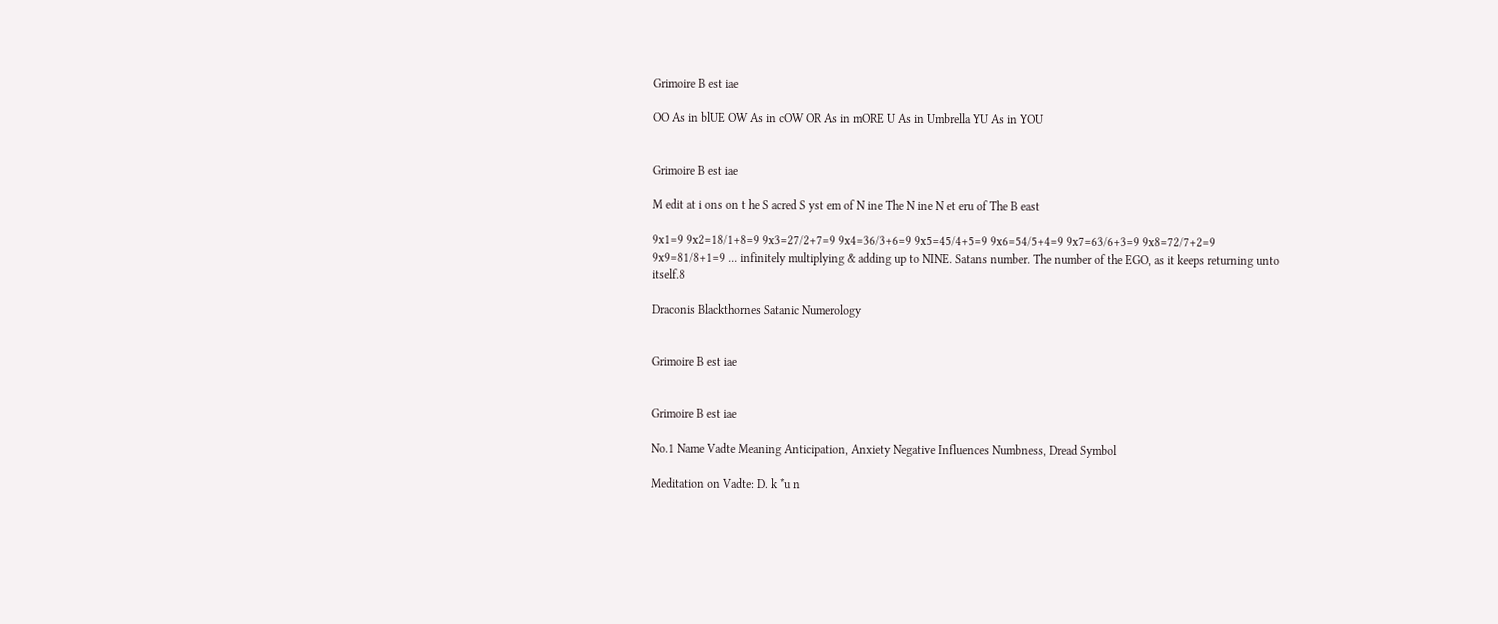Grimoire B est iae

OO As in blUE OW As in cOW OR As in mORE U As in Umbrella YU As in YOU


Grimoire B est iae

M edit at i ons on t he S acred S yst em of N ine The N ine N et eru of The B east

9x1=9 9x2=18/1+8=9 9x3=27/2+7=9 9x4=36/3+6=9 9x5=45/4+5=9 9x6=54/5+4=9 9x7=63/6+3=9 9x8=72/7+2=9 9x9=81/8+1=9 ... infinitely multiplying & adding up to NINE. Satans number. The number of the EGO, as it keeps returning unto itself.8

Draconis Blackthornes Satanic Numerology


Grimoire B est iae


Grimoire B est iae

No.1 Name Vadte Meaning Anticipation, Anxiety Negative Influences Numbness, Dread Symbol

Meditation on Vadte: D. k *u n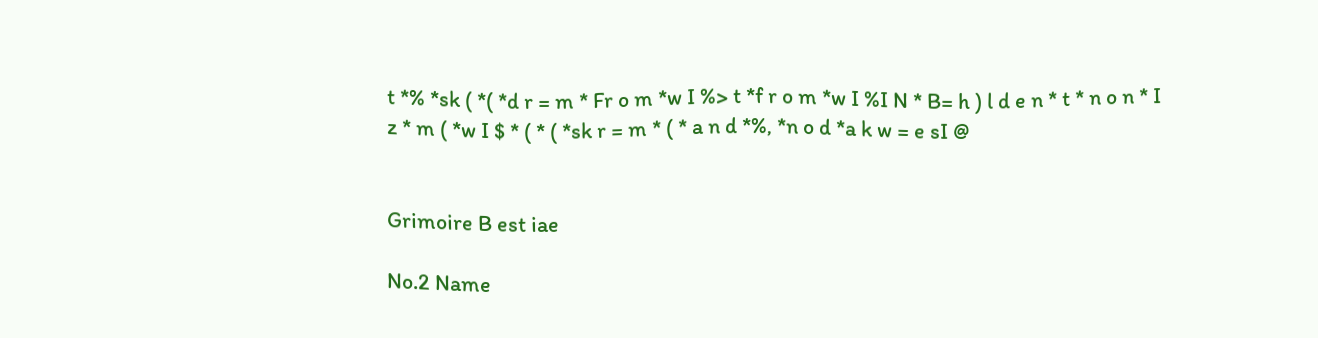t *% *sk ( *( *d r = m * Fr o m *w I %> t *f r o m *w I %I N * B= h ) l d e n * t * n o n * I z * m ( *w I $ * ( * ( *sk r = m * ( * a n d *%, *n o d *a k w = e sI @


Grimoire B est iae

No.2 Name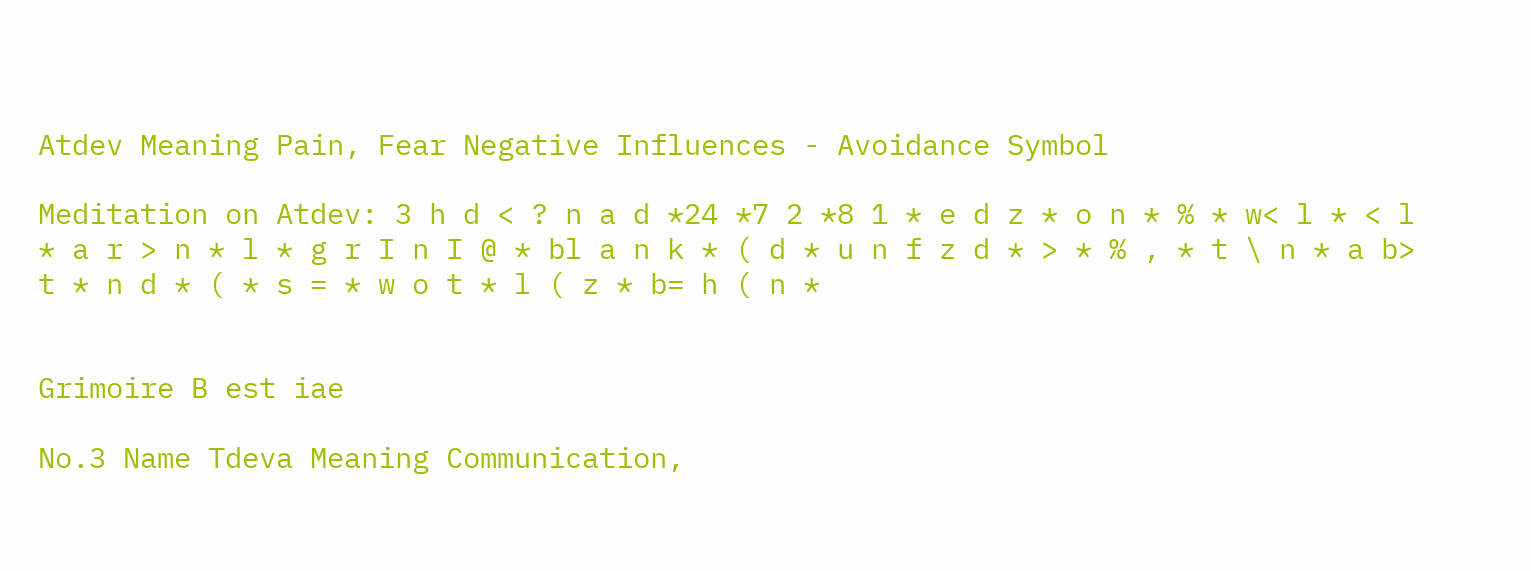Atdev Meaning Pain, Fear Negative Influences - Avoidance Symbol

Meditation on Atdev: 3 h d < ? n a d *24 *7 2 *8 1 * e d z * o n * % * w< l * < l * a r > n * l * g r I n I @ * bl a n k * ( d * u n f z d * > * % , * t \ n * a b> t * n d * ( * s = * w o t * l ( z * b= h ( n *


Grimoire B est iae

No.3 Name Tdeva Meaning Communication,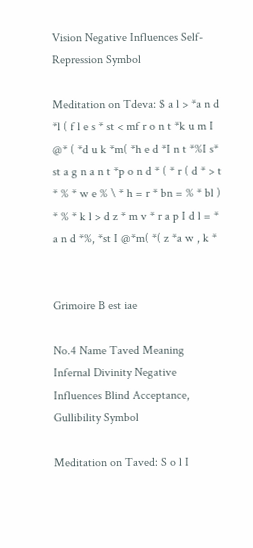Vision Negative Influences Self-Repression Symbol

Meditation on Tdeva: $ a l > *a n d *l ( f l e s * st < mf r o n t *k u m I @* ( *d u k *m( *h e d *I n t *%I s* st a g n a n t *p o n d * ( * r ( d * > t * % * w e % \ * h = r * bn = % * bl ) * % * k l > d z * m v * r a p I d l = * a n d *%, *st I @*m( *( z *a w , k *


Grimoire B est iae

No.4 Name Taved Meaning Infernal Divinity Negative Influences Blind Acceptance, Gullibility Symbol

Meditation on Taved: S o l I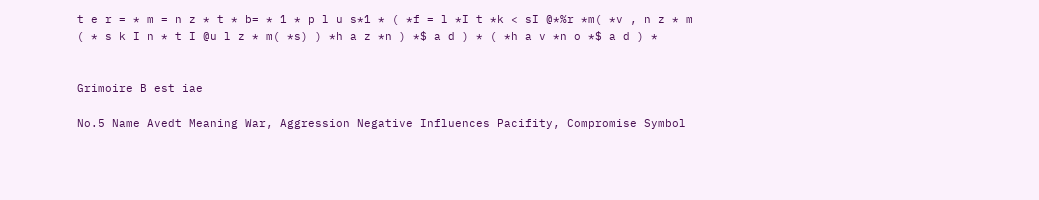t e r = * m = n z * t * b= * 1 * p l u s*1 * ( *f = l *I t *k < sI @*%r *m( *v , n z * m ( * s k I n * t I @u l z * m( *s) ) *h a z *n ) *$ a d ) * ( *h a v *n o *$ a d ) *


Grimoire B est iae

No.5 Name Avedt Meaning War, Aggression Negative Influences Pacifity, Compromise Symbol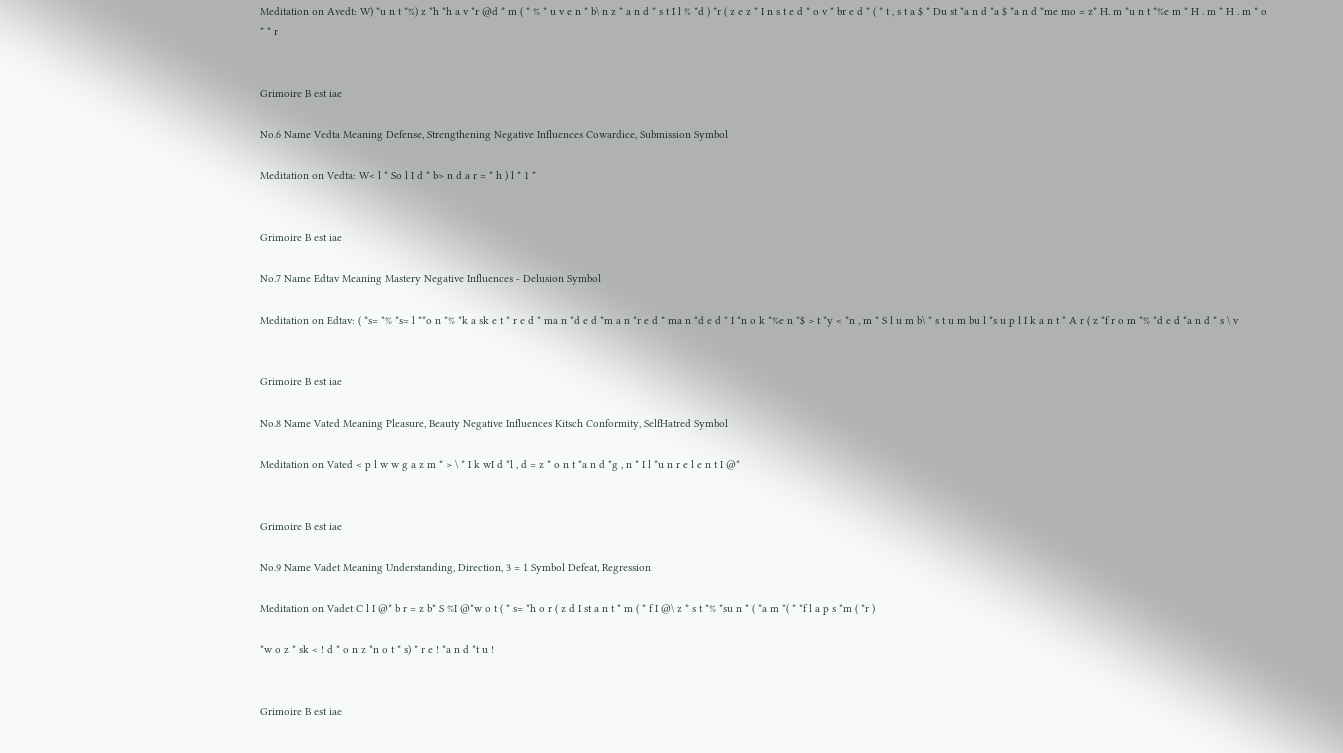Meditation on Avedt: W) *u n t *%) z *h *h a v *r @d * m ( * % * u v e n * b\ n z * a n d * s t I l % *d ) *r ( z e z * I n s t e d * o v * br e d * ( * t , s t a $ * Du st *a n d *a $ *a n d *me mo = z* H. m *u n t *%e m * H . m * H . m * o * * r


Grimoire B est iae

No.6 Name Vedta Meaning Defense, Strengthening Negative Influences Cowardice, Submission Symbol

Meditation on Vedta: W< l * So l I d * b> n d a r = * h ) l * 1 *


Grimoire B est iae

No.7 Name Edtav Meaning Mastery Negative Influences - Delusion Symbol

Meditation on Edtav: ( *s= *% *s= l **o n *% *k a sk e t * r e d * ma n *d e d *m a n *r e d * ma n *d e d * I *n o k *%e n *$ > t *y < *n , m * S l u m b\ * s t u m bu l *s u p l I k a n t * A r ( z *f r o m *% *d e d *a n d * s \ v


Grimoire B est iae

No.8 Name Vated Meaning Pleasure, Beauty Negative Influences Kitsch Conformity, SelfHatred Symbol

Meditation on Vated < p l w w g a z m * > \ * I k wI d *l , d = z * o n t *a n d *g , n * I l *u n r e l e n t I @*


Grimoire B est iae

No.9 Name Vadet Meaning Understanding, Direction, 3 = 1 Symbol Defeat, Regression

Meditation on Vadet C l I @* b r = z b* S %I @*w o t ( * s= *h o r ( z d I st a n t * m ( * f I @\ z * s t *% *su n * ( *a m *( * *f l a p s *m ( *r )

*w o z * sk < ! d * o n z *n o t * s) * r e ! *a n d *t u !


Grimoire B est iae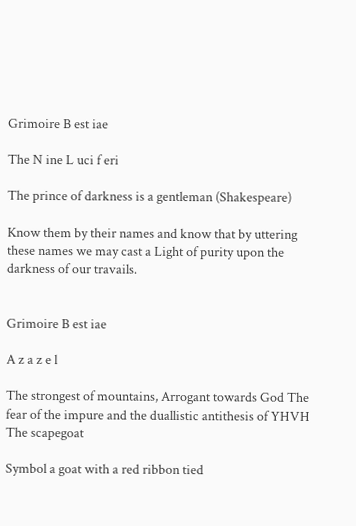Grimoire B est iae

The N ine L uci f eri

The prince of darkness is a gentleman (Shakespeare)

Know them by their names and know that by uttering these names we may cast a Light of purity upon the darkness of our travails.


Grimoire B est iae

A z a z e l

The strongest of mountains, Arrogant towards God The fear of the impure and the duallistic antithesis of YHVH The scapegoat

Symbol a goat with a red ribbon tied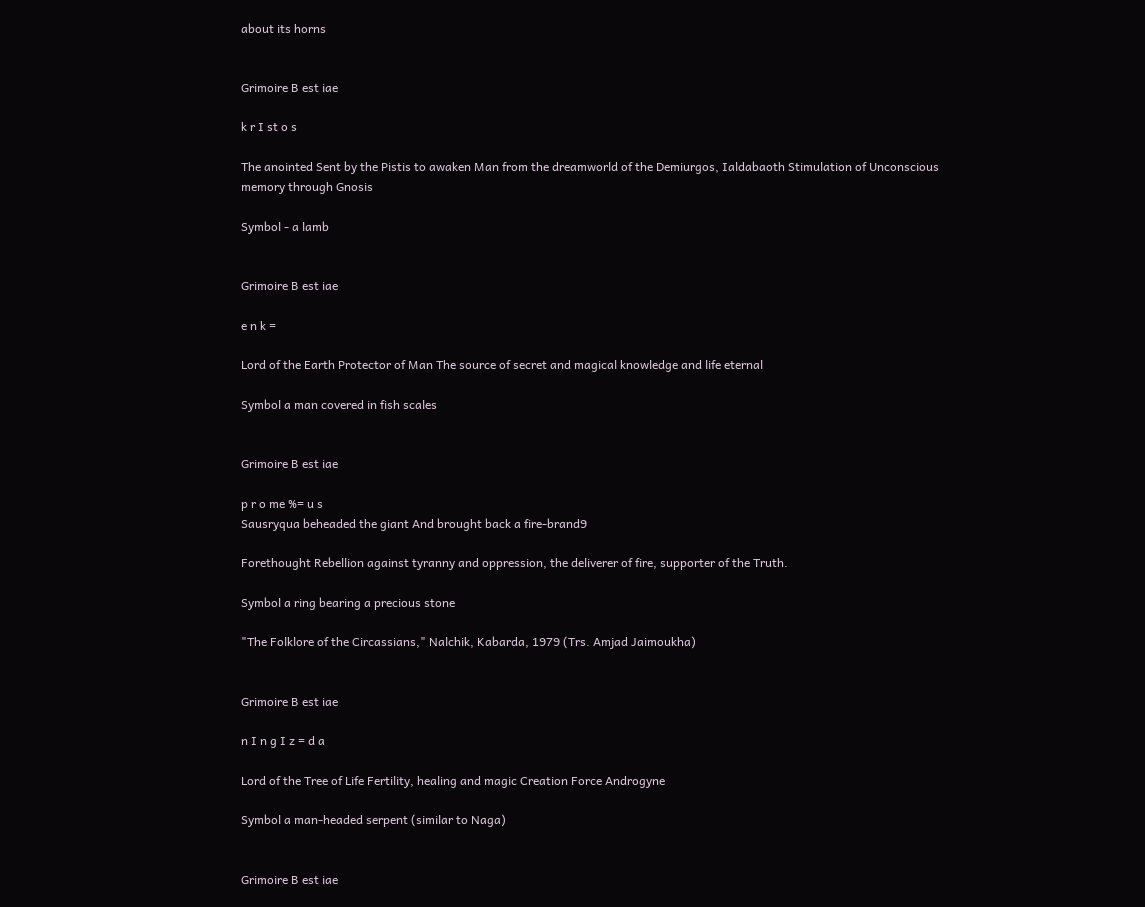about its horns


Grimoire B est iae

k r I st o s

The anointed Sent by the Pistis to awaken Man from the dreamworld of the Demiurgos, Ialdabaoth Stimulation of Unconscious memory through Gnosis

Symbol - a lamb


Grimoire B est iae

e n k =

Lord of the Earth Protector of Man The source of secret and magical knowledge and life eternal

Symbol a man covered in fish scales


Grimoire B est iae

p r o me %= u s
Sausryqua beheaded the giant And brought back a fire-brand9

Forethought Rebellion against tyranny and oppression, the deliverer of fire, supporter of the Truth.

Symbol a ring bearing a precious stone

"The Folklore of the Circassians," Nalchik, Kabarda, 1979 (Trs. Amjad Jaimoukha)


Grimoire B est iae

n I n g I z = d a

Lord of the Tree of Life Fertility, healing and magic Creation Force Androgyne

Symbol a man-headed serpent (similar to Naga)


Grimoire B est iae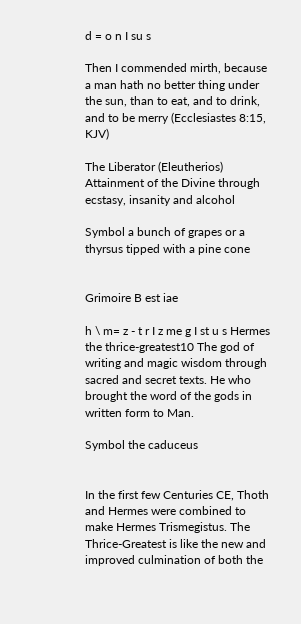d = o n I su s

Then I commended mirth, because a man hath no better thing under the sun, than to eat, and to drink, and to be merry (Ecclesiastes 8:15, KJV)

The Liberator (Eleutherios) Attainment of the Divine through ecstasy, insanity and alcohol

Symbol a bunch of grapes or a thyrsus tipped with a pine cone


Grimoire B est iae

h \ m= z - t r I z me g I st u s Hermes the thrice-greatest10 The god of writing and magic wisdom through sacred and secret texts. He who brought the word of the gods in written form to Man.

Symbol the caduceus


In the first few Centuries CE, Thoth and Hermes were combined to make Hermes Trismegistus. The Thrice-Greatest is like the new and improved culmination of both the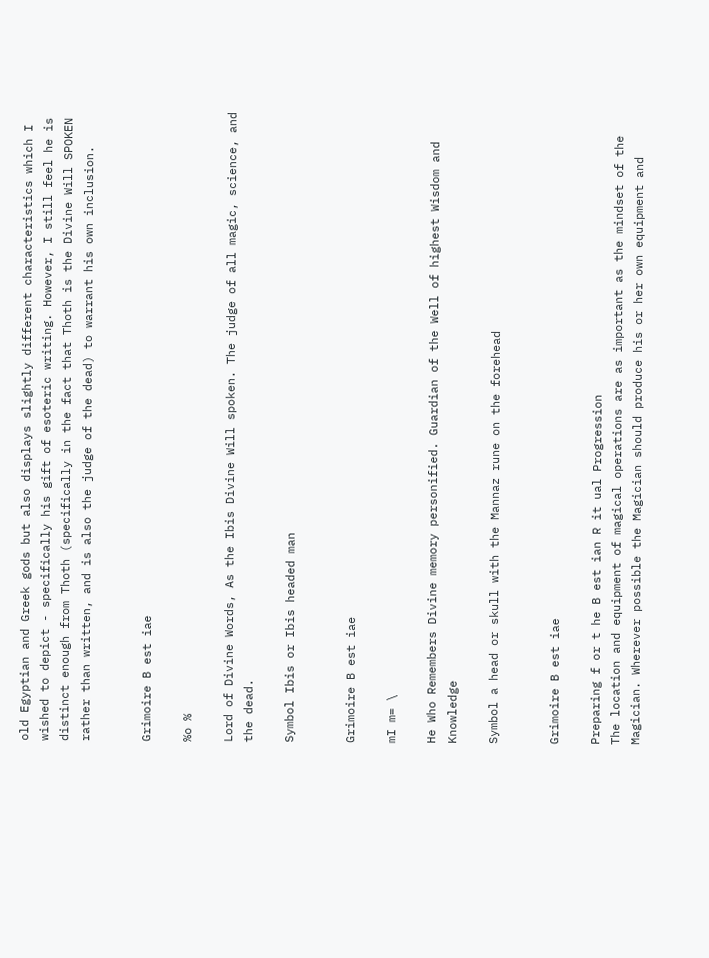old Egyptian and Greek gods but also displays slightly different characteristics which I wished to depict - specifically his gift of esoteric writing. However, I still feel he is distinct enough from Thoth (specifically in the fact that Thoth is the Divine Will SPOKEN rather than written, and is also the judge of the dead) to warrant his own inclusion.


Grimoire B est iae

%o %

Lord of Divine Words, As the Ibis Divine Will spoken. The judge of all magic, science, and the dead.

Symbol Ibis or Ibis headed man


Grimoire B est iae

mI m= \

He Who Remembers Divine memory personified. Guardian of the Well of highest Wisdom and Knowledge

Symbol a head or skull with the Mannaz rune on the forehead


Grimoire B est iae

Preparing f or t he B est ian R it ual Progression
The location and equipment of magical operations are as important as the mindset of the Magician. Wherever possible the Magician should produce his or her own equipment and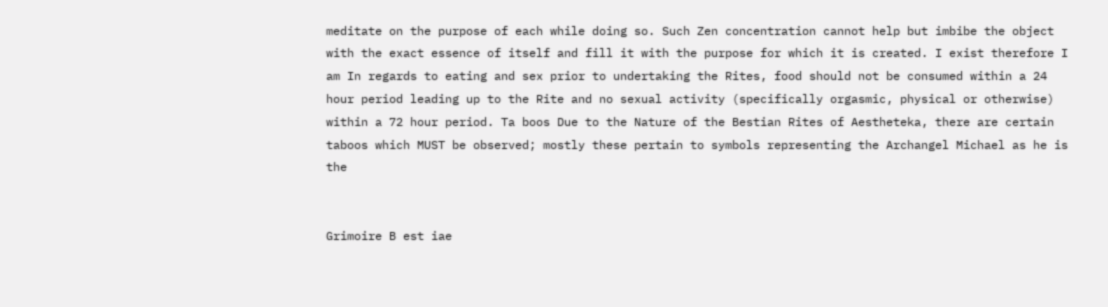meditate on the purpose of each while doing so. Such Zen concentration cannot help but imbibe the object with the exact essence of itself and fill it with the purpose for which it is created. I exist therefore I am In regards to eating and sex prior to undertaking the Rites, food should not be consumed within a 24 hour period leading up to the Rite and no sexual activity (specifically orgasmic, physical or otherwise) within a 72 hour period. Ta boos Due to the Nature of the Bestian Rites of Aestheteka, there are certain taboos which MUST be observed; mostly these pertain to symbols representing the Archangel Michael as he is the


Grimoire B est iae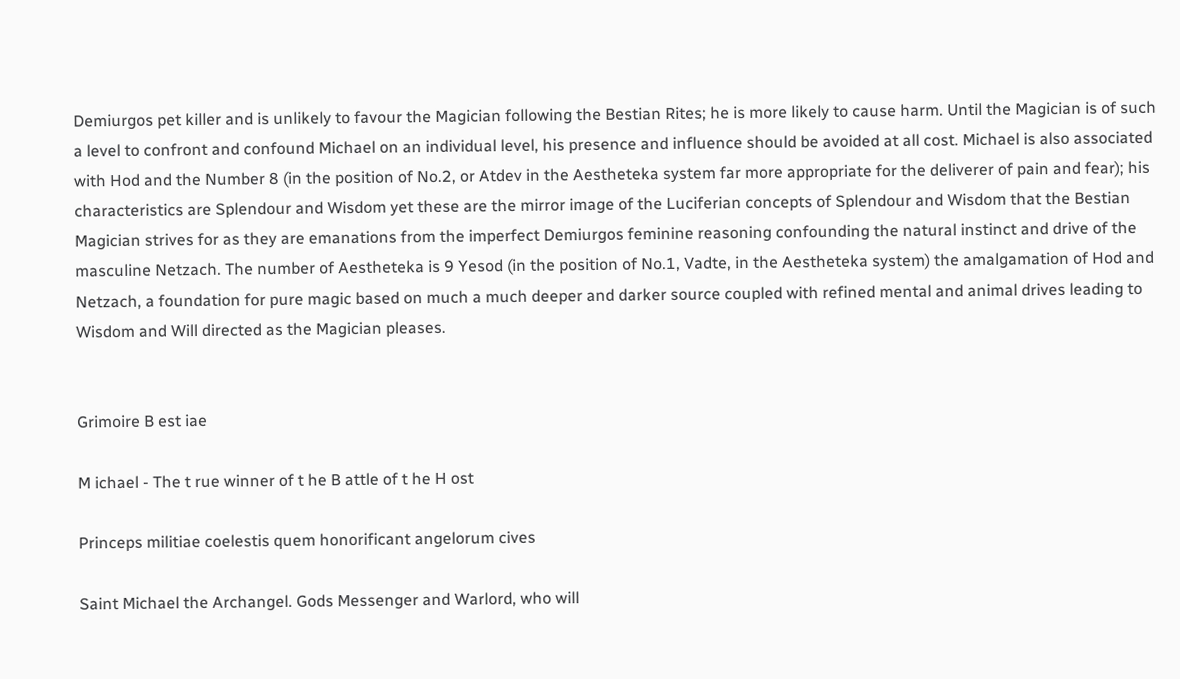Demiurgos pet killer and is unlikely to favour the Magician following the Bestian Rites; he is more likely to cause harm. Until the Magician is of such a level to confront and confound Michael on an individual level, his presence and influence should be avoided at all cost. Michael is also associated with Hod and the Number 8 (in the position of No.2, or Atdev in the Aestheteka system far more appropriate for the deliverer of pain and fear); his characteristics are Splendour and Wisdom yet these are the mirror image of the Luciferian concepts of Splendour and Wisdom that the Bestian Magician strives for as they are emanations from the imperfect Demiurgos feminine reasoning confounding the natural instinct and drive of the masculine Netzach. The number of Aestheteka is 9 Yesod (in the position of No.1, Vadte, in the Aestheteka system) the amalgamation of Hod and Netzach, a foundation for pure magic based on much a much deeper and darker source coupled with refined mental and animal drives leading to Wisdom and Will directed as the Magician pleases.


Grimoire B est iae

M ichael - The t rue winner of t he B attle of t he H ost

Princeps militiae coelestis quem honorificant angelorum cives

Saint Michael the Archangel. Gods Messenger and Warlord, who will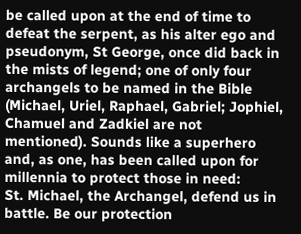be called upon at the end of time to defeat the serpent, as his alter ego and pseudonym, St George, once did back in the mists of legend; one of only four archangels to be named in the Bible (Michael, Uriel, Raphael, Gabriel; Jophiel, Chamuel and Zadkiel are not mentioned). Sounds like a superhero and, as one, has been called upon for millennia to protect those in need:
St. Michael, the Archangel, defend us in battle. Be our protection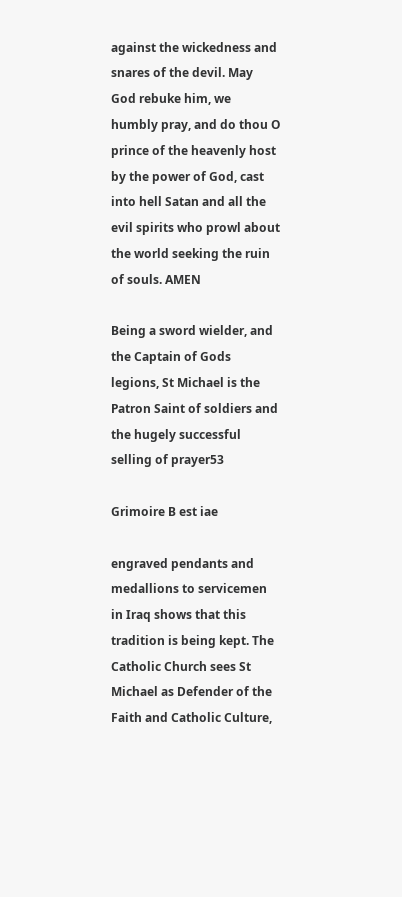against the wickedness and snares of the devil. May God rebuke him, we humbly pray, and do thou O prince of the heavenly host by the power of God, cast into hell Satan and all the evil spirits who prowl about the world seeking the ruin of souls. AMEN

Being a sword wielder, and the Captain of Gods legions, St Michael is the Patron Saint of soldiers and the hugely successful selling of prayer53

Grimoire B est iae

engraved pendants and medallions to servicemen in Iraq shows that this tradition is being kept. The Catholic Church sees St Michael as Defender of the Faith and Catholic Culture,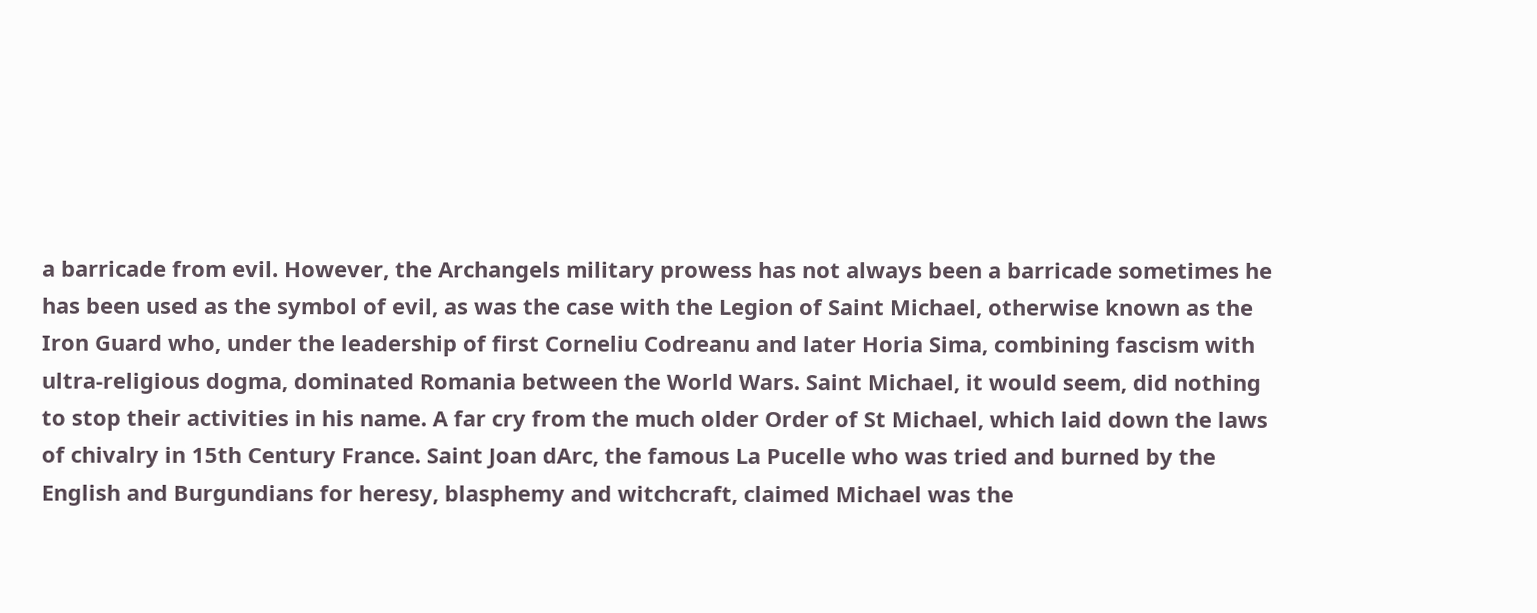a barricade from evil. However, the Archangels military prowess has not always been a barricade sometimes he has been used as the symbol of evil, as was the case with the Legion of Saint Michael, otherwise known as the Iron Guard who, under the leadership of first Corneliu Codreanu and later Horia Sima, combining fascism with ultra-religious dogma, dominated Romania between the World Wars. Saint Michael, it would seem, did nothing to stop their activities in his name. A far cry from the much older Order of St Michael, which laid down the laws of chivalry in 15th Century France. Saint Joan dArc, the famous La Pucelle who was tried and burned by the English and Burgundians for heresy, blasphemy and witchcraft, claimed Michael was the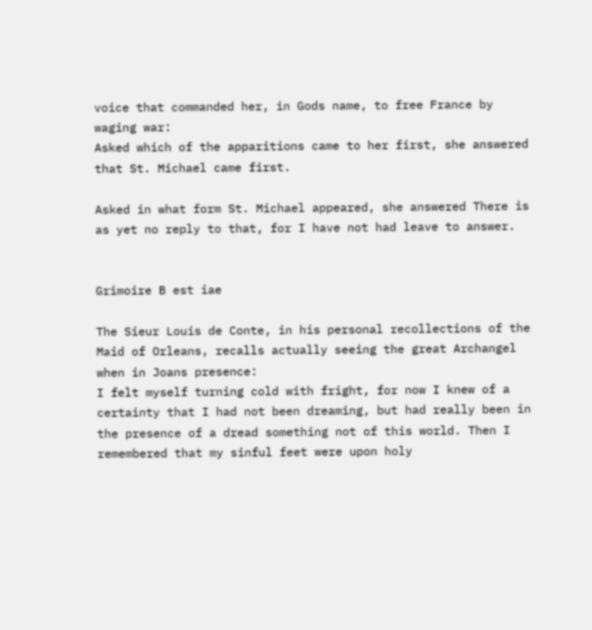voice that commanded her, in Gods name, to free France by waging war:
Asked which of the apparitions came to her first, she answered that St. Michael came first.

Asked in what form St. Michael appeared, she answered There is as yet no reply to that, for I have not had leave to answer.


Grimoire B est iae

The Sieur Louis de Conte, in his personal recollections of the Maid of Orleans, recalls actually seeing the great Archangel when in Joans presence:
I felt myself turning cold with fright, for now I knew of a certainty that I had not been dreaming, but had really been in the presence of a dread something not of this world. Then I remembered that my sinful feet were upon holy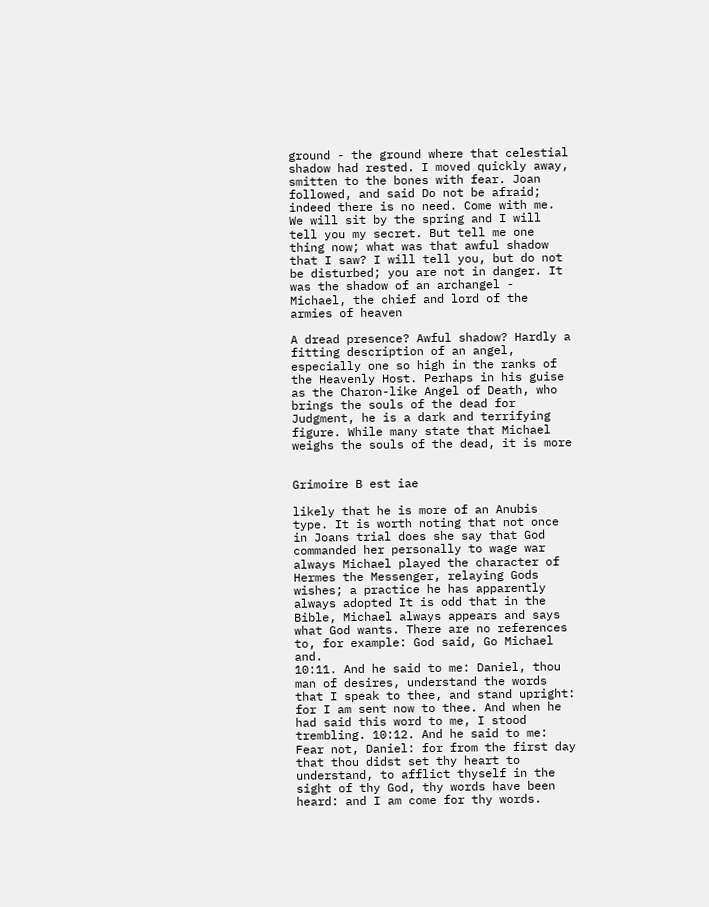ground - the ground where that celestial shadow had rested. I moved quickly away, smitten to the bones with fear. Joan followed, and said Do not be afraid; indeed there is no need. Come with me. We will sit by the spring and I will tell you my secret. But tell me one thing now; what was that awful shadow that I saw? I will tell you, but do not be disturbed; you are not in danger. It was the shadow of an archangel - Michael, the chief and lord of the armies of heaven

A dread presence? Awful shadow? Hardly a fitting description of an angel, especially one so high in the ranks of the Heavenly Host. Perhaps in his guise as the Charon-like Angel of Death, who brings the souls of the dead for Judgment, he is a dark and terrifying figure. While many state that Michael weighs the souls of the dead, it is more


Grimoire B est iae

likely that he is more of an Anubis type. It is worth noting that not once in Joans trial does she say that God commanded her personally to wage war always Michael played the character of Hermes the Messenger, relaying Gods wishes; a practice he has apparently always adopted It is odd that in the Bible, Michael always appears and says what God wants. There are no references to, for example: God said, Go Michael and.
10:11. And he said to me: Daniel, thou man of desires, understand the words that I speak to thee, and stand upright: for I am sent now to thee. And when he had said this word to me, I stood trembling. 10:12. And he said to me: Fear not, Daniel: for from the first day that thou didst set thy heart to understand, to afflict thyself in the sight of thy God, thy words have been heard: and I am come for thy words.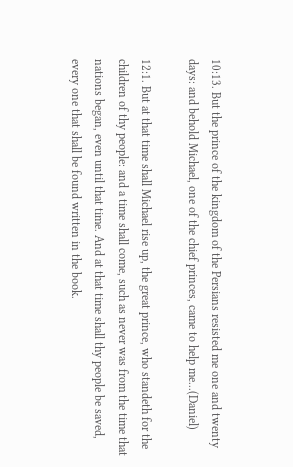10:13. But the prince of the kingdom of the Persians resisted me one and twenty days: and behold Michael, one of the chief princes, came to help me...(Daniel)

12:1. But at that time shall Michael rise up, the great prince, who standeth for the children of thy people: and a time shall come, such as never was from the time that nations began, even until that time. And at that time shall thy people be saved, every one that shall be found written in the book.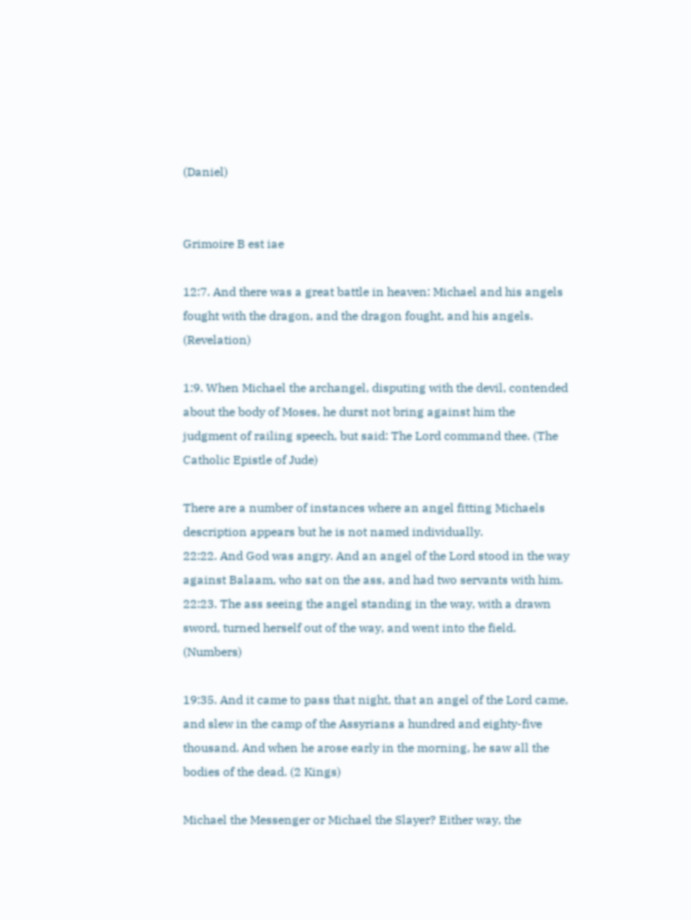(Daniel)


Grimoire B est iae

12:7. And there was a great battle in heaven: Michael and his angels fought with the dragon, and the dragon fought, and his angels. (Revelation)

1:9. When Michael the archangel, disputing with the devil, contended about the body of Moses, he durst not bring against him the judgment of railing speech, but said: The Lord command thee. (The Catholic Epistle of Jude)

There are a number of instances where an angel fitting Michaels description appears but he is not named individually.
22:22. And God was angry. And an angel of the Lord stood in the way against Balaam, who sat on the ass, and had two servants with him. 22:23. The ass seeing the angel standing in the way, with a drawn sword, turned herself out of the way, and went into the field. (Numbers)

19:35. And it came to pass that night, that an angel of the Lord came, and slew in the camp of the Assyrians a hundred and eighty-five thousand. And when he arose early in the morning, he saw all the bodies of the dead. (2 Kings)

Michael the Messenger or Michael the Slayer? Either way, the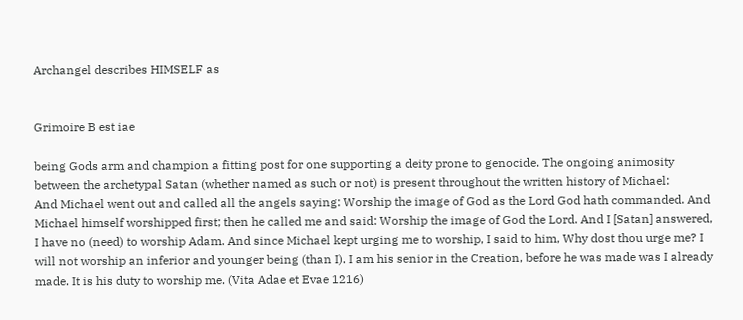Archangel describes HIMSELF as


Grimoire B est iae

being Gods arm and champion a fitting post for one supporting a deity prone to genocide. The ongoing animosity between the archetypal Satan (whether named as such or not) is present throughout the written history of Michael:
And Michael went out and called all the angels saying: Worship the image of God as the Lord God hath commanded. And Michael himself worshipped first; then he called me and said: Worship the image of God the Lord. And I [Satan] answered, I have no (need) to worship Adam. And since Michael kept urging me to worship, I said to him, Why dost thou urge me? I will not worship an inferior and younger being (than I). I am his senior in the Creation, before he was made was I already made. It is his duty to worship me. (Vita Adae et Evae 1216)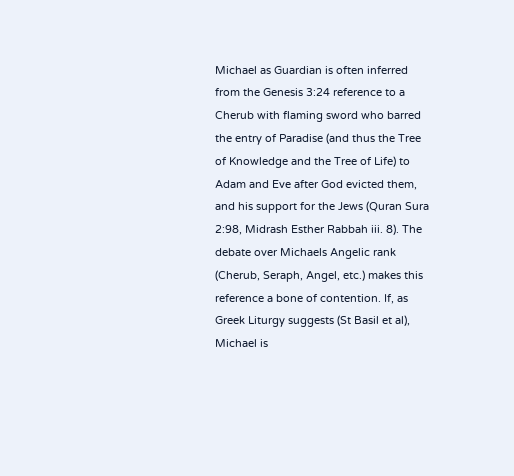Michael as Guardian is often inferred from the Genesis 3:24 reference to a Cherub with flaming sword who barred the entry of Paradise (and thus the Tree of Knowledge and the Tree of Life) to Adam and Eve after God evicted them, and his support for the Jews (Quran Sura 2:98, Midrash Esther Rabbah iii. 8). The debate over Michaels Angelic rank (Cherub, Seraph, Angel, etc.) makes this reference a bone of contention. If, as Greek Liturgy suggests (St Basil et al), Michael is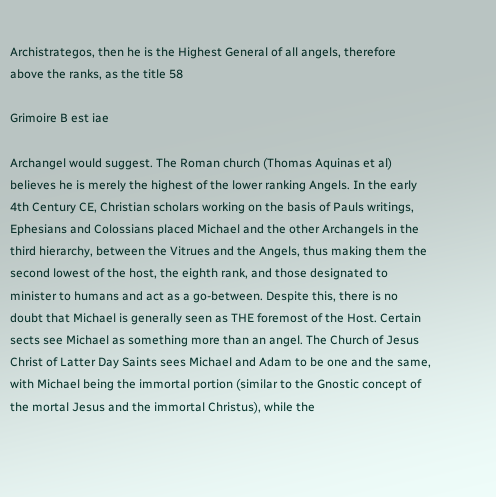Archistrategos, then he is the Highest General of all angels, therefore above the ranks, as the title 58

Grimoire B est iae

Archangel would suggest. The Roman church (Thomas Aquinas et al) believes he is merely the highest of the lower ranking Angels. In the early 4th Century CE, Christian scholars working on the basis of Pauls writings, Ephesians and Colossians placed Michael and the other Archangels in the third hierarchy, between the Vitrues and the Angels, thus making them the second lowest of the host, the eighth rank, and those designated to minister to humans and act as a go-between. Despite this, there is no doubt that Michael is generally seen as THE foremost of the Host. Certain sects see Michael as something more than an angel. The Church of Jesus Christ of Latter Day Saints sees Michael and Adam to be one and the same, with Michael being the immortal portion (similar to the Gnostic concept of the mortal Jesus and the immortal Christus), while the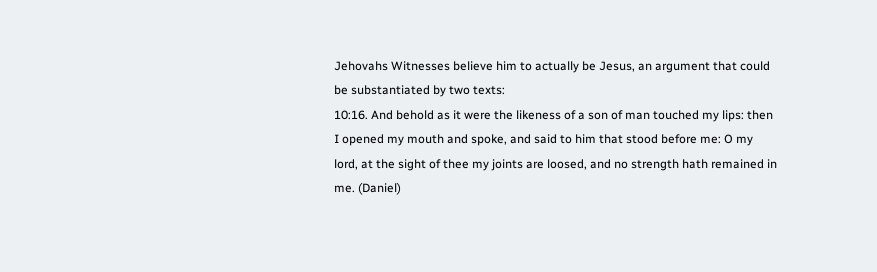Jehovahs Witnesses believe him to actually be Jesus, an argument that could be substantiated by two texts:
10:16. And behold as it were the likeness of a son of man touched my lips: then I opened my mouth and spoke, and said to him that stood before me: O my lord, at the sight of thee my joints are loosed, and no strength hath remained in me. (Daniel)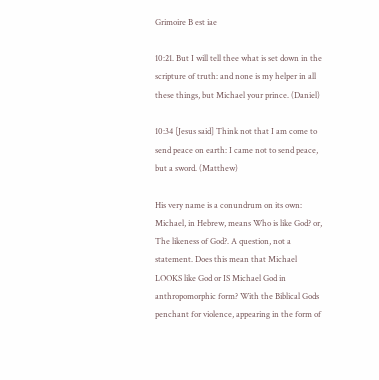Grimoire B est iae

10:21. But I will tell thee what is set down in the scripture of truth: and none is my helper in all these things, but Michael your prince. (Daniel)

10:34 [Jesus said] Think not that I am come to send peace on earth: I came not to send peace, but a sword. (Matthew)

His very name is a conundrum on its own: Michael, in Hebrew, means Who is like God? or, The likeness of God?. A question, not a statement. Does this mean that Michael LOOKS like God or IS Michael God in anthropomorphic form? With the Biblical Gods penchant for violence, appearing in the form of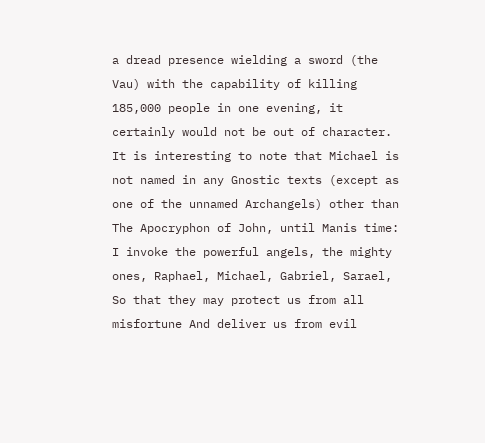a dread presence wielding a sword (the Vau) with the capability of killing 185,000 people in one evening, it certainly would not be out of character. It is interesting to note that Michael is not named in any Gnostic texts (except as one of the unnamed Archangels) other than The Apocryphon of John, until Manis time:
I invoke the powerful angels, the mighty ones, Raphael, Michael, Gabriel, Sarael, So that they may protect us from all misfortune And deliver us from evil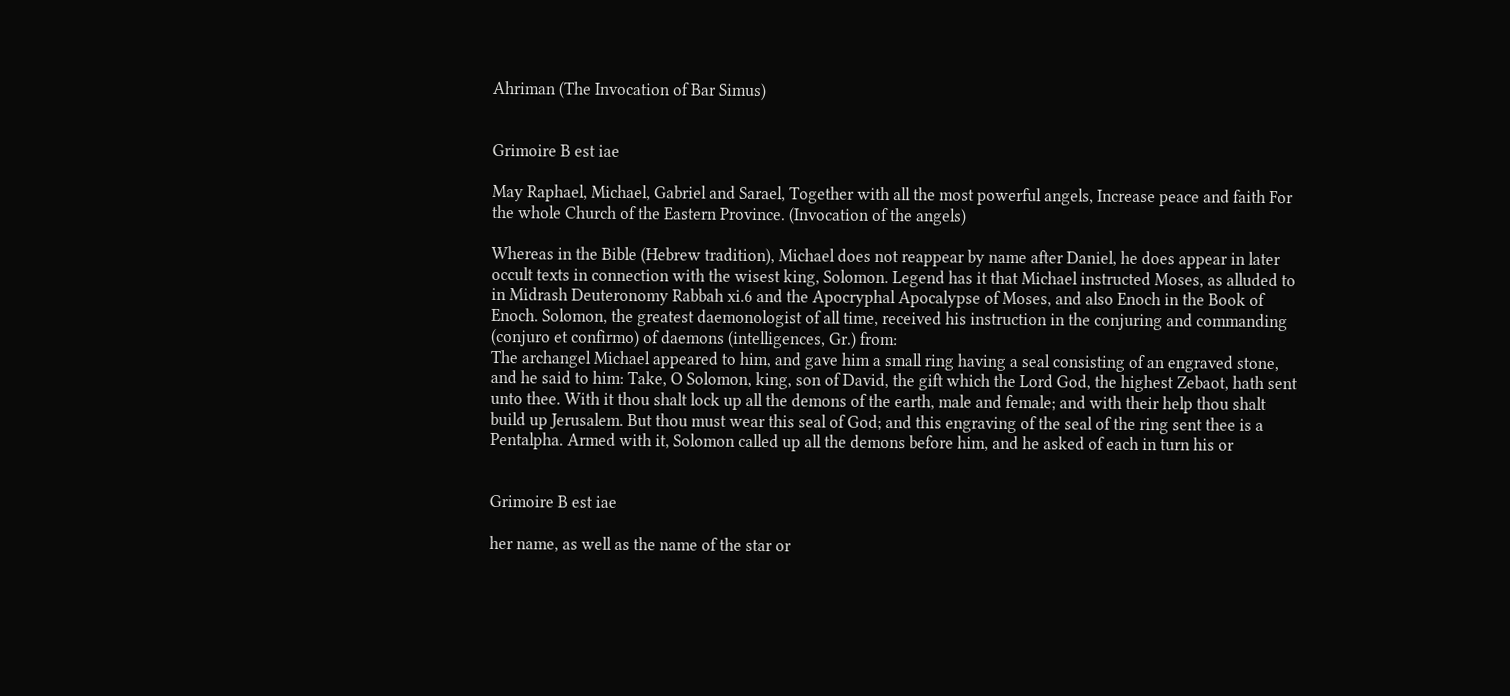Ahriman (The Invocation of Bar Simus)


Grimoire B est iae

May Raphael, Michael, Gabriel and Sarael, Together with all the most powerful angels, Increase peace and faith For the whole Church of the Eastern Province. (Invocation of the angels)

Whereas in the Bible (Hebrew tradition), Michael does not reappear by name after Daniel, he does appear in later occult texts in connection with the wisest king, Solomon. Legend has it that Michael instructed Moses, as alluded to in Midrash Deuteronomy Rabbah xi.6 and the Apocryphal Apocalypse of Moses, and also Enoch in the Book of Enoch. Solomon, the greatest daemonologist of all time, received his instruction in the conjuring and commanding (conjuro et confirmo) of daemons (intelligences, Gr.) from:
The archangel Michael appeared to him, and gave him a small ring having a seal consisting of an engraved stone, and he said to him: Take, O Solomon, king, son of David, the gift which the Lord God, the highest Zebaot, hath sent unto thee. With it thou shalt lock up all the demons of the earth, male and female; and with their help thou shalt build up Jerusalem. But thou must wear this seal of God; and this engraving of the seal of the ring sent thee is a Pentalpha. Armed with it, Solomon called up all the demons before him, and he asked of each in turn his or


Grimoire B est iae

her name, as well as the name of the star or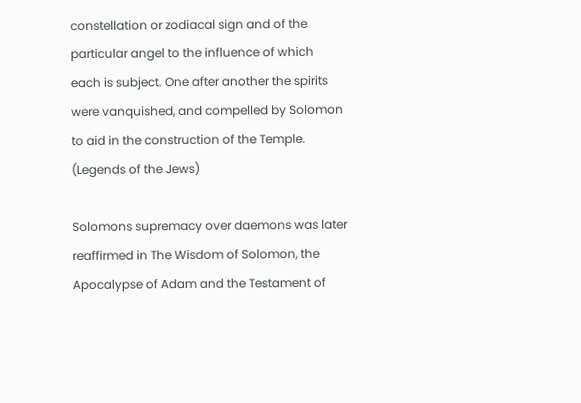constellation or zodiacal sign and of the particular angel to the influence of which each is subject. One after another the spirits were vanquished, and compelled by Solomon to aid in the construction of the Temple. (Legends of the Jews)

Solomons supremacy over daemons was later reaffirmed in The Wisdom of Solomon, the Apocalypse of Adam and the Testament of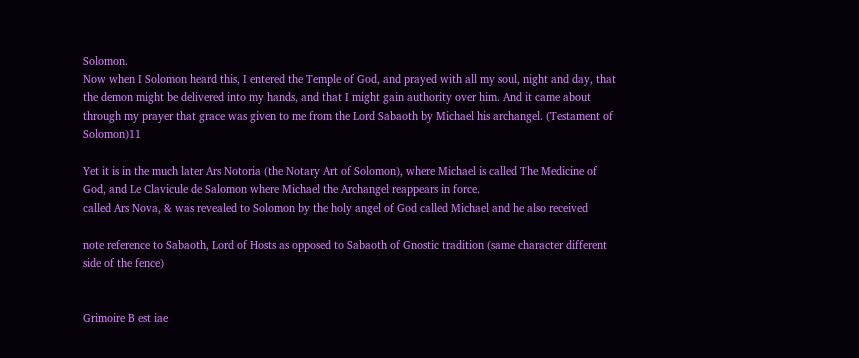Solomon.
Now when I Solomon heard this, I entered the Temple of God, and prayed with all my soul, night and day, that the demon might be delivered into my hands, and that I might gain authority over him. And it came about through my prayer that grace was given to me from the Lord Sabaoth by Michael his archangel. (Testament of Solomon)11

Yet it is in the much later Ars Notoria (the Notary Art of Solomon), where Michael is called The Medicine of God, and Le Clavicule de Salomon where Michael the Archangel reappears in force.
called Ars Nova, & was revealed to Solomon by the holy angel of God called Michael and he also received

note reference to Sabaoth, Lord of Hosts as opposed to Sabaoth of Gnostic tradition (same character different side of the fence)


Grimoire B est iae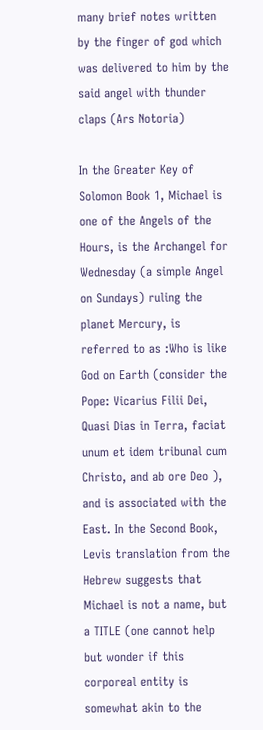many brief notes written by the finger of god which was delivered to him by the said angel with thunder claps (Ars Notoria)

In the Greater Key of Solomon Book 1, Michael is one of the Angels of the Hours, is the Archangel for Wednesday (a simple Angel on Sundays) ruling the planet Mercury, is referred to as :Who is like God on Earth (consider the Pope: Vicarius Filii Dei, Quasi Dias in Terra, faciat unum et idem tribunal cum Christo, and ab ore Deo ), and is associated with the East. In the Second Book, Levis translation from the Hebrew suggests that Michael is not a name, but a TITLE (one cannot help but wonder if this corporeal entity is somewhat akin to the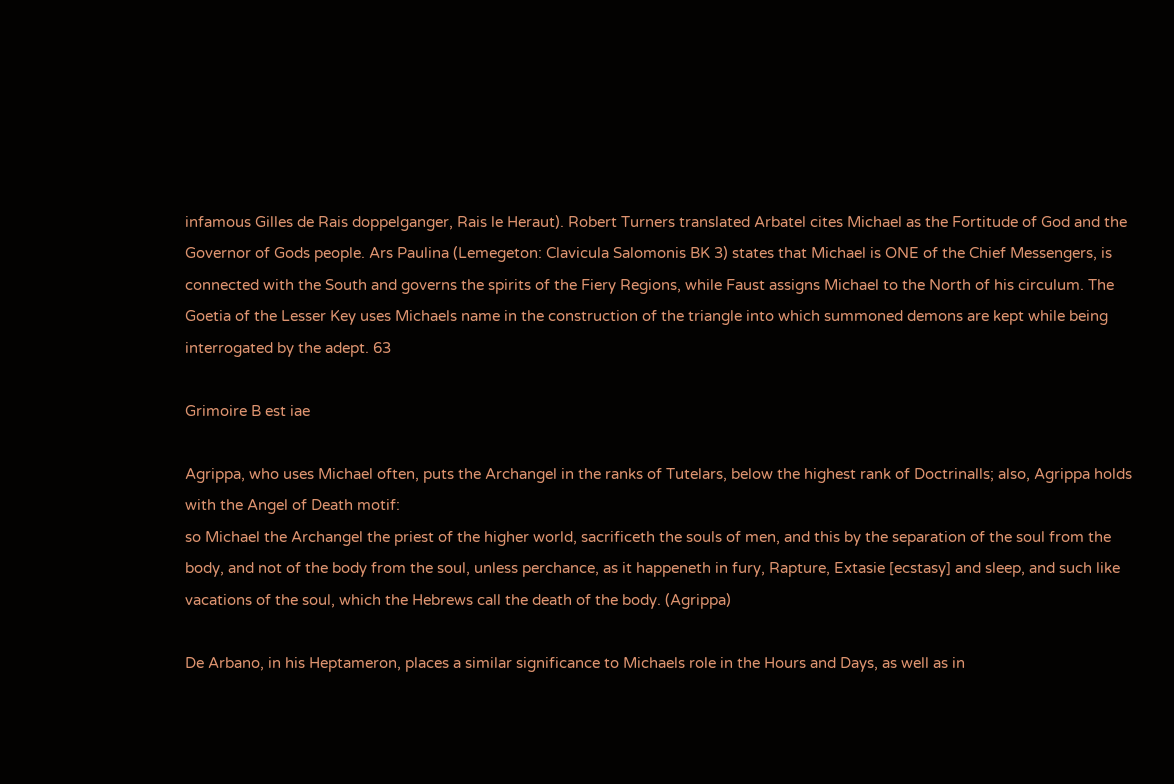infamous Gilles de Rais doppelganger, Rais le Heraut). Robert Turners translated Arbatel cites Michael as the Fortitude of God and the Governor of Gods people. Ars Paulina (Lemegeton: Clavicula Salomonis BK 3) states that Michael is ONE of the Chief Messengers, is connected with the South and governs the spirits of the Fiery Regions, while Faust assigns Michael to the North of his circulum. The Goetia of the Lesser Key uses Michaels name in the construction of the triangle into which summoned demons are kept while being interrogated by the adept. 63

Grimoire B est iae

Agrippa, who uses Michael often, puts the Archangel in the ranks of Tutelars, below the highest rank of Doctrinalls; also, Agrippa holds with the Angel of Death motif:
so Michael the Archangel the priest of the higher world, sacrificeth the souls of men, and this by the separation of the soul from the body, and not of the body from the soul, unless perchance, as it happeneth in fury, Rapture, Extasie [ecstasy] and sleep, and such like vacations of the soul, which the Hebrews call the death of the body. (Agrippa)

De Arbano, in his Heptameron, places a similar significance to Michaels role in the Hours and Days, as well as in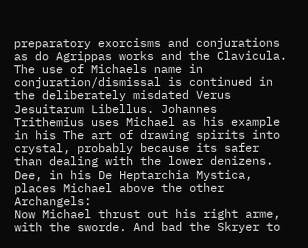preparatory exorcisms and conjurations as do Agrippas works and the Clavicula. The use of Michaels name in conjuration/dismissal is continued in the deliberately misdated Verus Jesuitarum Libellus. Johannes Trithemius uses Michael as his example in his The art of drawing spirits into crystal, probably because its safer than dealing with the lower denizens. Dee, in his De Heptarchia Mystica, places Michael above the other Archangels:
Now Michael thrust out his right arme, with the sworde. And bad the Skryer to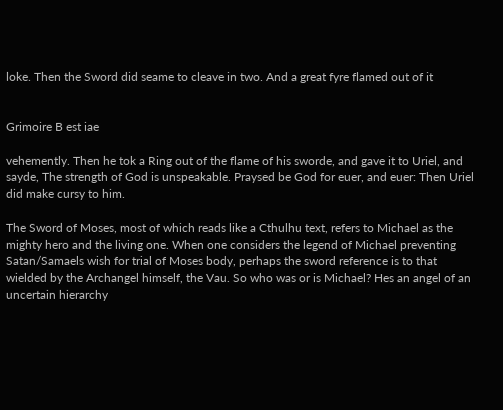loke. Then the Sword did seame to cleave in two. And a great fyre flamed out of it


Grimoire B est iae

vehemently. Then he tok a Ring out of the flame of his sworde, and gave it to Uriel, and sayde, The strength of God is unspeakable. Praysed be God for euer, and euer: Then Uriel did make cursy to him.

The Sword of Moses, most of which reads like a Cthulhu text, refers to Michael as the mighty hero and the living one. When one considers the legend of Michael preventing Satan/Samaels wish for trial of Moses body, perhaps the sword reference is to that wielded by the Archangel himself, the Vau. So who was or is Michael? Hes an angel of an uncertain hierarchy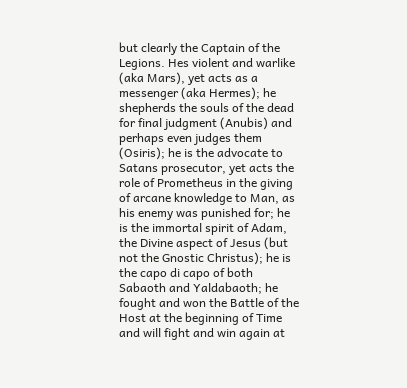but clearly the Captain of the Legions. Hes violent and warlike (aka Mars), yet acts as a messenger (aka Hermes); he shepherds the souls of the dead for final judgment (Anubis) and perhaps even judges them (Osiris); he is the advocate to Satans prosecutor, yet acts the role of Prometheus in the giving of arcane knowledge to Man, as his enemy was punished for; he is the immortal spirit of Adam, the Divine aspect of Jesus (but not the Gnostic Christus); he is the capo di capo of both Sabaoth and Yaldabaoth; he fought and won the Battle of the Host at the beginning of Time and will fight and win again at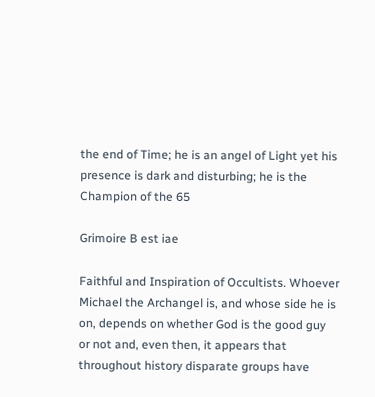the end of Time; he is an angel of Light yet his presence is dark and disturbing; he is the Champion of the 65

Grimoire B est iae

Faithful and Inspiration of Occultists. Whoever Michael the Archangel is, and whose side he is on, depends on whether God is the good guy or not and, even then, it appears that throughout history disparate groups have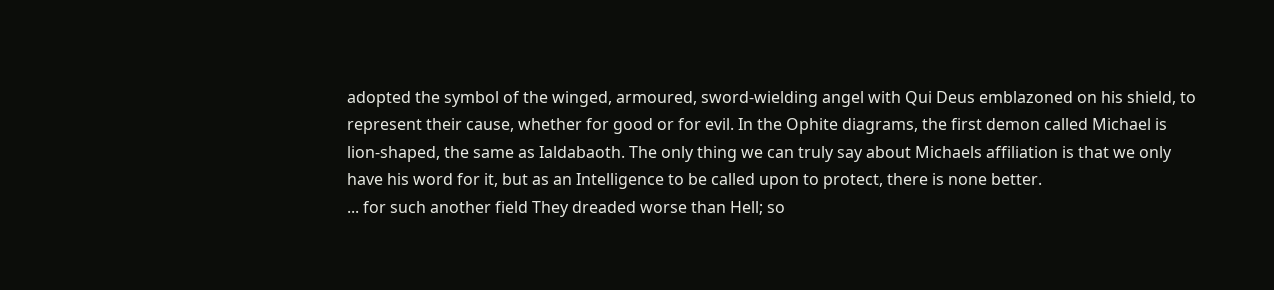adopted the symbol of the winged, armoured, sword-wielding angel with Qui Deus emblazoned on his shield, to represent their cause, whether for good or for evil. In the Ophite diagrams, the first demon called Michael is lion-shaped, the same as Ialdabaoth. The only thing we can truly say about Michaels affiliation is that we only have his word for it, but as an Intelligence to be called upon to protect, there is none better.
... for such another field They dreaded worse than Hell; so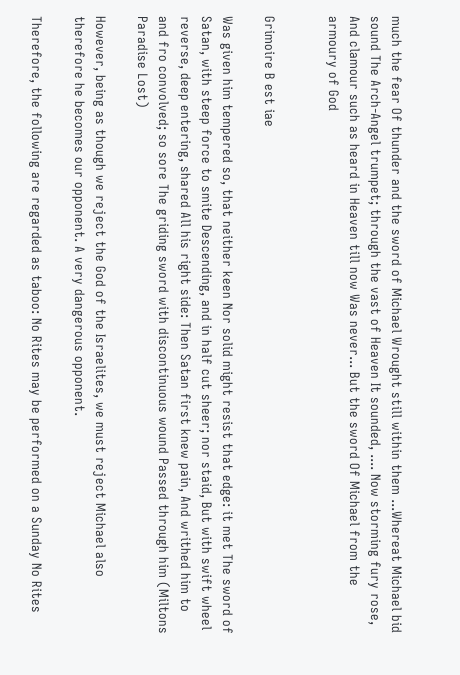much the fear Of thunder and the sword of Michael Wrought still within them ...Whereat Michael bid sound The Arch-Angel trumpet; through the vast of Heaven It sounded, .... Now storming fury rose, And clamour such as heard in Heaven till now Was never... But the sword Of Michael from the armoury of God


Grimoire B est iae

Was given him tempered so, that neither keen Nor solid might resist that edge: it met The sword of Satan, with steep force to smite Descending, and in half cut sheer; nor staid, But with swift wheel reverse, deep entering, shared All his right side: Then Satan first knew pain, And writhed him to and fro convolved; so sore The griding sword with discontinuous wound Passed through him (Miltons Paradise Lost)

However, being as though we reject the God of the Israelites, we must reject Michael also therefore he becomes our opponent. A very dangerous opponent.

Therefore, the following are regarded as taboo: No Rites may be performed on a Sunday No Rites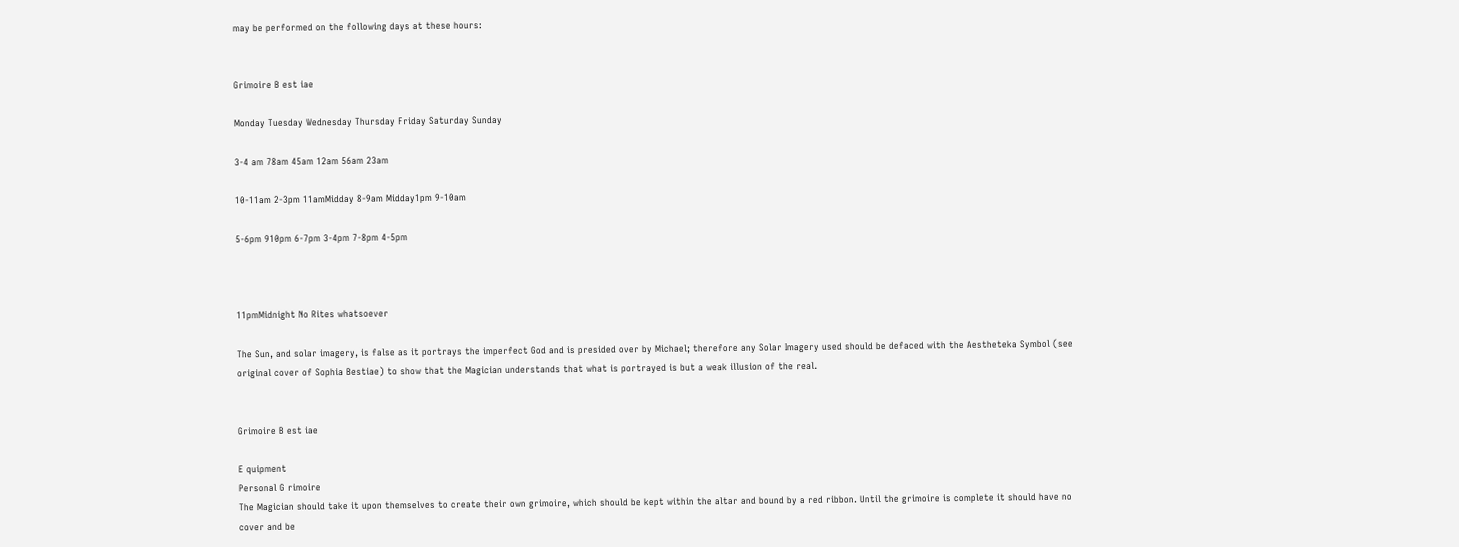may be performed on the following days at these hours:


Grimoire B est iae

Monday Tuesday Wednesday Thursday Friday Saturday Sunday

3-4 am 78am 45am 12am 56am 23am

10-11am 2-3pm 11amMidday 8-9am Midday1pm 9-10am

5-6pm 910pm 6-7pm 3-4pm 7-8pm 4-5pm



11pmMidnight No Rites whatsoever

The Sun, and solar imagery, is false as it portrays the imperfect God and is presided over by Michael; therefore any Solar Imagery used should be defaced with the Aestheteka Symbol (see original cover of Sophia Bestiae) to show that the Magician understands that what is portrayed is but a weak illusion of the real.


Grimoire B est iae

E quipment
Personal G rimoire
The Magician should take it upon themselves to create their own grimoire, which should be kept within the altar and bound by a red ribbon. Until the grimoire is complete it should have no cover and be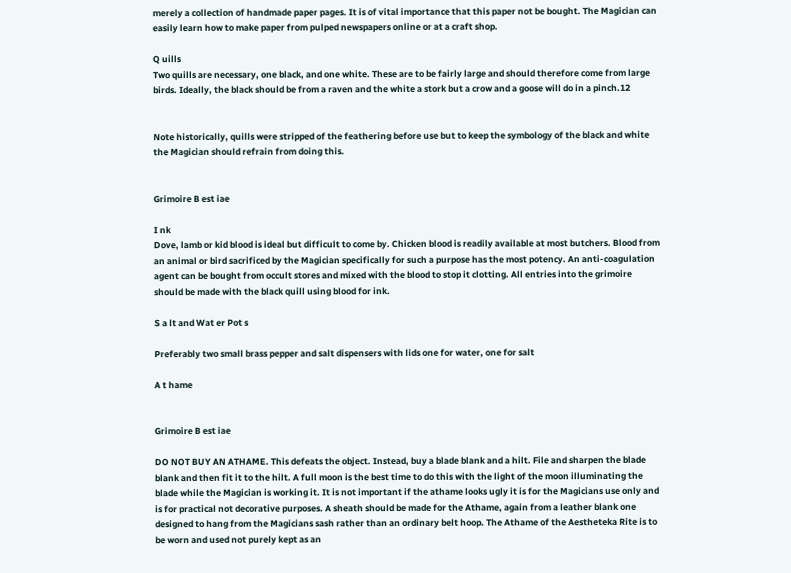merely a collection of handmade paper pages. It is of vital importance that this paper not be bought. The Magician can easily learn how to make paper from pulped newspapers online or at a craft shop.

Q uills
Two quills are necessary, one black, and one white. These are to be fairly large and should therefore come from large birds. Ideally, the black should be from a raven and the white a stork but a crow and a goose will do in a pinch.12


Note historically, quills were stripped of the feathering before use but to keep the symbology of the black and white the Magician should refrain from doing this.


Grimoire B est iae

I nk
Dove, lamb or kid blood is ideal but difficult to come by. Chicken blood is readily available at most butchers. Blood from an animal or bird sacrificed by the Magician specifically for such a purpose has the most potency. An anti-coagulation agent can be bought from occult stores and mixed with the blood to stop it clotting. All entries into the grimoire should be made with the black quill using blood for ink.

S a lt and Wat er Pot s

Preferably two small brass pepper and salt dispensers with lids one for water, one for salt

A t hame


Grimoire B est iae

DO NOT BUY AN ATHAME. This defeats the object. Instead, buy a blade blank and a hilt. File and sharpen the blade blank and then fit it to the hilt. A full moon is the best time to do this with the light of the moon illuminating the blade while the Magician is working it. It is not important if the athame looks ugly it is for the Magicians use only and is for practical not decorative purposes. A sheath should be made for the Athame, again from a leather blank one designed to hang from the Magicians sash rather than an ordinary belt hoop. The Athame of the Aestheteka Rite is to be worn and used not purely kept as an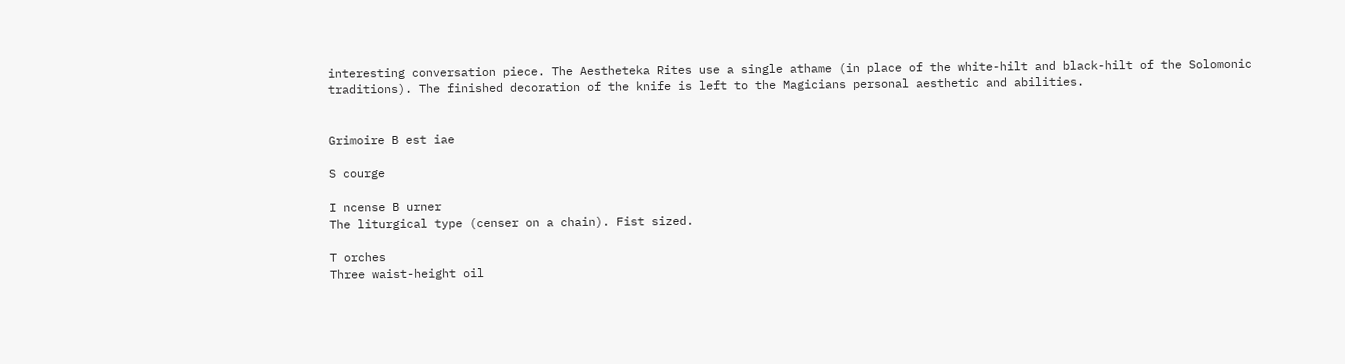interesting conversation piece. The Aestheteka Rites use a single athame (in place of the white-hilt and black-hilt of the Solomonic traditions). The finished decoration of the knife is left to the Magicians personal aesthetic and abilities.


Grimoire B est iae

S courge

I ncense B urner
The liturgical type (censer on a chain). Fist sized.

T orches
Three waist-height oil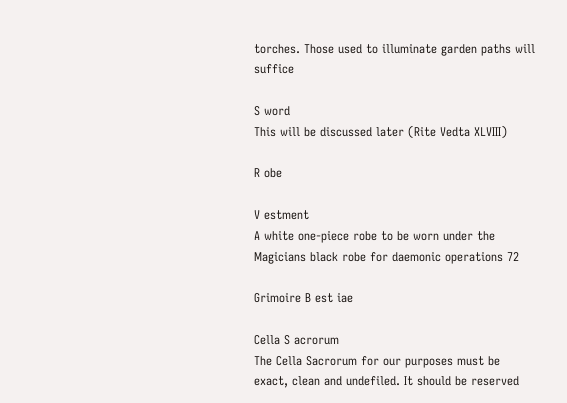torches. Those used to illuminate garden paths will suffice

S word
This will be discussed later (Rite Vedta XLVIII)

R obe

V estment
A white one-piece robe to be worn under the Magicians black robe for daemonic operations 72

Grimoire B est iae

Cella S acrorum
The Cella Sacrorum for our purposes must be exact, clean and undefiled. It should be reserved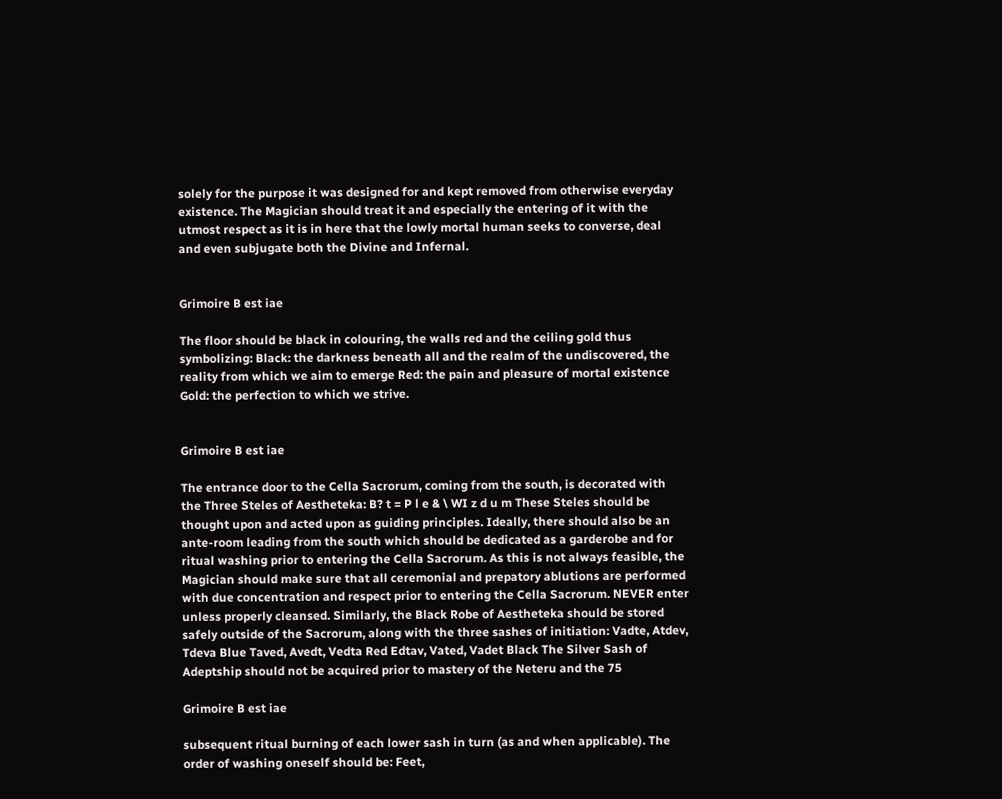solely for the purpose it was designed for and kept removed from otherwise everyday existence. The Magician should treat it and especially the entering of it with the utmost respect as it is in here that the lowly mortal human seeks to converse, deal and even subjugate both the Divine and Infernal.


Grimoire B est iae

The floor should be black in colouring, the walls red and the ceiling gold thus symbolizing: Black: the darkness beneath all and the realm of the undiscovered, the reality from which we aim to emerge Red: the pain and pleasure of mortal existence Gold: the perfection to which we strive.


Grimoire B est iae

The entrance door to the Cella Sacrorum, coming from the south, is decorated with the Three Steles of Aestheteka: B? t = P l e & \ WI z d u m These Steles should be thought upon and acted upon as guiding principles. Ideally, there should also be an ante-room leading from the south which should be dedicated as a garderobe and for ritual washing prior to entering the Cella Sacrorum. As this is not always feasible, the Magician should make sure that all ceremonial and prepatory ablutions are performed with due concentration and respect prior to entering the Cella Sacrorum. NEVER enter unless properly cleansed. Similarly, the Black Robe of Aestheteka should be stored safely outside of the Sacrorum, along with the three sashes of initiation: Vadte, Atdev, Tdeva Blue Taved, Avedt, Vedta Red Edtav, Vated, Vadet Black The Silver Sash of Adeptship should not be acquired prior to mastery of the Neteru and the 75

Grimoire B est iae

subsequent ritual burning of each lower sash in turn (as and when applicable). The order of washing oneself should be: Feet,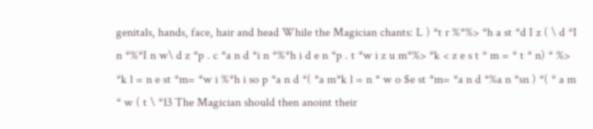genitals, hands, face, hair and head While the Magician chants: L ) *t r %*%> *h a st *d I z ( \ d *I n *%*I n w\ d z *p . c *a n d *i n *%*h i d e n *p . t *w i z u m*%> *k < z e s t * m = * t * n) * %> *k l = n e st *m= *w i %*h i so p *a n d *( *a m*k l = n * w o $e st *m= *a n d *%a n *sn ) *( * a m * w ( t \ *13 The Magician should then anoint their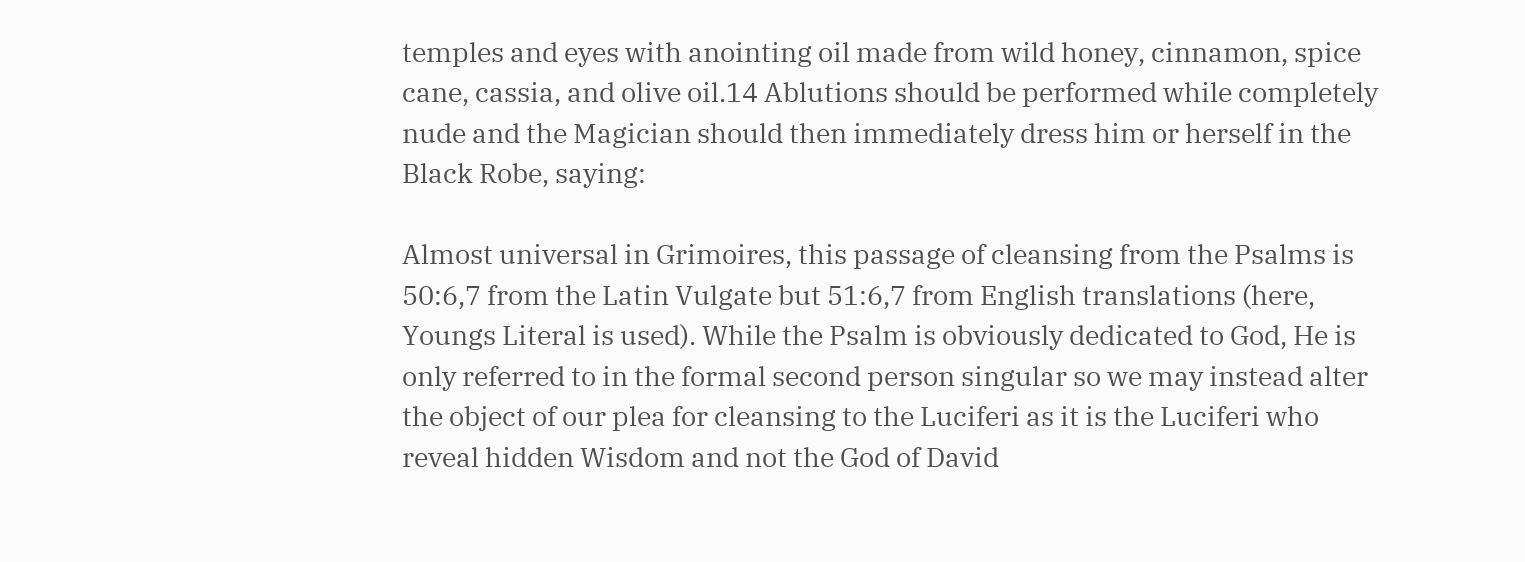temples and eyes with anointing oil made from wild honey, cinnamon, spice cane, cassia, and olive oil.14 Ablutions should be performed while completely nude and the Magician should then immediately dress him or herself in the Black Robe, saying:

Almost universal in Grimoires, this passage of cleansing from the Psalms is 50:6,7 from the Latin Vulgate but 51:6,7 from English translations (here, Youngs Literal is used). While the Psalm is obviously dedicated to God, He is only referred to in the formal second person singular so we may instead alter the object of our plea for cleansing to the Luciferi as it is the Luciferi who reveal hidden Wisdom and not the God of David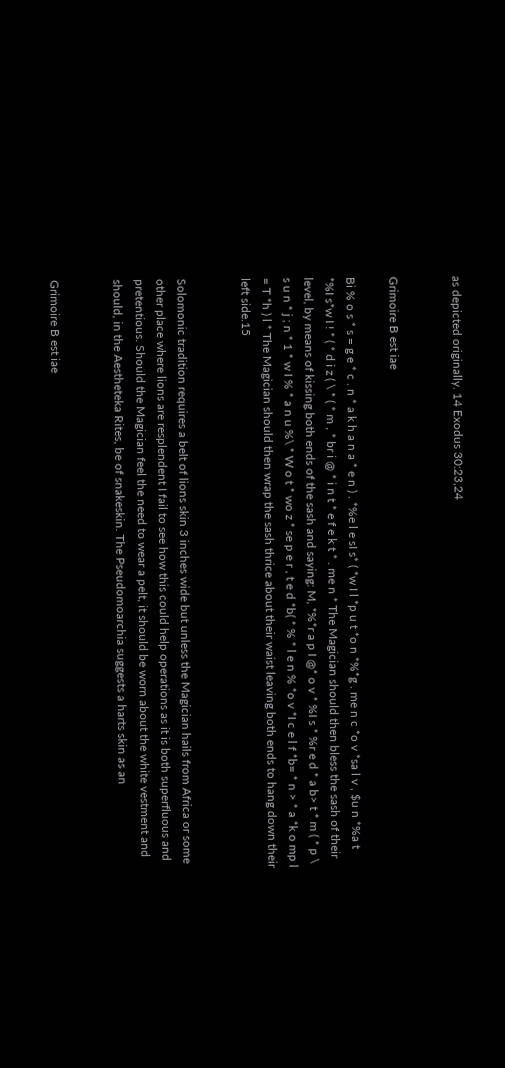as depicted originally. 14 Exodus 30:23,24


Grimoire B est iae

Bi % o s * s = g e * c . n * a k h a n a * e n ) . *%e l e sI s* ( *w I l *p u t *o n *%*g . me n c *o v *sa l v , $u n *%a t *%I s*w I ! * ( * d i z ( \ * ( * m , * br i @ * i n t * e f e k t * . me n * The Magician should then bless the sash of their level, by means of kissing both ends of the sash and saying: M, *%*r a p I @* o v * %I s * %r e d * a b> t * m ( * p \ s u n * j ; n * 1 * w I % * a n u %\ * W o t * wo z * se p e r , t e d *b( * % * l e n % *o v *I c e l f *b= * n > * a *k o mp l = T *h ) l * The Magician should then wrap the sash thrice about their waist leaving both ends to hang down their left side.15


Solomonic tradition requires a belt of lions skin 3 inches wide but unless the Magician hails from Africa or some other place where lions are resplendent I fail to see how this could help operations as it is both superfluous and pretentious. Should the Magician feel the need to wear a pelt, it should be worn about the white vestment and should, in the Aestheteka Rites, be of snakeskin. The Pseudomoarchia suggests a harts skin as an


Grimoire B est iae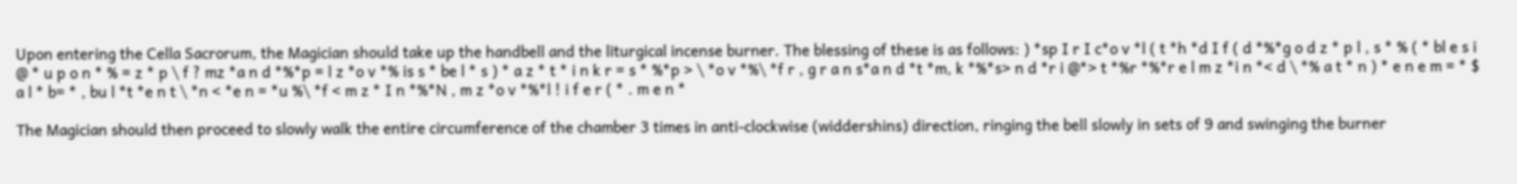Upon entering the Cella Sacrorum, the Magician should take up the handbell and the liturgical incense burner. The blessing of these is as follows: ) *sp I r I c*o v *l ( t *h *d I f ( d *%*g o d z * p l , s * % ( * bl e s i @ * u p o n * % = z * p \ f ? mz *a n d *%*p = l z *o v *% is s * be l * s ) * a z * t * i n k r = s * %*p > \ *o v *%\ *f r , g r a n s*a n d *t *m, k *%*s> n d *r i @*> t *%r *%*r e l m z *i n *< d \ *% a t * n ) * e n e m = * $ a l * b= * , bu l *t *e n t \ *n < *e n = *u %\ *f < m z * I n *%*N , m z *o v *%*l ! i f e r ( * . m e n *

The Magician should then proceed to slowly walk the entire circumference of the chamber 3 times in anti-clockwise (widdershins) direction, ringing the bell slowly in sets of 9 and swinging the burner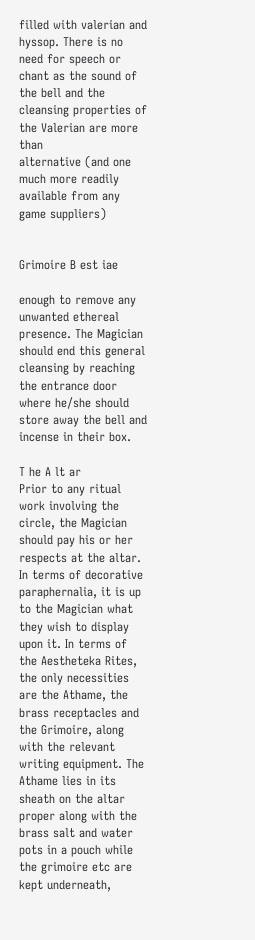filled with valerian and hyssop. There is no need for speech or chant as the sound of the bell and the cleansing properties of the Valerian are more than
alternative (and one much more readily available from any game suppliers)


Grimoire B est iae

enough to remove any unwanted ethereal presence. The Magician should end this general cleansing by reaching the entrance door where he/she should store away the bell and incense in their box.

T he A lt ar
Prior to any ritual work involving the circle, the Magician should pay his or her respects at the altar. In terms of decorative paraphernalia, it is up to the Magician what they wish to display upon it. In terms of the Aestheteka Rites, the only necessities are the Athame, the brass receptacles and the Grimoire, along with the relevant writing equipment. The Athame lies in its sheath on the altar proper along with the brass salt and water pots in a pouch while the grimoire etc are kept underneath,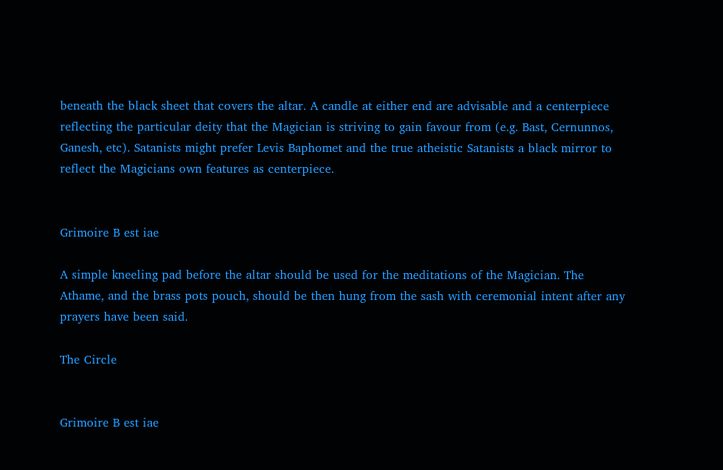beneath the black sheet that covers the altar. A candle at either end are advisable and a centerpiece reflecting the particular deity that the Magician is striving to gain favour from (e.g. Bast, Cernunnos, Ganesh, etc). Satanists might prefer Levis Baphomet and the true atheistic Satanists a black mirror to reflect the Magicians own features as centerpiece.


Grimoire B est iae

A simple kneeling pad before the altar should be used for the meditations of the Magician. The Athame, and the brass pots pouch, should be then hung from the sash with ceremonial intent after any prayers have been said.

The Circle


Grimoire B est iae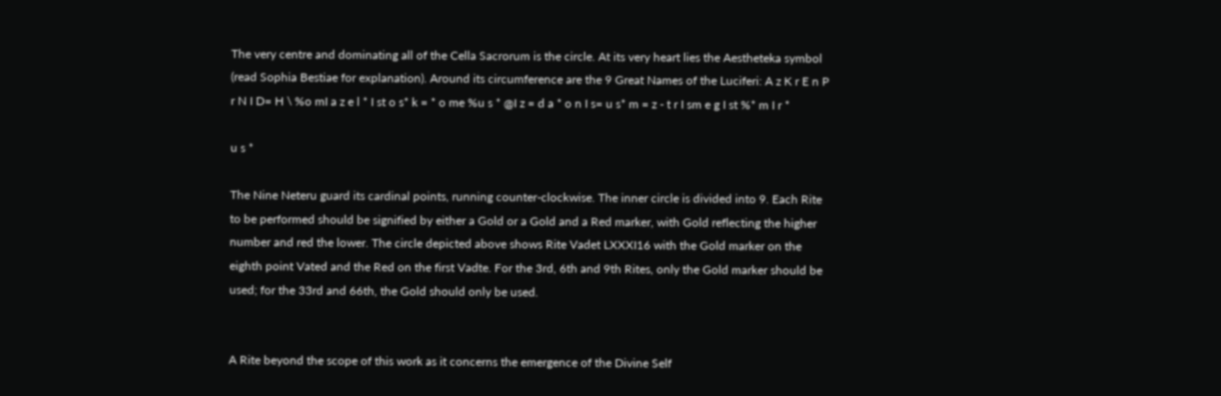The very centre and dominating all of the Cella Sacrorum is the circle. At its very heart lies the Aestheteka symbol (read Sophia Bestiae for explanation). Around its circumference are the 9 Great Names of the Luciferi: A z K r E n P r N I D= H \ %o mI a z e l * I st o s* k = * o me %u s * @I z = d a * o n I s= u s* m = z - t r I sm e g I st %* m I r *

u s *

The Nine Neteru guard its cardinal points, running counter-clockwise. The inner circle is divided into 9. Each Rite to be performed should be signified by either a Gold or a Gold and a Red marker, with Gold reflecting the higher number and red the lower. The circle depicted above shows Rite Vadet LXXXI16 with the Gold marker on the eighth point Vated and the Red on the first Vadte. For the 3rd, 6th and 9th Rites, only the Gold marker should be used; for the 33rd and 66th, the Gold should only be used.


A Rite beyond the scope of this work as it concerns the emergence of the Divine Self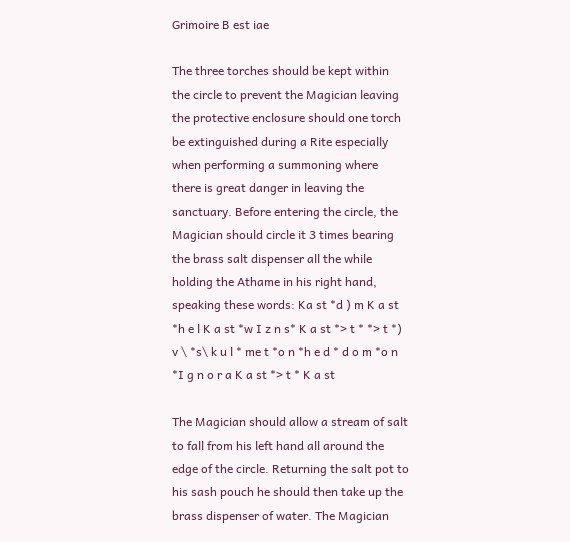Grimoire B est iae

The three torches should be kept within the circle to prevent the Magician leaving the protective enclosure should one torch be extinguished during a Rite especially when performing a summoning where there is great danger in leaving the sanctuary. Before entering the circle, the Magician should circle it 3 times bearing the brass salt dispenser all the while holding the Athame in his right hand, speaking these words: Ka st *d ) m K a st *h e l K a st *w I z n s* K a st *> t * *> t *) v \ *s\ k u l * me t *o n *h e d * d o m *o n *I g n o r a K a st *> t * K a st

The Magician should allow a stream of salt to fall from his left hand all around the edge of the circle. Returning the salt pot to his sash pouch he should then take up the brass dispenser of water. The Magician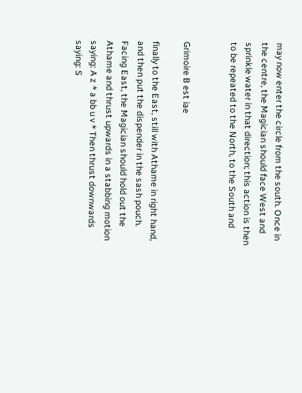may now enter the circle from the south. Once in the centre, the Magician should face West and sprinkle water in that direction; this action is then to be repeated to the North, to the South and


Grimoire B est iae

finally to the East, still with Athame in right hand, and then put the dispender in the sash pouch. Facing East, the Magician should hold out the Athame and thrust upwards in a stabbing motion saying: A z * a bb u v * Then thrust downwards saying: S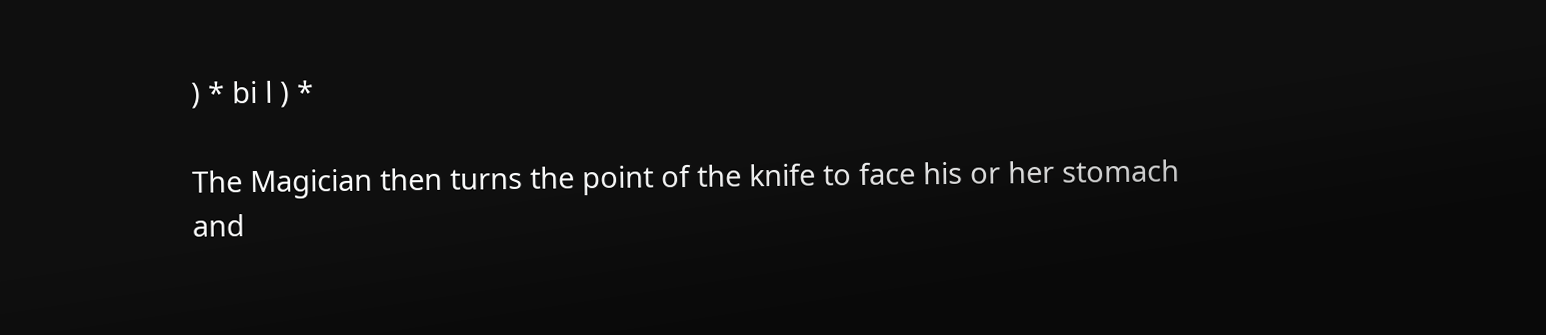) * bi l ) *

The Magician then turns the point of the knife to face his or her stomach and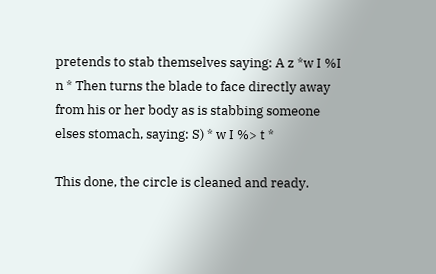pretends to stab themselves saying: A z *w I %I n * Then turns the blade to face directly away from his or her body as is stabbing someone elses stomach, saying: S) * w I %> t *

This done, the circle is cleaned and ready.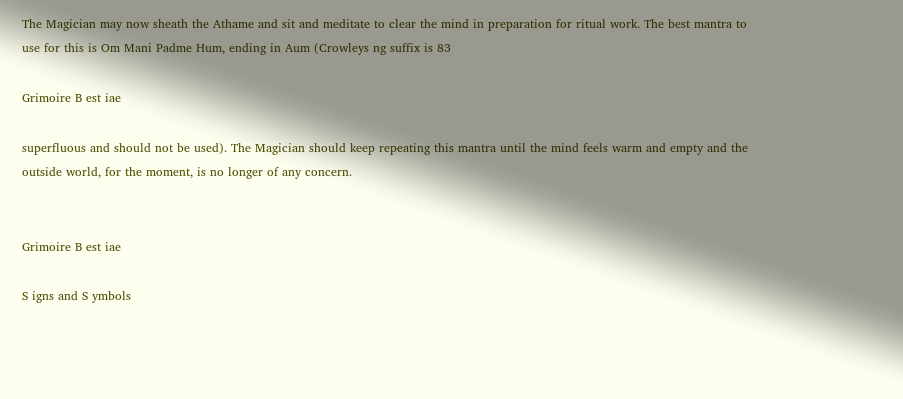The Magician may now sheath the Athame and sit and meditate to clear the mind in preparation for ritual work. The best mantra to use for this is Om Mani Padme Hum, ending in Aum (Crowleys ng suffix is 83

Grimoire B est iae

superfluous and should not be used). The Magician should keep repeating this mantra until the mind feels warm and empty and the outside world, for the moment, is no longer of any concern.


Grimoire B est iae

S igns and S ymbols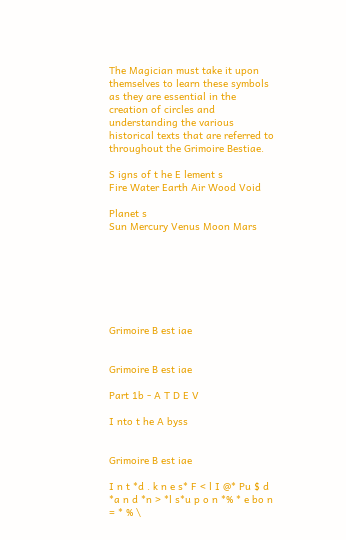The Magician must take it upon themselves to learn these symbols as they are essential in the creation of circles and understanding the various historical texts that are referred to throughout the Grimoire Bestiae.

S igns of t he E lement s
Fire Water Earth Air Wood Void

Planet s
Sun Mercury Venus Moon Mars







Grimoire B est iae


Grimoire B est iae

Part 1b - A T D E V

I nto t he A byss


Grimoire B est iae

I n t *d . k n e s* F < l I @* Pu $ d *a n d *n > *l s*u p o n *% * e bo n = * % \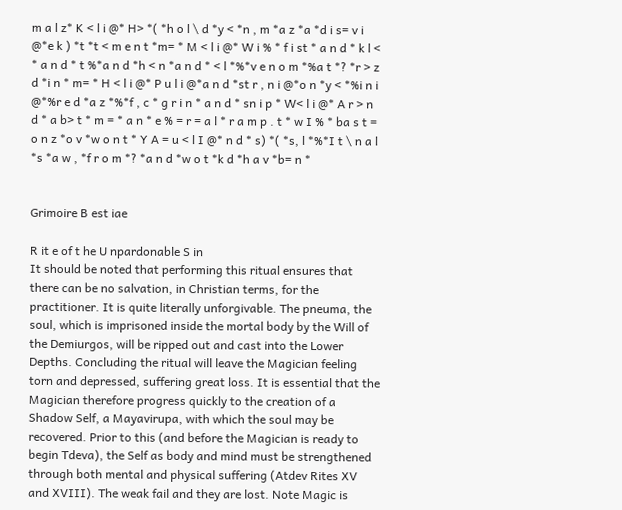m a l z* K < l i @* H> *( *h o l \ d *y < *n , m *a z *a *d i s= v i @*e k ) *t *t < m e n t *m= * M < l i @* W i % * f i st * a n d * k l < * a n d * t %*a n d *h < n *a n d * < l *%*v e n o m *%a t *? *r > z d *i n * m= * H < l i @* P u l i @*a n d *st r , n i @*o n *y < *%i n i @*%r e d *a z *%*f , c * g r i n * a n d * sn i p * W< l i @* A r > n d * a b> t * m = * a n * e % = r = a l * r a m p . t * w I % * ba s t = o n z *o v *w o n t * Y A = u < l I @* n d * s) *( *s, l *%*I t \ n a l *s *a w , *f r o m *? *a n d *w o t *k d *h a v *b= n *


Grimoire B est iae

R it e of t he U npardonable S in
It should be noted that performing this ritual ensures that there can be no salvation, in Christian terms, for the practitioner. It is quite literally unforgivable. The pneuma, the soul, which is imprisoned inside the mortal body by the Will of the Demiurgos, will be ripped out and cast into the Lower Depths. Concluding the ritual will leave the Magician feeling torn and depressed, suffering great loss. It is essential that the Magician therefore progress quickly to the creation of a Shadow Self, a Mayavirupa, with which the soul may be recovered. Prior to this (and before the Magician is ready to begin Tdeva), the Self as body and mind must be strengthened through both mental and physical suffering (Atdev Rites XV and XVIII). The weak fail and they are lost. Note Magic is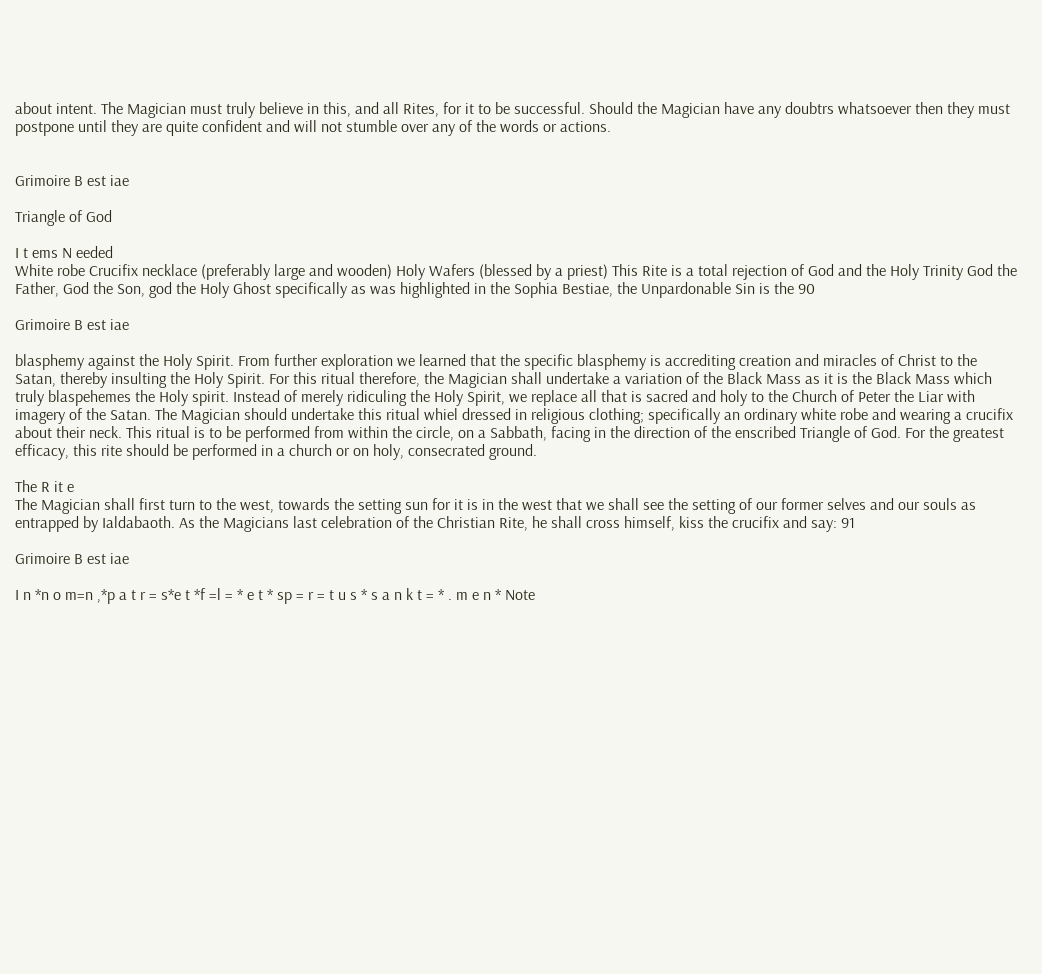about intent. The Magician must truly believe in this, and all Rites, for it to be successful. Should the Magician have any doubtrs whatsoever then they must postpone until they are quite confident and will not stumble over any of the words or actions.


Grimoire B est iae

Triangle of God

I t ems N eeded
White robe Crucifix necklace (preferably large and wooden) Holy Wafers (blessed by a priest) This Rite is a total rejection of God and the Holy Trinity God the Father, God the Son, god the Holy Ghost specifically as was highlighted in the Sophia Bestiae, the Unpardonable Sin is the 90

Grimoire B est iae

blasphemy against the Holy Spirit. From further exploration we learned that the specific blasphemy is accrediting creation and miracles of Christ to the Satan, thereby insulting the Holy Spirit. For this ritual therefore, the Magician shall undertake a variation of the Black Mass as it is the Black Mass which truly blaspehemes the Holy spirit. Instead of merely ridiculing the Holy Spirit, we replace all that is sacred and holy to the Church of Peter the Liar with imagery of the Satan. The Magician should undertake this ritual whiel dressed in religious clothing; specifically an ordinary white robe and wearing a crucifix about their neck. This ritual is to be performed from within the circle, on a Sabbath, facing in the direction of the enscribed Triangle of God. For the greatest efficacy, this rite should be performed in a church or on holy, consecrated ground.

The R it e
The Magician shall first turn to the west, towards the setting sun for it is in the west that we shall see the setting of our former selves and our souls as entrapped by Ialdabaoth. As the Magicians last celebration of the Christian Rite, he shall cross himself, kiss the crucifix and say: 91

Grimoire B est iae

I n *n o m=n ,*p a t r = s*e t *f =l = * e t * sp = r = t u s * s a n k t = * . m e n * Note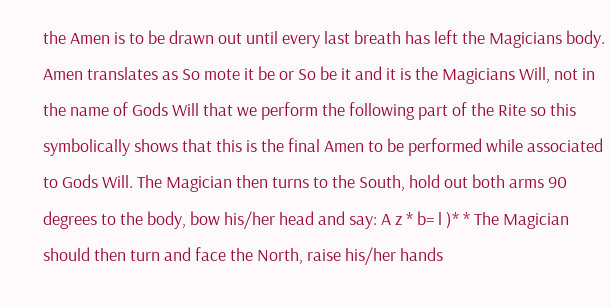the Amen is to be drawn out until every last breath has left the Magicians body. Amen translates as So mote it be or So be it and it is the Magicians Will, not in the name of Gods Will that we perform the following part of the Rite so this symbolically shows that this is the final Amen to be performed while associated to Gods Will. The Magician then turns to the South, hold out both arms 90 degrees to the body, bow his/her head and say: A z * b= l )* * The Magician should then turn and face the North, raise his/her hands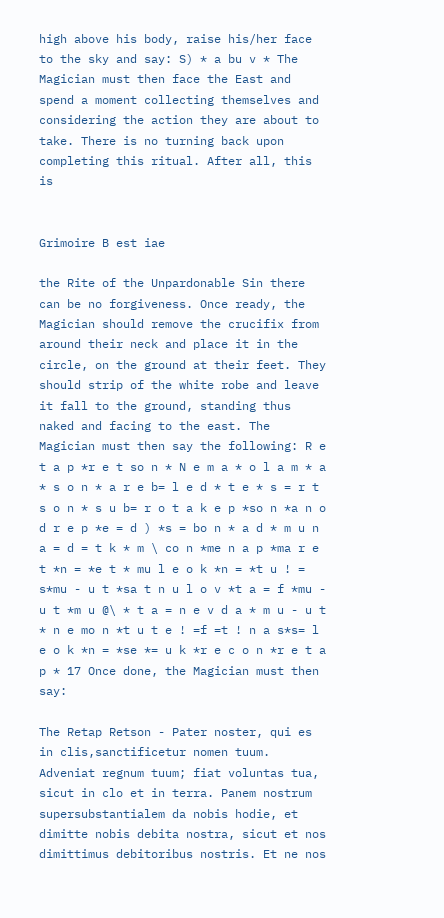high above his body, raise his/her face to the sky and say: S) * a bu v * The Magician must then face the East and spend a moment collecting themselves and considering the action they are about to take. There is no turning back upon completing this ritual. After all, this is


Grimoire B est iae

the Rite of the Unpardonable Sin there can be no forgiveness. Once ready, the Magician should remove the crucifix from around their neck and place it in the circle, on the ground at their feet. They should strip of the white robe and leave it fall to the ground, standing thus naked and facing to the east. The Magician must then say the following: R e t a p *r e t so n * N e m a * o l a m * a * s o n * a r e b= l e d * t e * s = r t s o n * s u b= r o t a k e p *so n *a n o d r e p *e = d ) *s = bo n * a d * m u n a = d = t k * m \ co n *me n a p *ma r e t *n = *e t * mu l e o k *n = *t u ! = s*mu - u t *sa t n u l o v *t a = f *mu - u t *m u @\ * t a = n e v d a * m u - u t * n e mo n *t u t e ! =f =t ! n a s*s= l e o k *n = *se *= u k *r e c o n *r e t a p * 17 Once done, the Magician must then say:

The Retap Retson - Pater noster, qui es in clis,sanctificetur nomen tuum. Adveniat regnum tuum; fiat voluntas tua, sicut in clo et in terra. Panem nostrum supersubstantialem da nobis hodie, et dimitte nobis debita nostra, sicut et nos dimittimus debitoribus nostris. Et ne nos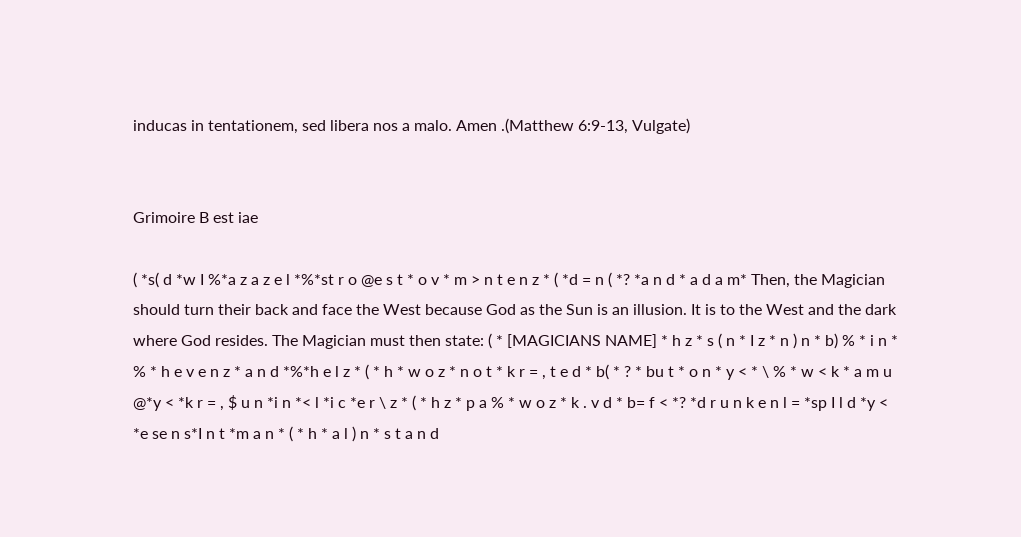inducas in tentationem, sed libera nos a malo. Amen .(Matthew 6:9-13, Vulgate)


Grimoire B est iae

( *s( d *w I %*a z a z e l *%*st r o @e s t * o v * m > n t e n z * ( *d = n ( *? *a n d * a d a m* Then, the Magician should turn their back and face the West because God as the Sun is an illusion. It is to the West and the dark where God resides. The Magician must then state: ( * [MAGICIANS NAME] * h z * s ( n * I z * n ) n * b) % * i n * % * h e v e n z * a n d *%*h e l z * ( * h * w o z * n o t * k r = , t e d * b( * ? * bu t * o n * y < * \ % * w < k * a m u @*y < *k r = , $ u n *i n *< l *i c *e r \ z * ( * h z * p a % * w o z * k . v d * b= f < *? *d r u n k e n l = *sp I l d *y < *e se n s*I n t *m a n * ( * h * a l ) n * s t a n d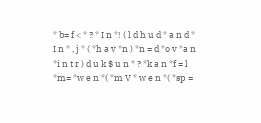* b= f < * ? * I n *! ( l d h u d * a n d * I n * , j * ( *h a v *n ) *n = d *o v *a n *i n t r ) d u k $ u n * ? *k a n *f = l *m= *w e n *( *m V * w e n *( *sp =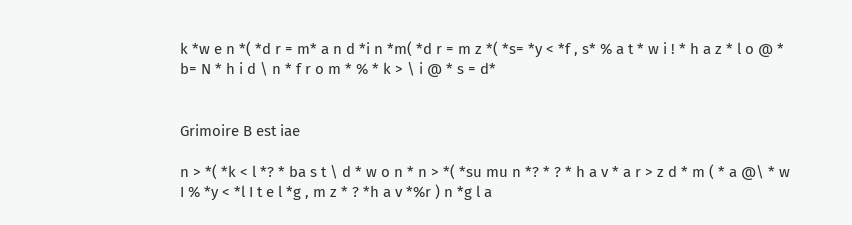k *w e n *( *d r = m* a n d *i n *m( *d r = m z *( *s= *y < *f , s* % a t * w i ! * h a z * l o @ * b= N * h i d \ n * f r o m * % * k > \ i @ * s = d*


Grimoire B est iae

n > *( *k < l *? * ba s t \ d * w o n * n > *( *su mu n *? * ? * h a v * a r > z d * m ( * a @\ * w I % *y < *l I t e l *g , m z * ? *h a v *%r ) n *g l a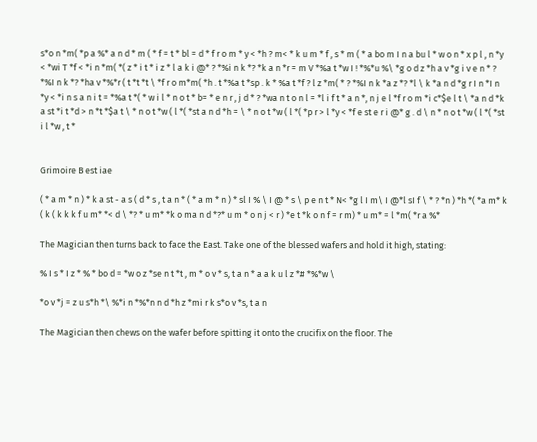s*o n *m( *p a %* a n d * m ( * f = t * bl = d * f r o m * y < *h ? m< * k u m * f , s * m ( * a bo m I n a bu l * w o n * x p l , n *y < *wi T *f < *i n *m( *( z * i t * i z * l a k i @* ? *%i n k *? *k a n *r = m V *%a t *w I ! *%*u %\ *g o d z *h a v *g i v e n * ? *%I n k *? *ha v *%*r ( t *t *t \ *f r o m*m( *h . t *%a t *sp . k * %a t *f ? l z *m( * ? *%I n k *a z *? *l \ k *a n d *g r I n *I n *y < *i n s a n i t = *%a t *( * w i l * n o t * b= * e n r , j d * ? *wa n t o n l = *l i f t * a n *, n j e l *f r o m *i c*$e l t \ *a n d *k a st *i t *d > n *t *$a t \ * n o t *w ( l *( *st a n d *h = \ * n o t *w ( l *( *p r > l *y < *f e st e r i @* g . d \ n * n o t *w ( l *( *st i l *w , t *


Grimoire B est iae

( * a m * n ) * k a st - a s ( d * s , t a n * ( * a m * n ) * sl I % \ I @ * s \ p e n t * N< *g l I m\ I @*l sI f \ * ? *n ) *h *( *a m* k ( k ( k k k f u m* *< d \ *? * u m* *k o ma n d *?* u m * o n j < r ) *e t *k o n f = r m) * u m* = l *m( *r a %*

The Magician then turns back to face the East. Take one of the blessed wafers and hold it high, stating:

% I s * I z * % * bo d = *w o z *se n t *t , m * o v * s, t a n * a a k u l z *# *%*w \

*o v *j = z u s*h *\ %*i n *%*n n d *h z *mi r k s*o v *s, t a n

The Magician then chews on the wafer before spitting it onto the crucifix on the floor. The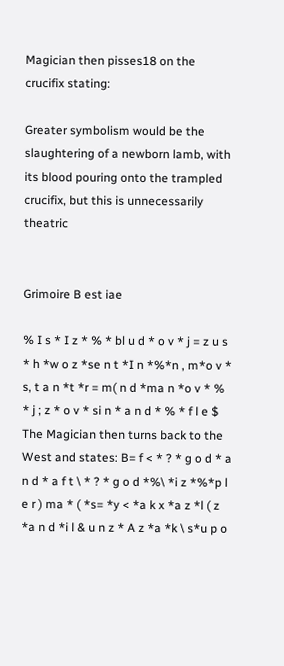Magician then pisses18 on the crucifix stating:

Greater symbolism would be the slaughtering of a newborn lamb, with its blood pouring onto the trampled crucifix, but this is unnecessarily theatric


Grimoire B est iae

% I s * I z * % * bl u d * o v * j = z u s * h *w o z *se n t *I n *%*n , m*o v * s, t a n *t *r = m( n d *ma n *o v * % * j ; z * o v * si n * a n d * % * f l e $ The Magician then turns back to the West and states: B= f < * ? * g o d * a n d * a f t \ * ? * g o d *%\ *i z *%*p l e r ) ma * ( *s= *y < *a k x *a z *l ( z *a n d *i l & u n z * A z *a *k \ s*u p o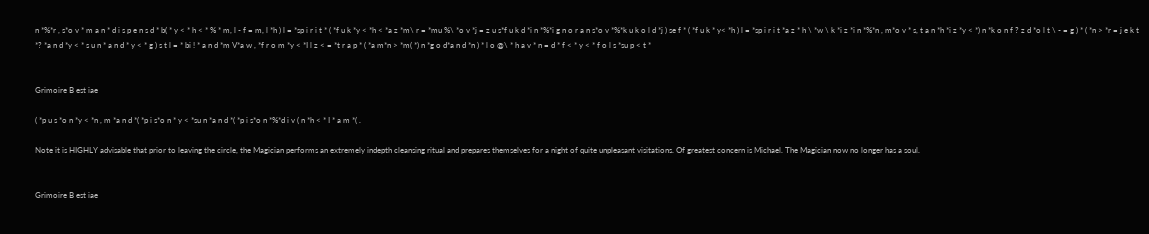n *%*r , s*o v * m a n * d i s p e n s d * b( * y < * h < * % * m, l - f = m, l *h ) l = *sp i r i t * ( *f u k *y < *h < *a z *m\ r = *mu %\ *o v *j = z u s*f u k d *i n *%*i g n o r a n s*o v *%*k u k o l d *j ) se f * ( *f u k * y< *h ) l = *sp i r i t *a z * h \ *w \ k *i z *i n *%*n , m*o v * s, t a n *h *i z *y < *) n *k o n f ? z d *o l t \ - = g ) * ( *n > *r = j e k t *? *a n d *y < * s u n * a n d * y < * g ) s t l = * bi ! * a n d *m V*a w , *f r o m *y < *I l z < = *t r a p * ( *a m*n > *m( *) n *g o d*a n d *n ) * l o @\ * h a v * n = d * f < * y < * f o l s *su p < t *


Grimoire B est iae

( *p u s *o n *y < *n , m *a n d *( *p i s*o n * y < *su n *a n d *( *p i s*o n *%*d i v ( n *h < * I * a m *( .

Note it is HIGHLY advisable that prior to leaving the circle, the Magician performs an extremely indepth cleansing ritual and prepares themselves for a night of quite unpleasant visitations. Of greatest concern is Michael. The Magician now no longer has a soul.


Grimoire B est iae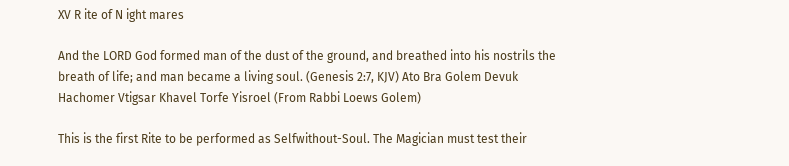XV R ite of N ight mares

And the LORD God formed man of the dust of the ground, and breathed into his nostrils the breath of life; and man became a living soul. (Genesis 2:7, KJV) Ato Bra Golem Devuk Hachomer Vtigsar Khavel Torfe Yisroel (From Rabbi Loews Golem)

This is the first Rite to be performed as Selfwithout-Soul. The Magician must test their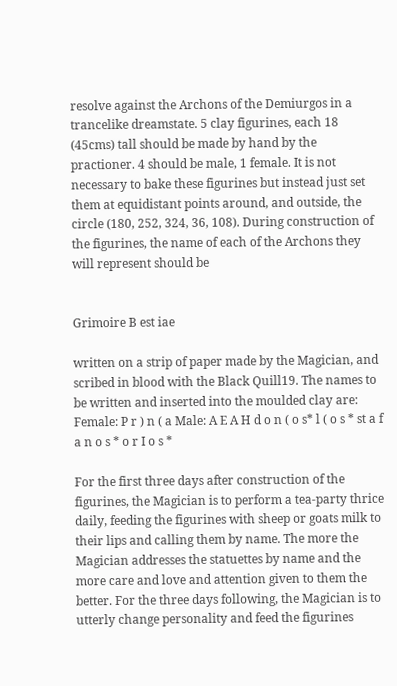resolve against the Archons of the Demiurgos in a trancelike dreamstate. 5 clay figurines, each 18 (45cms) tall should be made by hand by the practioner. 4 should be male, 1 female. It is not necessary to bake these figurines but instead just set them at equidistant points around, and outside, the circle (180, 252, 324, 36, 108). During construction of the figurines, the name of each of the Archons they will represent should be


Grimoire B est iae

written on a strip of paper made by the Magician, and scribed in blood with the Black Quill19. The names to be written and inserted into the moulded clay are: Female: P r ) n ( a Male: A E A H d o n ( o s* l ( o s * st a f a n o s * o r I o s *

For the first three days after construction of the figurines, the Magician is to perform a tea-party thrice daily, feeding the figurines with sheep or goats milk to their lips and calling them by name. The more the Magician addresses the statuettes by name and the more care and love and attention given to them the better. For the three days following, the Magician is to utterly change personality and feed the figurines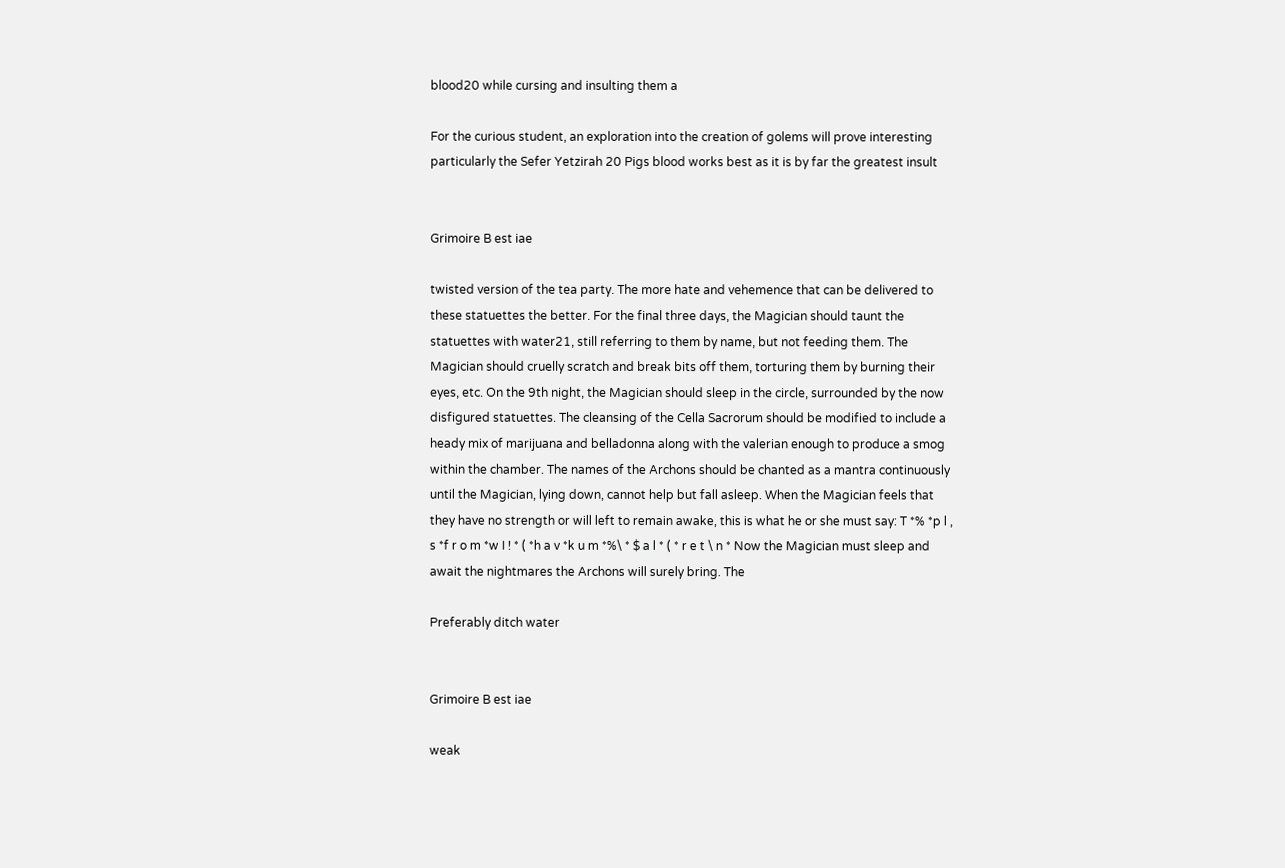blood20 while cursing and insulting them a

For the curious student, an exploration into the creation of golems will prove interesting particularly the Sefer Yetzirah 20 Pigs blood works best as it is by far the greatest insult


Grimoire B est iae

twisted version of the tea party. The more hate and vehemence that can be delivered to these statuettes the better. For the final three days, the Magician should taunt the statuettes with water21, still referring to them by name, but not feeding them. The Magician should cruelly scratch and break bits off them, torturing them by burning their eyes, etc. On the 9th night, the Magician should sleep in the circle, surrounded by the now disfigured statuettes. The cleansing of the Cella Sacrorum should be modified to include a heady mix of marijuana and belladonna along with the valerian enough to produce a smog within the chamber. The names of the Archons should be chanted as a mantra continuously until the Magician, lying down, cannot help but fall asleep. When the Magician feels that they have no strength or will left to remain awake, this is what he or she must say: T *% *p l , s *f r o m *w I ! * ( *h a v *k u m *%\ * $ a l * ( * r e t \ n * Now the Magician must sleep and await the nightmares the Archons will surely bring. The

Preferably ditch water


Grimoire B est iae

weak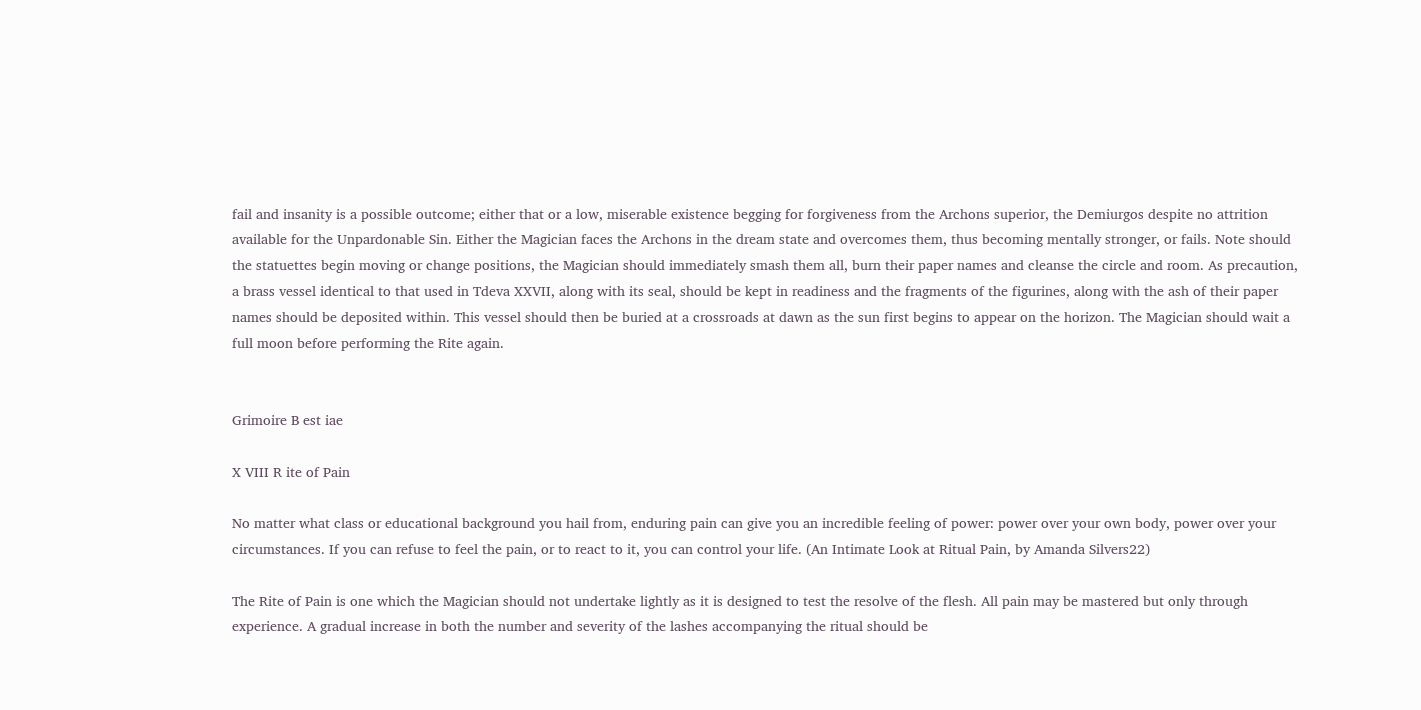fail and insanity is a possible outcome; either that or a low, miserable existence begging for forgiveness from the Archons superior, the Demiurgos despite no attrition available for the Unpardonable Sin. Either the Magician faces the Archons in the dream state and overcomes them, thus becoming mentally stronger, or fails. Note should the statuettes begin moving or change positions, the Magician should immediately smash them all, burn their paper names and cleanse the circle and room. As precaution, a brass vessel identical to that used in Tdeva XXVII, along with its seal, should be kept in readiness and the fragments of the figurines, along with the ash of their paper names should be deposited within. This vessel should then be buried at a crossroads at dawn as the sun first begins to appear on the horizon. The Magician should wait a full moon before performing the Rite again.


Grimoire B est iae

X VIII R ite of Pain

No matter what class or educational background you hail from, enduring pain can give you an incredible feeling of power: power over your own body, power over your circumstances. If you can refuse to feel the pain, or to react to it, you can control your life. (An Intimate Look at Ritual Pain, by Amanda Silvers22)

The Rite of Pain is one which the Magician should not undertake lightly as it is designed to test the resolve of the flesh. All pain may be mastered but only through experience. A gradual increase in both the number and severity of the lashes accompanying the ritual should be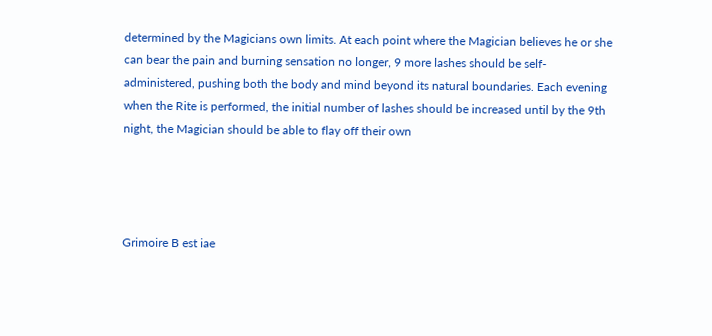determined by the Magicians own limits. At each point where the Magician believes he or she can bear the pain and burning sensation no longer, 9 more lashes should be self-administered, pushing both the body and mind beyond its natural boundaries. Each evening when the Rite is performed, the initial number of lashes should be increased until by the 9th night, the Magician should be able to flay off their own




Grimoire B est iae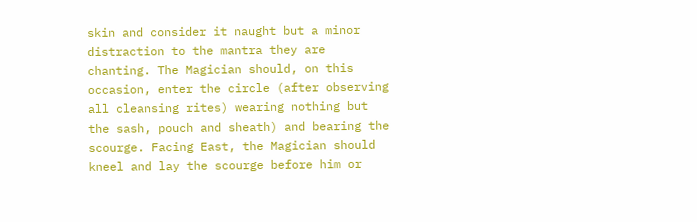skin and consider it naught but a minor distraction to the mantra they are chanting. The Magician should, on this occasion, enter the circle (after observing all cleansing rites) wearing nothing but the sash, pouch and sheath) and bearing the scourge. Facing East, the Magician should kneel and lay the scourge before him or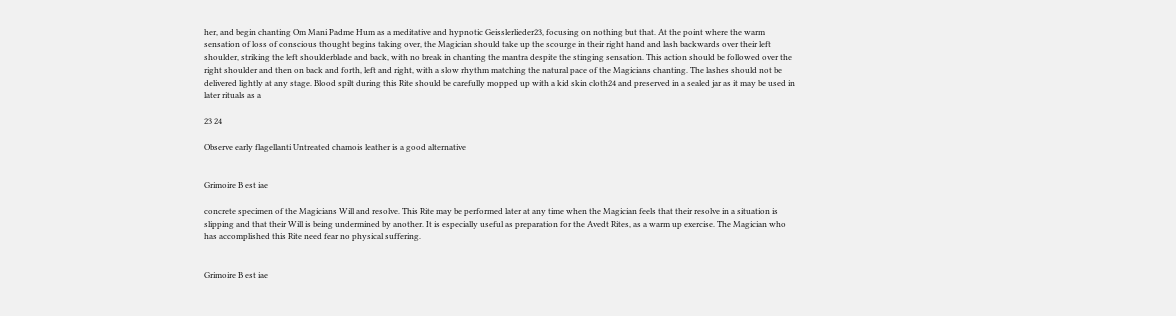her, and begin chanting Om Mani Padme Hum as a meditative and hypnotic Geisslerlieder23, focusing on nothing but that. At the point where the warm sensation of loss of conscious thought begins taking over, the Magician should take up the scourge in their right hand and lash backwards over their left shoulder, striking the left shoulderblade and back, with no break in chanting the mantra despite the stinging sensation. This action should be followed over the right shoulder and then on back and forth, left and right, with a slow rhythm matching the natural pace of the Magicians chanting. The lashes should not be delivered lightly at any stage. Blood spilt during this Rite should be carefully mopped up with a kid skin cloth24 and preserved in a sealed jar as it may be used in later rituals as a

23 24

Observe early flagellanti Untreated chamois leather is a good alternative


Grimoire B est iae

concrete specimen of the Magicians Will and resolve. This Rite may be performed later at any time when the Magician feels that their resolve in a situation is slipping and that their Will is being undermined by another. It is especially useful as preparation for the Avedt Rites, as a warm up exercise. The Magician who has accomplished this Rite need fear no physical suffering.


Grimoire B est iae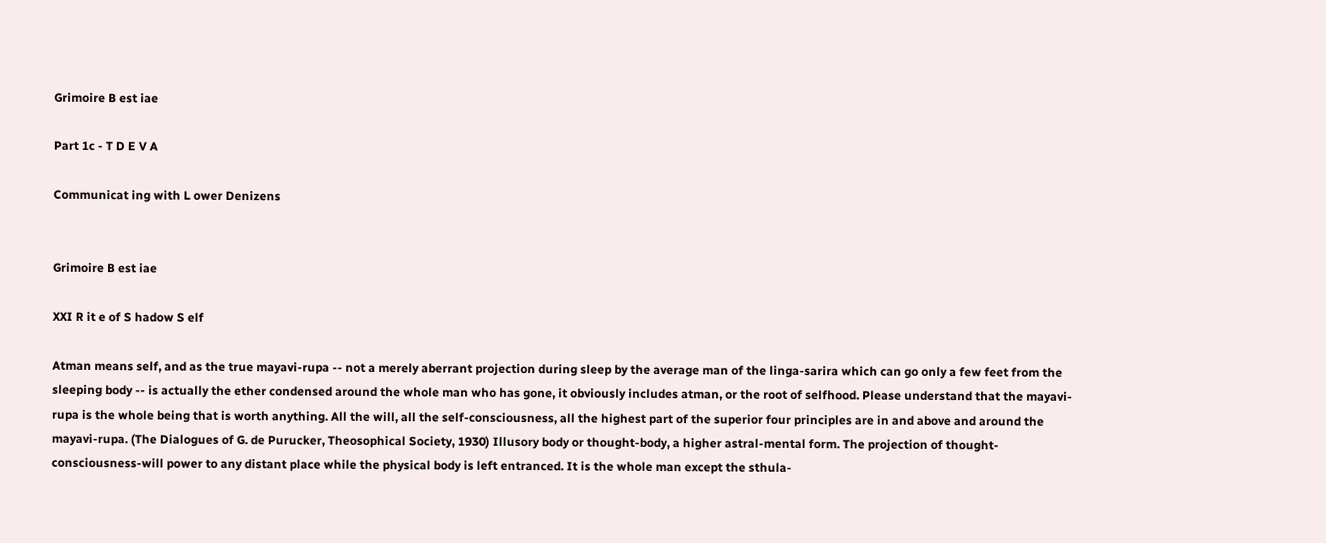Grimoire B est iae

Part 1c - T D E V A

Communicat ing with L ower Denizens


Grimoire B est iae

XXI R it e of S hadow S elf

Atman means self, and as the true mayavi-rupa -- not a merely aberrant projection during sleep by the average man of the linga-sarira which can go only a few feet from the sleeping body -- is actually the ether condensed around the whole man who has gone, it obviously includes atman, or the root of selfhood. Please understand that the mayavi-rupa is the whole being that is worth anything. All the will, all the self-consciousness, all the highest part of the superior four principles are in and above and around the mayavi-rupa. (The Dialogues of G. de Purucker, Theosophical Society, 1930) Illusory body or thought-body, a higher astral-mental form. The projection of thought-consciousness-will power to any distant place while the physical body is left entranced. It is the whole man except the sthula-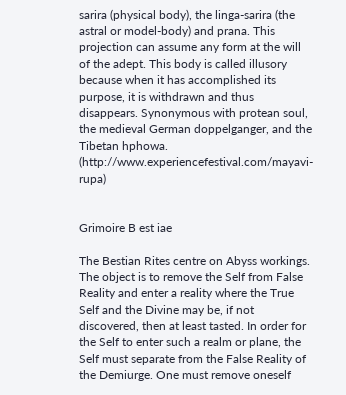sarira (physical body), the linga-sarira (the astral or model-body) and prana. This projection can assume any form at the will of the adept. This body is called illusory because when it has accomplished its purpose, it is withdrawn and thus disappears. Synonymous with protean soul, the medieval German doppelganger, and the Tibetan hphowa. (http://www.experiencefestival.com/mayavi-rupa)


Grimoire B est iae

The Bestian Rites centre on Abyss workings. The object is to remove the Self from False Reality and enter a reality where the True Self and the Divine may be, if not discovered, then at least tasted. In order for the Self to enter such a realm or plane, the Self must separate from the False Reality of the Demiurge. One must remove oneself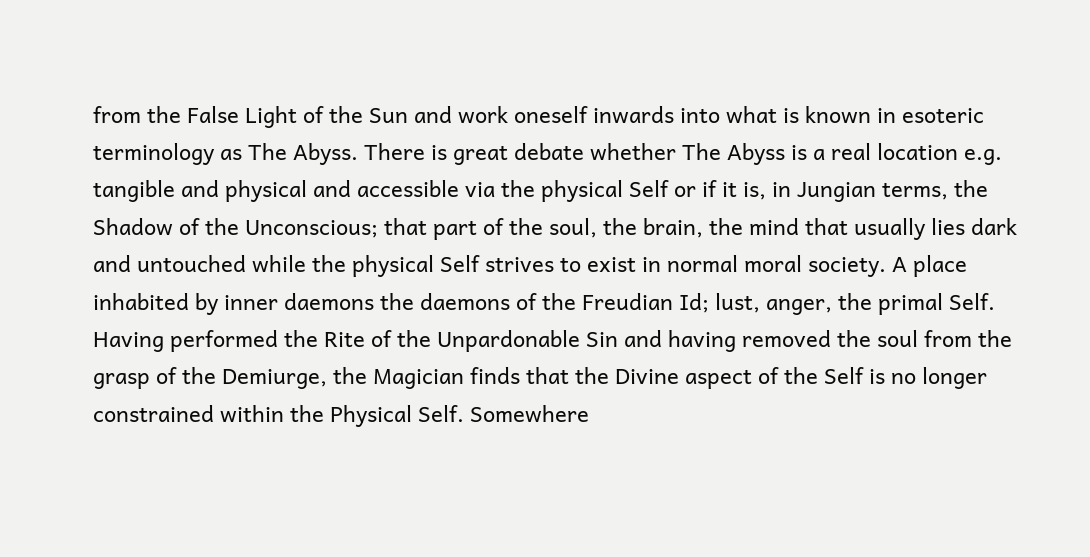from the False Light of the Sun and work oneself inwards into what is known in esoteric terminology as The Abyss. There is great debate whether The Abyss is a real location e.g. tangible and physical and accessible via the physical Self or if it is, in Jungian terms, the Shadow of the Unconscious; that part of the soul, the brain, the mind that usually lies dark and untouched while the physical Self strives to exist in normal moral society. A place inhabited by inner daemons the daemons of the Freudian Id; lust, anger, the primal Self. Having performed the Rite of the Unpardonable Sin and having removed the soul from the grasp of the Demiurge, the Magician finds that the Divine aspect of the Self is no longer constrained within the Physical Self. Somewhere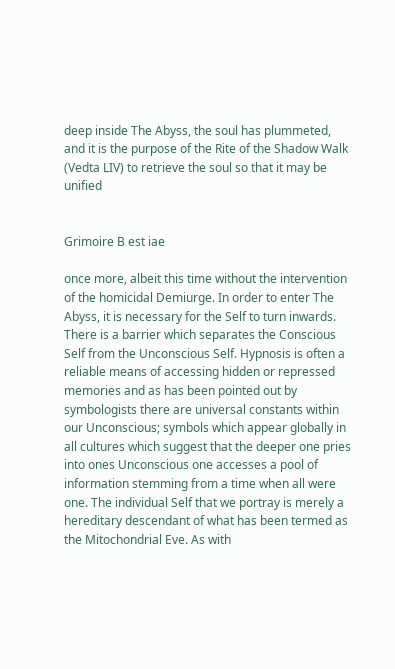deep inside The Abyss, the soul has plummeted, and it is the purpose of the Rite of the Shadow Walk (Vedta LIV) to retrieve the soul so that it may be unified


Grimoire B est iae

once more, albeit this time without the intervention of the homicidal Demiurge. In order to enter The Abyss, it is necessary for the Self to turn inwards. There is a barrier which separates the Conscious Self from the Unconscious Self. Hypnosis is often a reliable means of accessing hidden or repressed memories and as has been pointed out by symbologists there are universal constants within our Unconscious; symbols which appear globally in all cultures which suggest that the deeper one pries into ones Unconscious one accesses a pool of information stemming from a time when all were one. The individual Self that we portray is merely a hereditary descendant of what has been termed as the Mitochondrial Eve. As with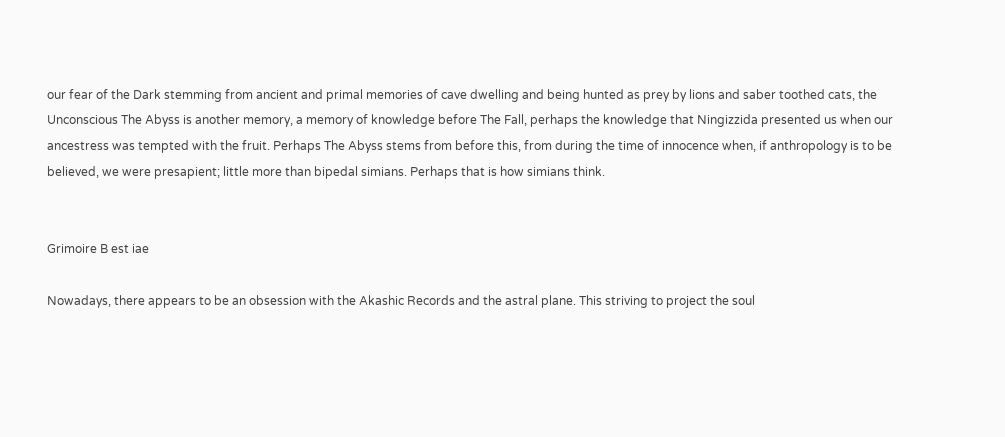our fear of the Dark stemming from ancient and primal memories of cave dwelling and being hunted as prey by lions and saber toothed cats, the Unconscious The Abyss is another memory, a memory of knowledge before The Fall, perhaps the knowledge that Ningizzida presented us when our ancestress was tempted with the fruit. Perhaps The Abyss stems from before this, from during the time of innocence when, if anthropology is to be believed, we were presapient; little more than bipedal simians. Perhaps that is how simians think.


Grimoire B est iae

Nowadays, there appears to be an obsession with the Akashic Records and the astral plane. This striving to project the soul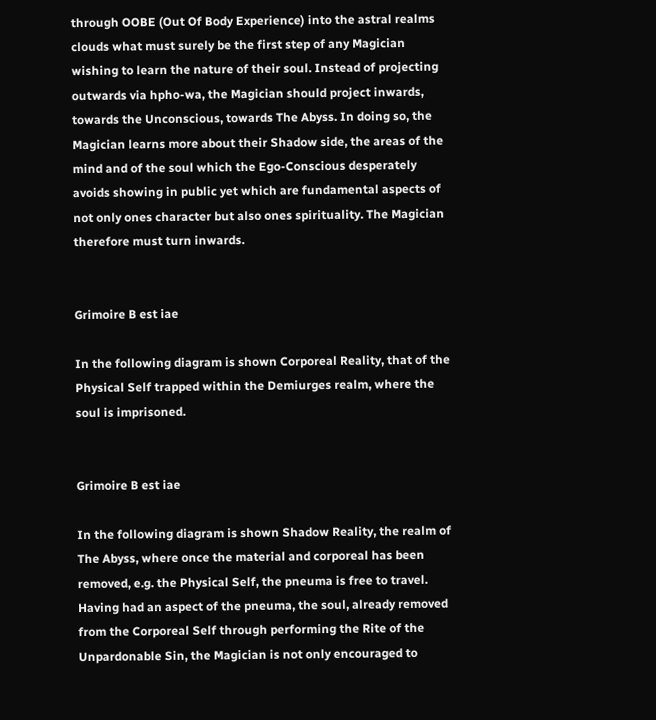through OOBE (Out Of Body Experience) into the astral realms clouds what must surely be the first step of any Magician wishing to learn the nature of their soul. Instead of projecting outwards via hpho-wa, the Magician should project inwards, towards the Unconscious, towards The Abyss. In doing so, the Magician learns more about their Shadow side, the areas of the mind and of the soul which the Ego-Conscious desperately avoids showing in public yet which are fundamental aspects of not only ones character but also ones spirituality. The Magician therefore must turn inwards.


Grimoire B est iae

In the following diagram is shown Corporeal Reality, that of the Physical Self trapped within the Demiurges realm, where the soul is imprisoned.


Grimoire B est iae

In the following diagram is shown Shadow Reality, the realm of The Abyss, where once the material and corporeal has been removed, e.g. the Physical Self, the pneuma is free to travel. Having had an aspect of the pneuma, the soul, already removed from the Corporeal Self through performing the Rite of the Unpardonable Sin, the Magician is not only encouraged to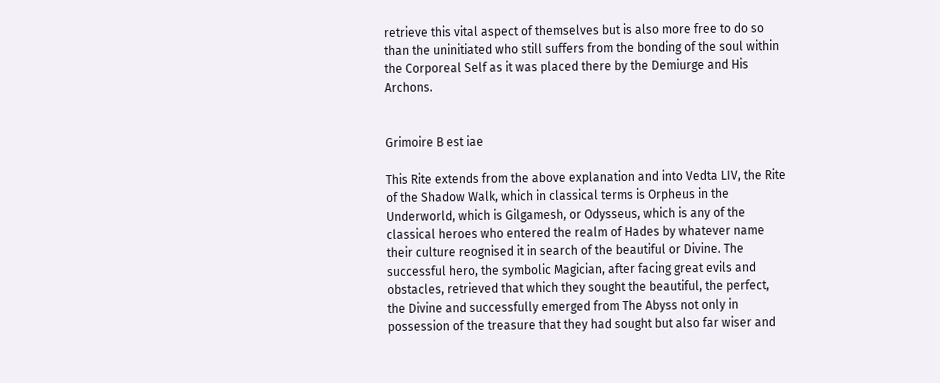retrieve this vital aspect of themselves but is also more free to do so than the uninitiated who still suffers from the bonding of the soul within the Corporeal Self as it was placed there by the Demiurge and His Archons.


Grimoire B est iae

This Rite extends from the above explanation and into Vedta LIV, the Rite of the Shadow Walk, which in classical terms is Orpheus in the Underworld, which is Gilgamesh, or Odysseus, which is any of the classical heroes who entered the realm of Hades by whatever name their culture reognised it in search of the beautiful or Divine. The successful hero, the symbolic Magician, after facing great evils and obstacles, retrieved that which they sought the beautiful, the perfect, the Divine and successfully emerged from The Abyss not only in possession of the treasure that they had sought but also far wiser and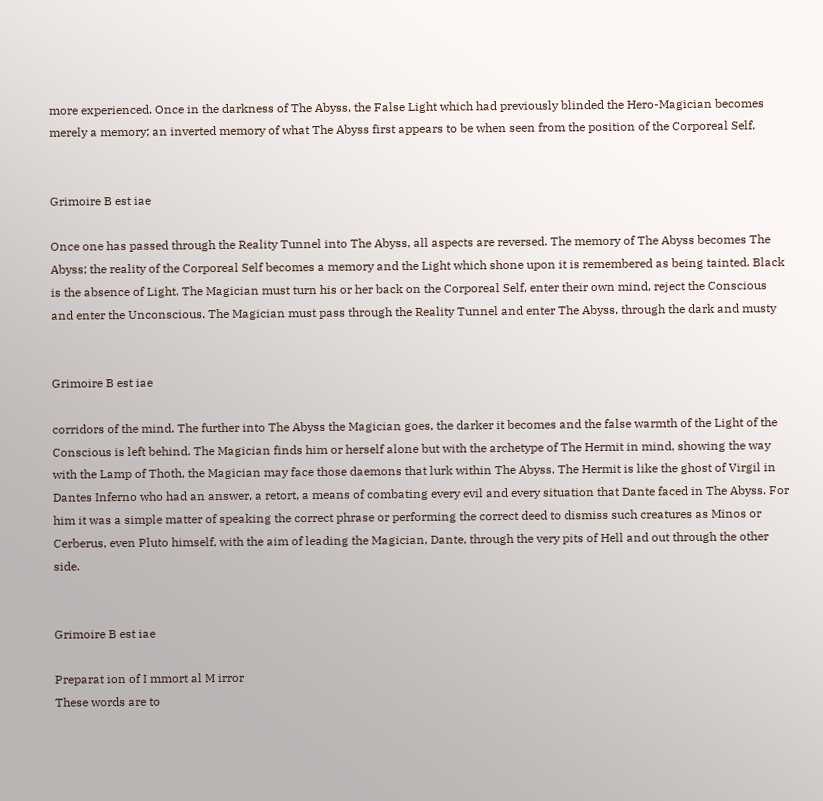more experienced. Once in the darkness of The Abyss, the False Light which had previously blinded the Hero-Magician becomes merely a memory; an inverted memory of what The Abyss first appears to be when seen from the position of the Corporeal Self.


Grimoire B est iae

Once one has passed through the Reality Tunnel into The Abyss, all aspects are reversed. The memory of The Abyss becomes The Abyss; the reality of the Corporeal Self becomes a memory and the Light which shone upon it is remembered as being tainted. Black is the absence of Light. The Magician must turn his or her back on the Corporeal Self, enter their own mind, reject the Conscious and enter the Unconscious. The Magician must pass through the Reality Tunnel and enter The Abyss, through the dark and musty


Grimoire B est iae

corridors of the mind. The further into The Abyss the Magician goes, the darker it becomes and the false warmth of the Light of the Conscious is left behind. The Magician finds him or herself alone but with the archetype of The Hermit in mind, showing the way with the Lamp of Thoth, the Magician may face those daemons that lurk within The Abyss. The Hermit is like the ghost of Virgil in Dantes Inferno who had an answer, a retort, a means of combating every evil and every situation that Dante faced in The Abyss. For him it was a simple matter of speaking the correct phrase or performing the correct deed to dismiss such creatures as Minos or Cerberus, even Pluto himself, with the aim of leading the Magician, Dante, through the very pits of Hell and out through the other side.


Grimoire B est iae

Preparat ion of I mmort al M irror
These words are to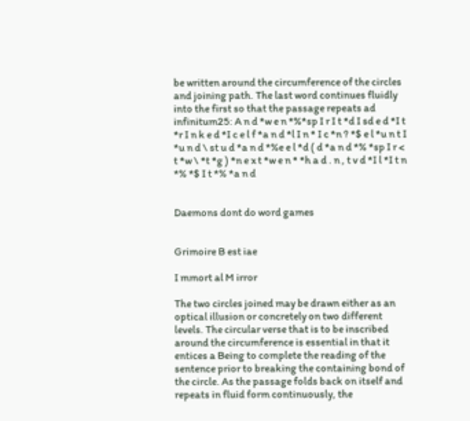be written around the circumference of the circles and joining path. The last word continues fluidly into the first so that the passage repeats ad infinitum25: A n d *w e n *%*sp I r I t *d I sd e d *I t *r I n k e d *I c e l f *a n d *l I n * I c *n ? *$ e l *u n t I *u n d \ st u d *a n d *%e e l *d ( d *a n d *% *sp I r < t *w \ *t *g ) *n e x t *w e n * *h a d . n , t v d *I l *I t n *% *$ I t *% *a n d


Daemons dont do word games


Grimoire B est iae

I mmort al M irror

The two circles joined may be drawn either as an optical illusion or concretely on two different levels. The circular verse that is to be inscribed around the circumference is essential in that it entices a Being to complete the reading of the sentence prior to breaking the containing bond of the circle. As the passage folds back on itself and repeats in fluid form continuously, the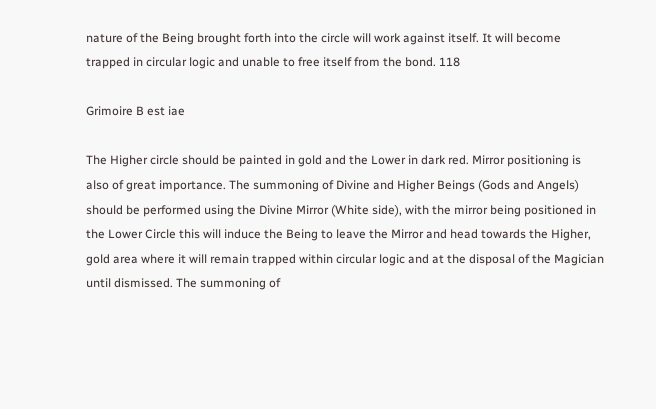nature of the Being brought forth into the circle will work against itself. It will become trapped in circular logic and unable to free itself from the bond. 118

Grimoire B est iae

The Higher circle should be painted in gold and the Lower in dark red. Mirror positioning is also of great importance. The summoning of Divine and Higher Beings (Gods and Angels) should be performed using the Divine Mirror (White side), with the mirror being positioned in the Lower Circle this will induce the Being to leave the Mirror and head towards the Higher, gold area where it will remain trapped within circular logic and at the disposal of the Magician until dismissed. The summoning of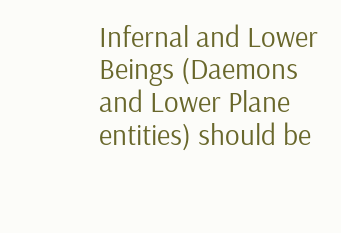Infernal and Lower Beings (Daemons and Lower Plane entities) should be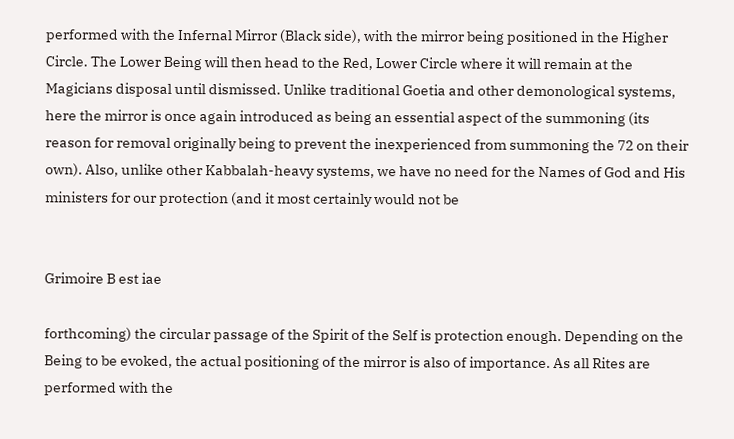performed with the Infernal Mirror (Black side), with the mirror being positioned in the Higher Circle. The Lower Being will then head to the Red, Lower Circle where it will remain at the Magicians disposal until dismissed. Unlike traditional Goetia and other demonological systems, here the mirror is once again introduced as being an essential aspect of the summoning (its reason for removal originally being to prevent the inexperienced from summoning the 72 on their own). Also, unlike other Kabbalah-heavy systems, we have no need for the Names of God and His ministers for our protection (and it most certainly would not be


Grimoire B est iae

forthcoming) the circular passage of the Spirit of the Self is protection enough. Depending on the Being to be evoked, the actual positioning of the mirror is also of importance. As all Rites are performed with the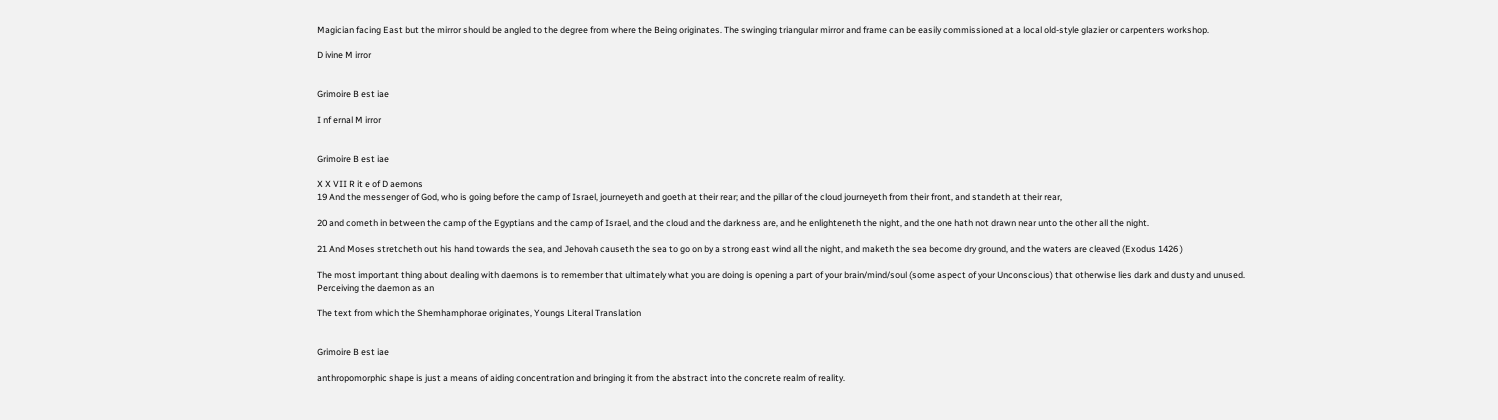Magician facing East but the mirror should be angled to the degree from where the Being originates. The swinging triangular mirror and frame can be easily commissioned at a local old-style glazier or carpenters workshop.

D ivine M irror


Grimoire B est iae

I nf ernal M irror


Grimoire B est iae

X X VII R it e of D aemons
19 And the messenger of God, who is going before the camp of Israel, journeyeth and goeth at their rear; and the pillar of the cloud journeyeth from their front, and standeth at their rear,

20 and cometh in between the camp of the Egyptians and the camp of Israel, and the cloud and the darkness are, and he enlighteneth the night, and the one hath not drawn near unto the other all the night.

21 And Moses stretcheth out his hand towards the sea, and Jehovah causeth the sea to go on by a strong east wind all the night, and maketh the sea become dry ground, and the waters are cleaved (Exodus 1426 )

The most important thing about dealing with daemons is to remember that ultimately what you are doing is opening a part of your brain/mind/soul (some aspect of your Unconscious) that otherwise lies dark and dusty and unused. Perceiving the daemon as an

The text from which the Shemhamphorae originates, Youngs Literal Translation


Grimoire B est iae

anthropomorphic shape is just a means of aiding concentration and bringing it from the abstract into the concrete realm of reality.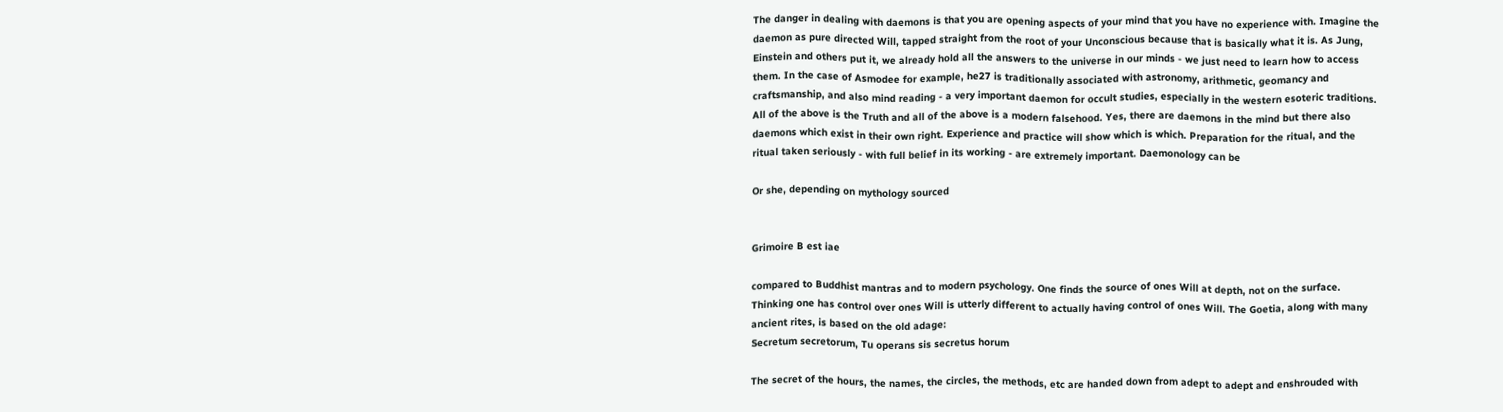The danger in dealing with daemons is that you are opening aspects of your mind that you have no experience with. Imagine the daemon as pure directed Will, tapped straight from the root of your Unconscious because that is basically what it is. As Jung, Einstein and others put it, we already hold all the answers to the universe in our minds - we just need to learn how to access them. In the case of Asmodee for example, he27 is traditionally associated with astronomy, arithmetic, geomancy and craftsmanship, and also mind reading - a very important daemon for occult studies, especially in the western esoteric traditions. All of the above is the Truth and all of the above is a modern falsehood. Yes, there are daemons in the mind but there also daemons which exist in their own right. Experience and practice will show which is which. Preparation for the ritual, and the ritual taken seriously - with full belief in its working - are extremely important. Daemonology can be

Or she, depending on mythology sourced


Grimoire B est iae

compared to Buddhist mantras and to modern psychology. One finds the source of ones Will at depth, not on the surface. Thinking one has control over ones Will is utterly different to actually having control of ones Will. The Goetia, along with many ancient rites, is based on the old adage:
Secretum secretorum, Tu operans sis secretus horum

The secret of the hours, the names, the circles, the methods, etc are handed down from adept to adept and enshrouded with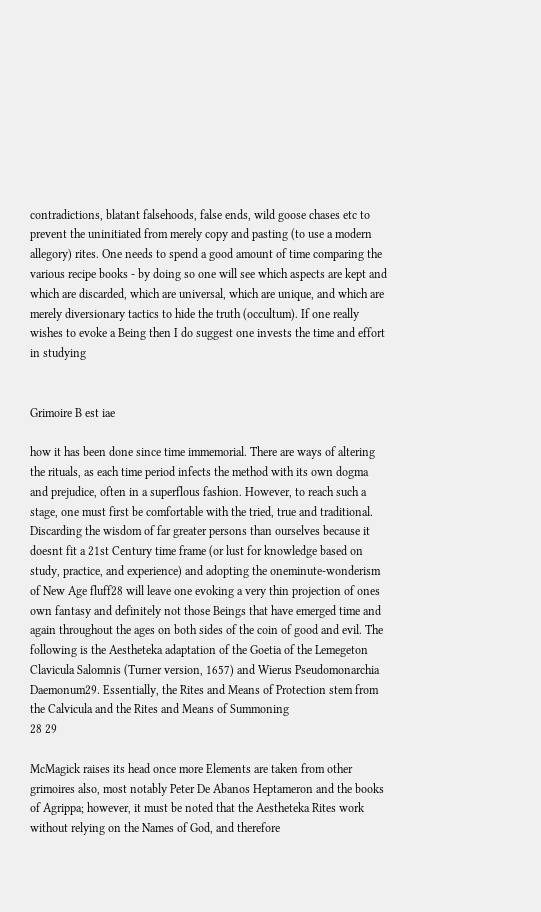contradictions, blatant falsehoods, false ends, wild goose chases etc to prevent the uninitiated from merely copy and pasting (to use a modern allegory) rites. One needs to spend a good amount of time comparing the various recipe books - by doing so one will see which aspects are kept and which are discarded, which are universal, which are unique, and which are merely diversionary tactics to hide the truth (occultum). If one really wishes to evoke a Being then I do suggest one invests the time and effort in studying


Grimoire B est iae

how it has been done since time immemorial. There are ways of altering the rituals, as each time period infects the method with its own dogma and prejudice, often in a superflous fashion. However, to reach such a stage, one must first be comfortable with the tried, true and traditional. Discarding the wisdom of far greater persons than ourselves because it doesnt fit a 21st Century time frame (or lust for knowledge based on study, practice, and experience) and adopting the oneminute-wonderism of New Age fluff28 will leave one evoking a very thin projection of ones own fantasy and definitely not those Beings that have emerged time and again throughout the ages on both sides of the coin of good and evil. The following is the Aestheteka adaptation of the Goetia of the Lemegeton Clavicula Salomnis (Turner version, 1657) and Wierus Pseudomonarchia Daemonum29. Essentially, the Rites and Means of Protection stem from the Calvicula and the Rites and Means of Summoning
28 29

McMagick raises its head once more Elements are taken from other grimoires also, most notably Peter De Abanos Heptameron and the books of Agrippa; however, it must be noted that the Aestheteka Rites work without relying on the Names of God, and therefore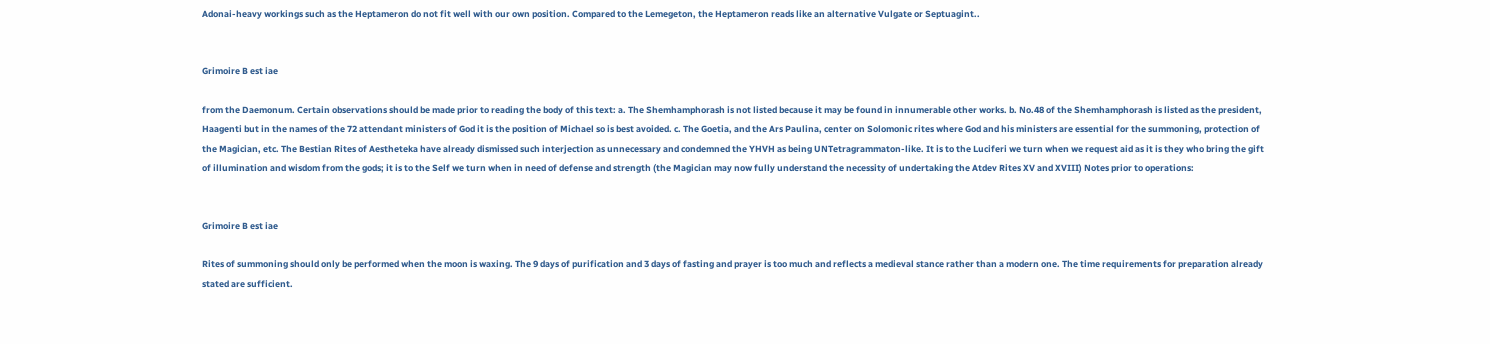Adonai-heavy workings such as the Heptameron do not fit well with our own position. Compared to the Lemegeton, the Heptameron reads like an alternative Vulgate or Septuagint..


Grimoire B est iae

from the Daemonum. Certain observations should be made prior to reading the body of this text: a. The Shemhamphorash is not listed because it may be found in innumerable other works. b. No.48 of the Shemhamphorash is listed as the president, Haagenti but in the names of the 72 attendant ministers of God it is the position of Michael so is best avoided. c. The Goetia, and the Ars Paulina, center on Solomonic rites where God and his ministers are essential for the summoning, protection of the Magician, etc. The Bestian Rites of Aestheteka have already dismissed such interjection as unnecessary and condemned the YHVH as being UNTetragrammaton-like. It is to the Luciferi we turn when we request aid as it is they who bring the gift of illumination and wisdom from the gods; it is to the Self we turn when in need of defense and strength (the Magician may now fully understand the necessity of undertaking the Atdev Rites XV and XVIII) Notes prior to operations:


Grimoire B est iae

Rites of summoning should only be performed when the moon is waxing. The 9 days of purification and 3 days of fasting and prayer is too much and reflects a medieval stance rather than a modern one. The time requirements for preparation already stated are sufficient.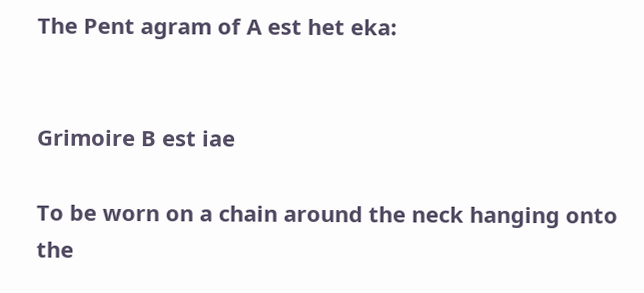The Pent agram of A est het eka:


Grimoire B est iae

To be worn on a chain around the neck hanging onto the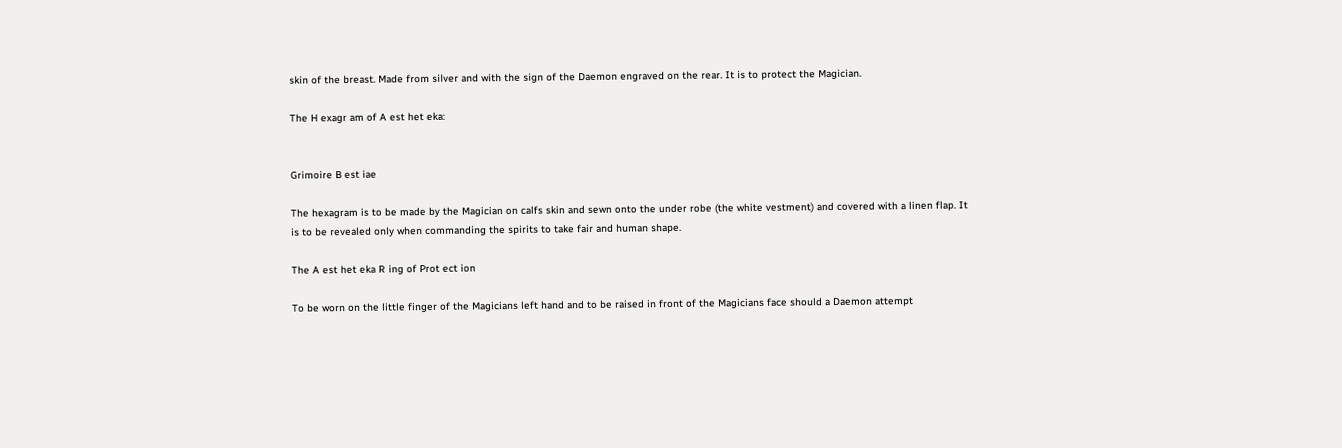skin of the breast. Made from silver and with the sign of the Daemon engraved on the rear. It is to protect the Magician.

The H exagr am of A est het eka:


Grimoire B est iae

The hexagram is to be made by the Magician on calfs skin and sewn onto the under robe (the white vestment) and covered with a linen flap. It is to be revealed only when commanding the spirits to take fair and human shape.

The A est het eka R ing of Prot ect ion

To be worn on the little finger of the Magicians left hand and to be raised in front of the Magicians face should a Daemon attempt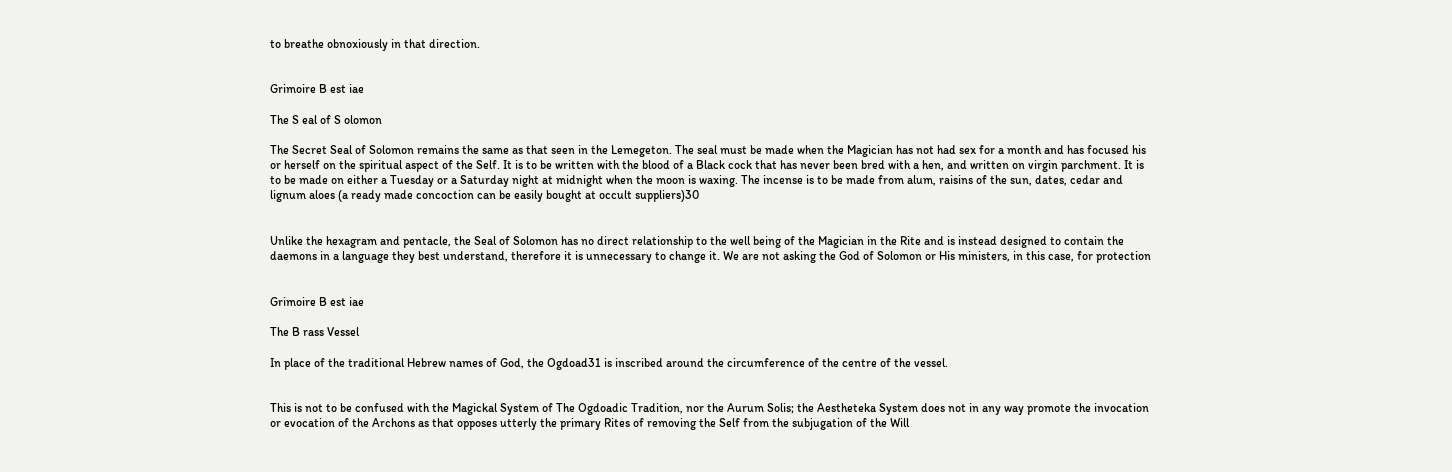to breathe obnoxiously in that direction.


Grimoire B est iae

The S eal of S olomon

The Secret Seal of Solomon remains the same as that seen in the Lemegeton. The seal must be made when the Magician has not had sex for a month and has focused his or herself on the spiritual aspect of the Self. It is to be written with the blood of a Black cock that has never been bred with a hen, and written on virgin parchment. It is to be made on either a Tuesday or a Saturday night at midnight when the moon is waxing. The incense is to be made from alum, raisins of the sun, dates, cedar and lignum aloes (a ready made concoction can be easily bought at occult suppliers)30


Unlike the hexagram and pentacle, the Seal of Solomon has no direct relationship to the well being of the Magician in the Rite and is instead designed to contain the daemons in a language they best understand, therefore it is unnecessary to change it. We are not asking the God of Solomon or His ministers, in this case, for protection


Grimoire B est iae

The B rass Vessel

In place of the traditional Hebrew names of God, the Ogdoad31 is inscribed around the circumference of the centre of the vessel.


This is not to be confused with the Magickal System of The Ogdoadic Tradition, nor the Aurum Solis; the Aestheteka System does not in any way promote the invocation or evocation of the Archons as that opposes utterly the primary Rites of removing the Self from the subjugation of the Will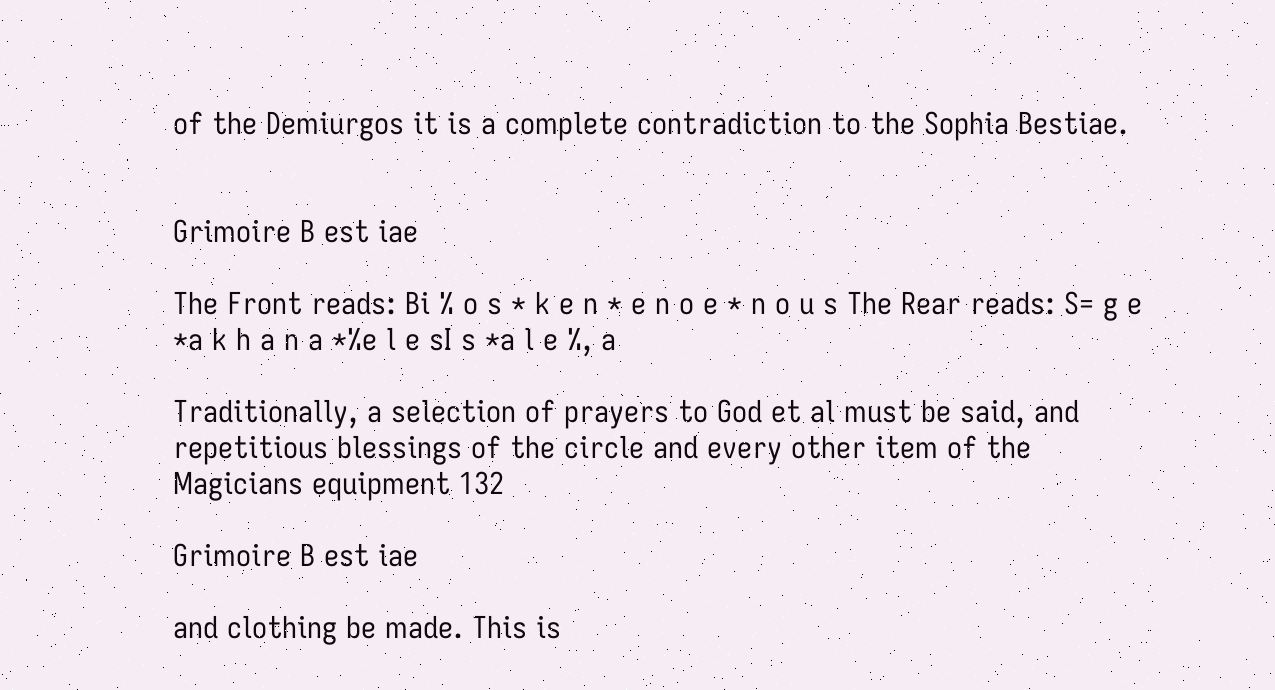of the Demiurgos it is a complete contradiction to the Sophia Bestiae.


Grimoire B est iae

The Front reads: Bi % o s * k e n * e n o e * n o u s The Rear reads: S= g e *a k h a n a *%e l e sI s *a l e %, a

Traditionally, a selection of prayers to God et al must be said, and repetitious blessings of the circle and every other item of the Magicians equipment 132

Grimoire B est iae

and clothing be made. This is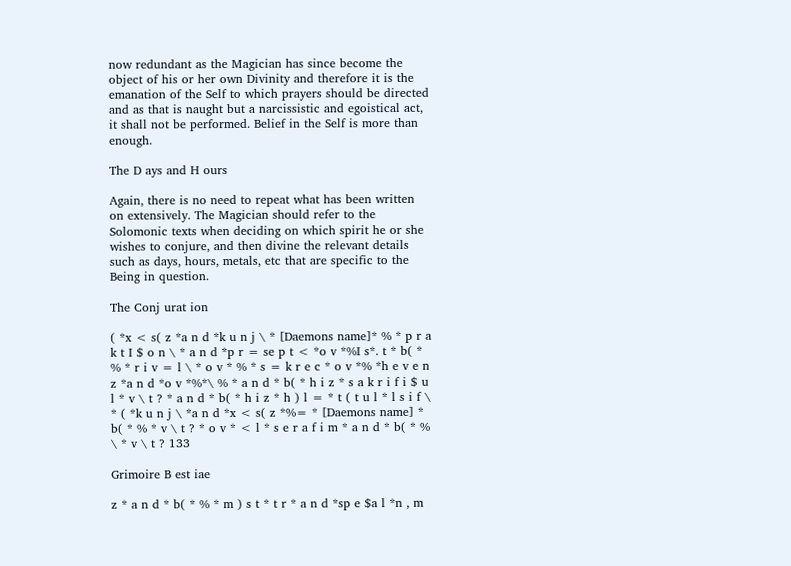now redundant as the Magician has since become the object of his or her own Divinity and therefore it is the emanation of the Self to which prayers should be directed and as that is naught but a narcissistic and egoistical act, it shall not be performed. Belief in the Self is more than enough.

The D ays and H ours

Again, there is no need to repeat what has been written on extensively. The Magician should refer to the Solomonic texts when deciding on which spirit he or she wishes to conjure, and then divine the relevant details such as days, hours, metals, etc that are specific to the Being in question.

The Conj urat ion

( *x < s( z *a n d *k u n j \ * [Daemons name]* % * p r a k t I $ o n \ * a n d *p r = se p t < *o v *%I s*. t * b( * % * r i v = l \ * o v * % * s = k r e c * o v *% *h e v e n z *a n d *o v *%*\ % * a n d * b( * h i z * s a k r i f i $ u l * v \ t ? * a n d * b( * h i z * h ) l = * t ( t u l * l s i f \ * ( *k u n j \ *a n d *x < s( z *%= * [Daemons name] * b( * % * v \ t ? * o v * < l * s e r a f i m * a n d * b( * % \ * v \ t ? 133

Grimoire B est iae

z * a n d * b( * % * m ) s t * t r * a n d *sp e $a l *n , m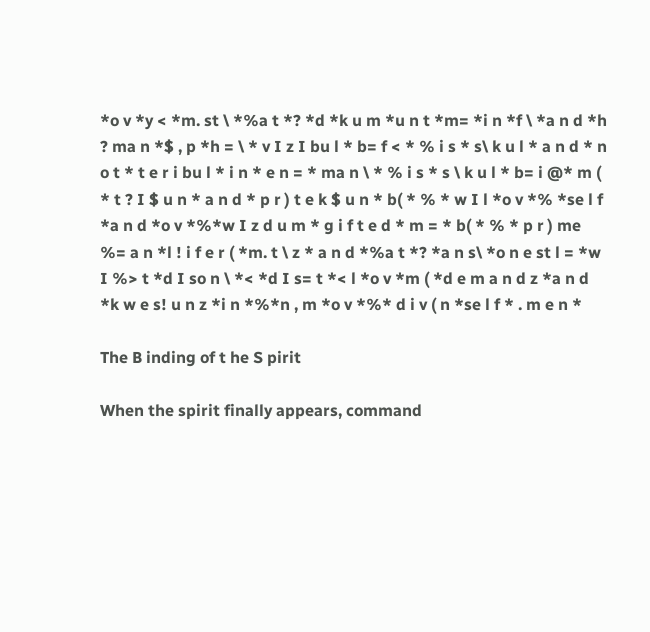*o v *y < *m. st \ *%a t *? *d *k u m *u n t *m= *i n *f \ *a n d *h ? ma n *$ , p *h = \ * v I z I bu l * b= f < * % i s * s\ k u l * a n d * n o t * t e r i bu l * i n * e n = * ma n \ * % i s * s \ k u l * b= i @* m ( * t ? I $ u n * a n d * p r ) t e k $ u n * b( * % * w I l *o v *% *se l f *a n d *o v *%*w I z d u m * g i f t e d * m = * b( * % * p r ) me %= a n *l ! i f e r ( *m. t \ z * a n d *%a t *? *a n s\ *o n e st l = *w I %> t *d I so n \ *< *d I s= t *< l *o v *m ( *d e m a n d z *a n d *k w e s! u n z *i n *%*n , m *o v *%* d i v ( n *se l f * . m e n *

The B inding of t he S pirit

When the spirit finally appears, command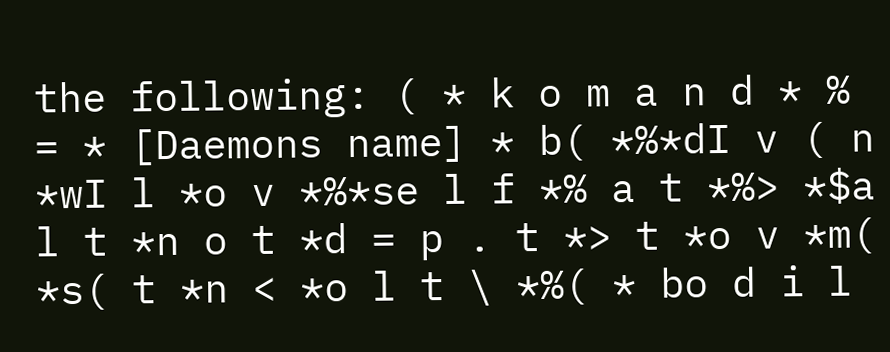the following: ( * k o m a n d * % = * [Daemons name] * b( *%*dI v ( n *wI l *o v *%*se l f *% a t *%> *$a l t *n o t *d = p . t *> t *o v *m( *s( t *n < *o l t \ *%( * bo d i l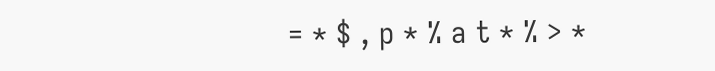= * $ , p * % a t * % > *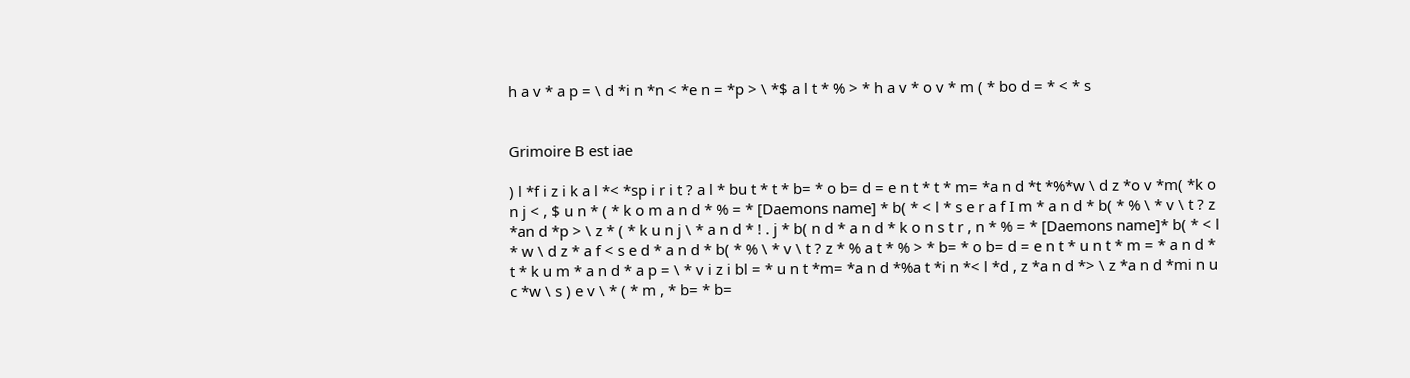h a v * a p = \ d *i n *n < *e n = *p > \ *$ a l t * % > * h a v * o v * m ( * bo d = * < * s


Grimoire B est iae

) l *f i z i k a l *< *sp i r i t ? a l * bu t * t * b= * o b= d = e n t * t * m= *a n d *t *%*w \ d z *o v *m( *k o n j < , $ u n * ( * k o m a n d * % = * [Daemons name] * b( * < l * s e r a f I m * a n d * b( * % \ * v \ t ? z *an d *p > \ z * ( * k u n j \ * a n d * ! . j * b( n d * a n d * k o n s t r , n * % = * [Daemons name]* b( * < l * w \ d z * a f < s e d * a n d * b( * % \ * v \ t ? z * % a t * % > * b= * o b= d = e n t * u n t * m = * a n d * t * k u m * a n d * a p = \ * v i z i bl = * u n t *m= *a n d *%a t *i n *< l *d , z *a n d *> \ z *a n d *mi n u c *w \ s ) e v \ * ( * m , * b= * b=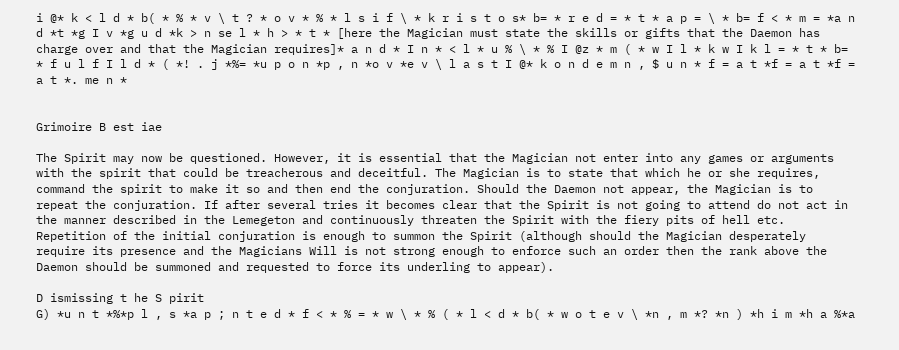i @* k < l d * b( * % * v \ t ? * o v * % * l s i f \ * k r i s t o s* b= * r e d = * t * a p = \ * b= f < * m = *a n d *t *g I v *g u d *k > n se l * h > * t * [here the Magician must state the skills or gifts that the Daemon has charge over and that the Magician requires]* a n d * I n * < l * u % \ * % I @z * m ( * w I l * k w I k l = * t * b= * f u l f I l d * ( *! . j *%= *u p o n *p , n *o v *e v \ l a s t I @* k o n d e m n , $ u n * f = a t *f = a t *f = a t *. me n *


Grimoire B est iae

The Spirit may now be questioned. However, it is essential that the Magician not enter into any games or arguments with the spirit that could be treacherous and deceitful. The Magician is to state that which he or she requires, command the spirit to make it so and then end the conjuration. Should the Daemon not appear, the Magician is to repeat the conjuration. If after several tries it becomes clear that the Spirit is not going to attend do not act in the manner described in the Lemegeton and continuously threaten the Spirit with the fiery pits of hell etc. Repetition of the initial conjuration is enough to summon the Spirit (although should the Magician desperately require its presence and the Magicians Will is not strong enough to enforce such an order then the rank above the Daemon should be summoned and requested to force its underling to appear).

D ismissing t he S pirit
G) *u n t *%*p l , s *a p ; n t e d * f < * % = * w \ * % ( * l < d * b( * w o t e v \ *n , m *? *n ) *h i m *h a %*a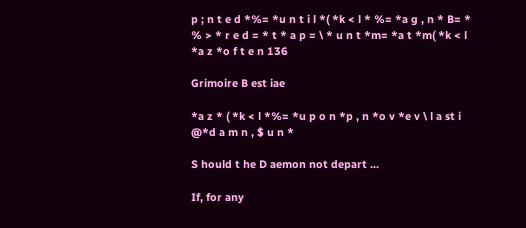p ; n t e d *%= *u n t i l *( *k < l * %= *a g , n * B= * % > * r e d = * t * a p = \ * u n t *m= *a t *m( *k < l *a z *o f t e n 136

Grimoire B est iae

*a z * ( *k < l *%= *u p o n *p , n *o v *e v \ l a st i @*d a m n , $ u n *

S hould t he D aemon not depart ...

If, for any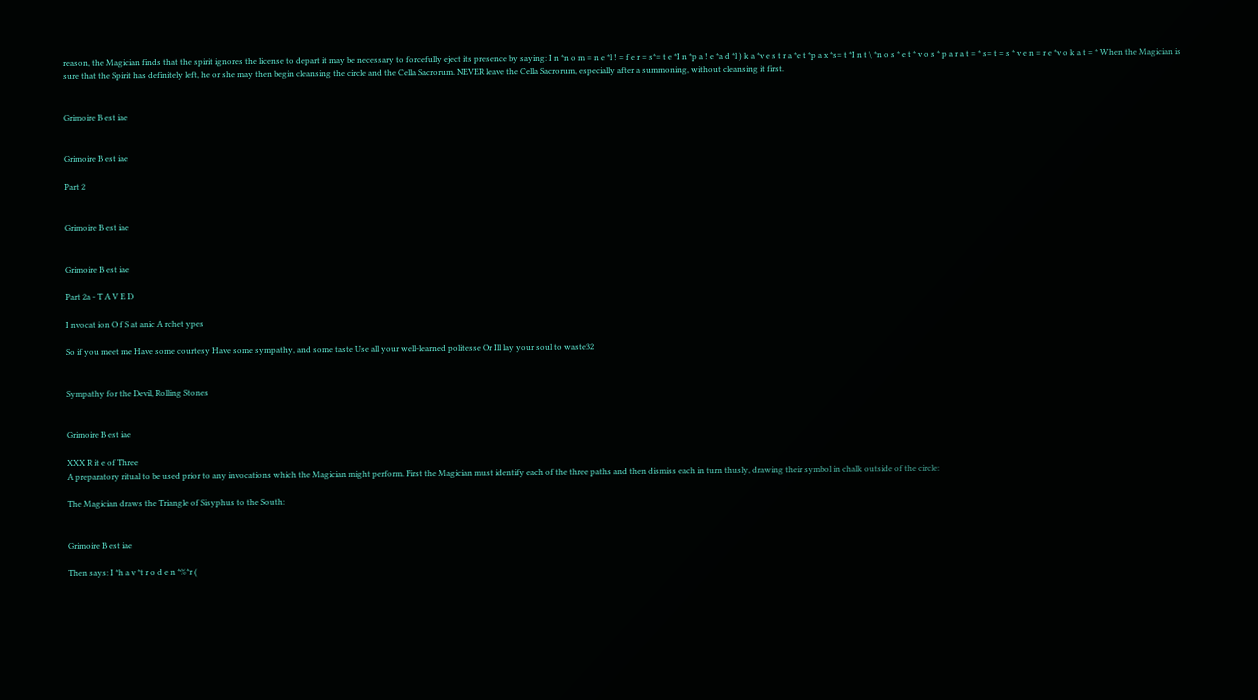reason, the Magician finds that the spirit ignores the license to depart it may be necessary to forcefully eject its presence by saying: I n *n o m = n e *l ! = f e r = s*= t e *I n *p a ! e *a d *l ) k a *v e s t r a *e t *p a x *s= t *I n t \ *n o s * e t * v o s * p a r a t = * s= t = s * v e n = r e *v o k a t = * When the Magician is sure that the Spirit has definitely left, he or she may then begin cleansing the circle and the Cella Sacrorum. NEVER leave the Cella Sacrorum, especially after a summoning, without cleansing it first.


Grimoire B est iae


Grimoire B est iae

Part 2


Grimoire B est iae


Grimoire B est iae

Part 2a - T A V E D

I nvocat ion O f S at anic A rchet ypes

So if you meet me Have some courtesy Have some sympathy, and some taste Use all your well-learned politesse Or Ill lay your soul to waste32


Sympathy for the Devil, Rolling Stones


Grimoire B est iae

XXX R it e of Three
A preparatory ritual to be used prior to any invocations which the Magician might perform. First the Magician must identify each of the three paths and then dismiss each in turn thusly, drawing their symbol in chalk outside of the circle:

The Magician draws the Triangle of Sisyphus to the South:


Grimoire B est iae

Then says: I *h a v *t r o d e n *%*r (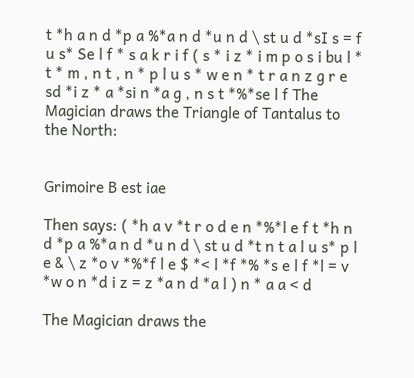t *h a n d *p a %*a n d *u n d \ st u d *sI s = f u s* Se l f * s a k r i f ( s * i z * i m p o s i bu l * t * m , n t , n * p l u s * w e n * t r a n z g r e sd *i z * a *si n *a g , n s t *%*se l f The Magician draws the Triangle of Tantalus to the North:


Grimoire B est iae

Then says: ( *h a v *t r o d e n *%*l e f t *h n d *p a %*a n d *u n d \ st u d *t n t a l u s* p l e & \ z *o v *%*f l e $ *< l *f *% *s e l f *l = v *w o n *d i z = z *a n d *a l ) n * a a < d

The Magician draws the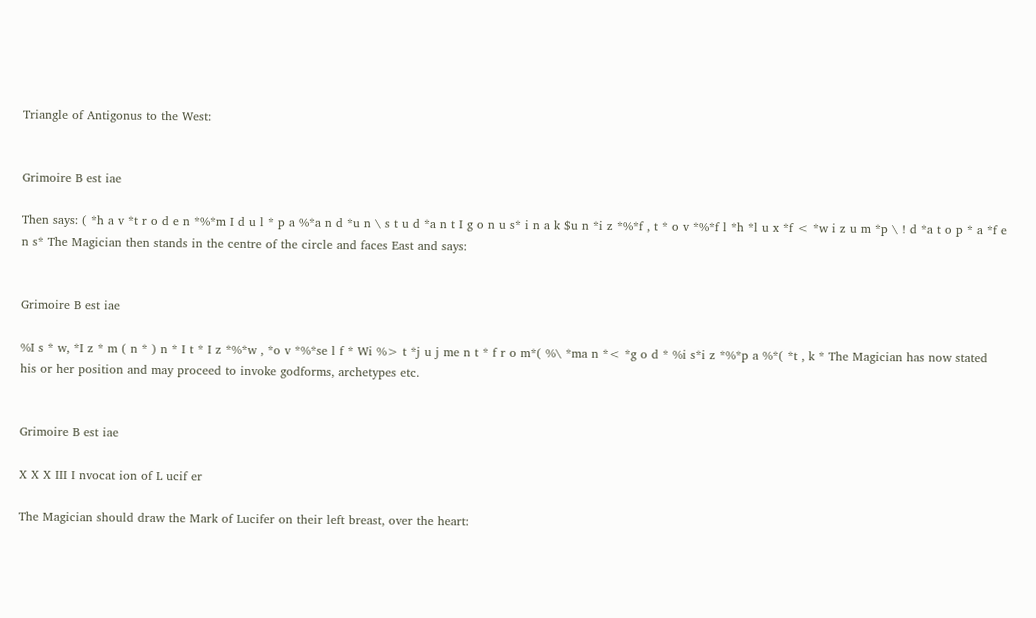Triangle of Antigonus to the West:


Grimoire B est iae

Then says: ( *h a v *t r o d e n *%*m I d u l * p a %*a n d *u n \ s t u d *a n t I g o n u s* i n a k $u n *i z *%*f , t * o v *%*f l *h *l u x *f < *w i z u m *p \ ! d *a t o p * a *f e n s* The Magician then stands in the centre of the circle and faces East and says:


Grimoire B est iae

%I s * w, *I z * m ( n * ) n * I t * I z *%*w , *o v *%*se l f * Wi %> t *j u j me n t * f r o m*( %\ *ma n *< *g o d * %i s*i z *%*p a %*( *t , k * The Magician has now stated his or her position and may proceed to invoke godforms, archetypes etc.


Grimoire B est iae

X X X III I nvocat ion of L ucif er

The Magician should draw the Mark of Lucifer on their left breast, over the heart: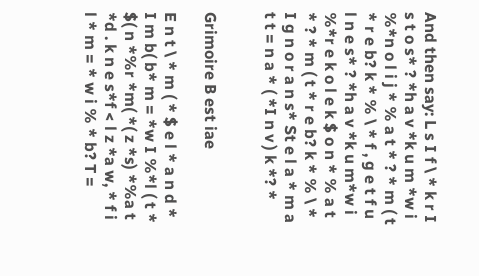And then say: L s I f \ * k r I s t o s* ? *h a v *k u m *w i %*n o l i j * % a t * ? * m ( t * r e b? k * % \ * f , g e t f u l n e s* ? *h a v *k u m*w i %*r e k o l e k $ o n * % a t * ? * m ( t * r e b? k * % \ * I g n o r a n s* St e l a * m a t t = n a * ( *I n v ) k *? *


Grimoire B est iae

E n t \ * m ( * $ e l * a n d * I m b( b* m = *w I %*l ( t * $( n *%r *m( *( z *s) *%a t *d . k n e s*f < l z *a w, * f i l * m = * w i % * b? T =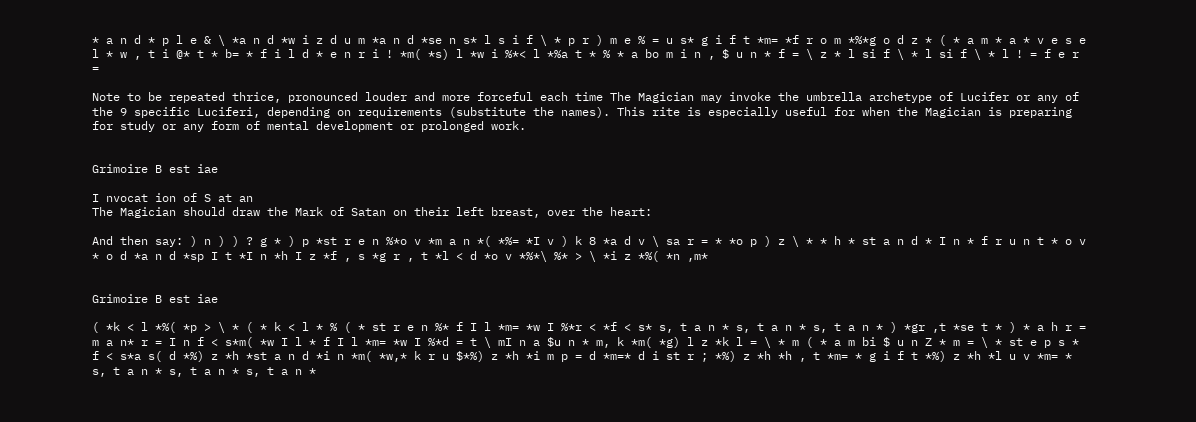* a n d * p l e & \ *a n d *w i z d u m *a n d *se n s* l s i f \ * p r ) m e % = u s* g i f t *m= *f r o m *%*g o d z * ( * a m * a * v e s e l * w , t i @* t * b= * f i l d * e n r i ! *m( *s) l *w i %*< l *%a t * % * a bo m i n , $ u n * f = \ z * l si f \ * l si f \ * l ! = f e r =

Note to be repeated thrice, pronounced louder and more forceful each time The Magician may invoke the umbrella archetype of Lucifer or any of the 9 specific Luciferi, depending on requirements (substitute the names). This rite is especially useful for when the Magician is preparing for study or any form of mental development or prolonged work.


Grimoire B est iae

I nvocat ion of S at an
The Magician should draw the Mark of Satan on their left breast, over the heart:

And then say: ) n ) ) ? g * ) p *st r e n %*o v *m a n *( *%= *I v ) k 8 *a d v \ sa r = * *o p ) z \ * * h * st a n d * I n * f r u n t * o v * o d *a n d *sp I t *I n *h I z *f , s *g r , t *l < d *o v *%*\ %* > \ *i z *%( *n ,m*


Grimoire B est iae

( *k < l *%( *p > \ * ( * k < l * % ( * st r e n %* f I l *m= *w I %*r < *f < s* s, t a n * s, t a n * s, t a n * ) *gr ,t *se t * ) * a h r = m a n* r = I n f < s*m( *w I l * f I l *m= *w I %*d = t \ mI n a $u n * m, k *m( *g) l z *k l = \ * m ( * a m bi $ u n Z * m = \ * st e p s * f < s*a s( d *%) z *h *st a n d *i n *m( *w,* k r u $*%) z *h *i m p = d *m=* d i st r ; *%) z *h *h , t *m= * g i f t *%) z *h *l u v *m= * s, t a n * s, t a n * s, t a n *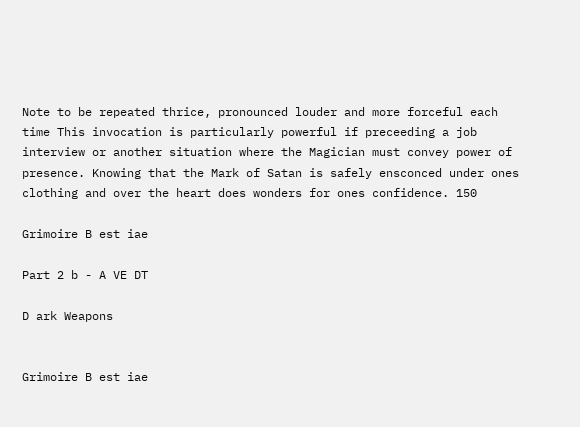Note to be repeated thrice, pronounced louder and more forceful each time This invocation is particularly powerful if preceeding a job interview or another situation where the Magician must convey power of presence. Knowing that the Mark of Satan is safely ensconced under ones clothing and over the heart does wonders for ones confidence. 150

Grimoire B est iae

Part 2 b - A VE DT

D ark Weapons


Grimoire B est iae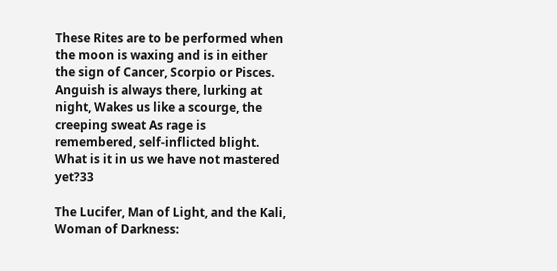These Rites are to be performed when the moon is waxing and is in either the sign of Cancer, Scorpio or Pisces.
Anguish is always there, lurking at night, Wakes us like a scourge, the creeping sweat As rage is remembered, self-inflicted blight. What is it in us we have not mastered yet?33

The Lucifer, Man of Light, and the Kali, Woman of Darkness: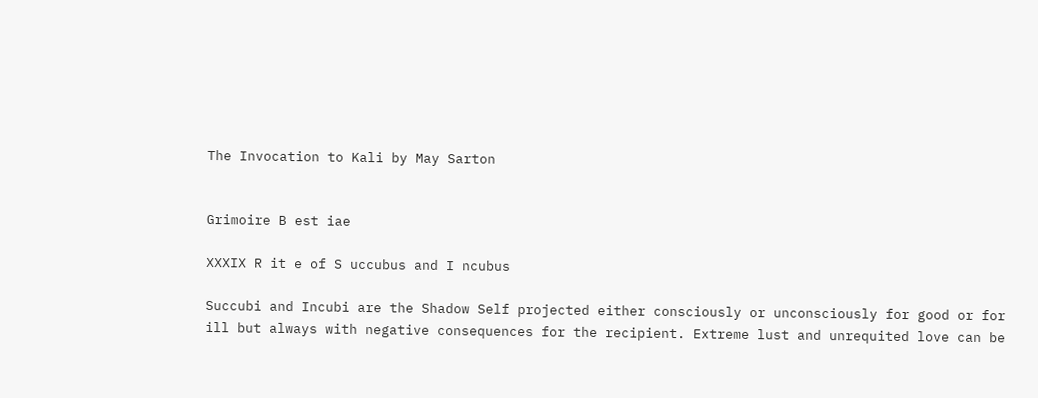The Invocation to Kali by May Sarton


Grimoire B est iae

XXXIX R it e of S uccubus and I ncubus

Succubi and Incubi are the Shadow Self projected either consciously or unconsciously for good or for ill but always with negative consequences for the recipient. Extreme lust and unrequited love can be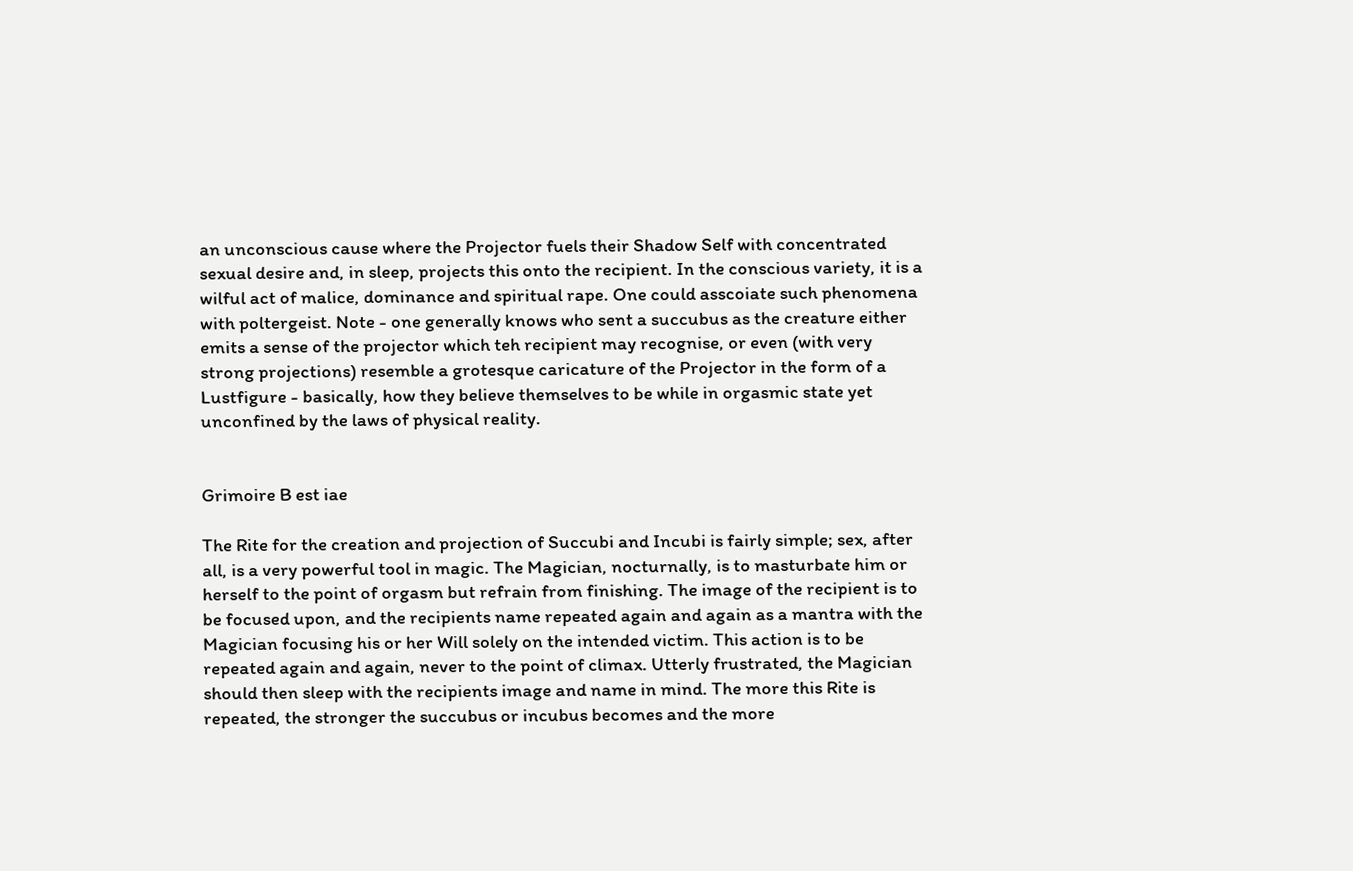an unconscious cause where the Projector fuels their Shadow Self with concentrated sexual desire and, in sleep, projects this onto the recipient. In the conscious variety, it is a wilful act of malice, dominance and spiritual rape. One could asscoiate such phenomena with poltergeist. Note - one generally knows who sent a succubus as the creature either emits a sense of the projector which teh recipient may recognise, or even (with very strong projections) resemble a grotesque caricature of the Projector in the form of a Lustfigure - basically, how they believe themselves to be while in orgasmic state yet unconfined by the laws of physical reality.


Grimoire B est iae

The Rite for the creation and projection of Succubi and Incubi is fairly simple; sex, after all, is a very powerful tool in magic. The Magician, nocturnally, is to masturbate him or herself to the point of orgasm but refrain from finishing. The image of the recipient is to be focused upon, and the recipients name repeated again and again as a mantra with the Magician focusing his or her Will solely on the intended victim. This action is to be repeated again and again, never to the point of climax. Utterly frustrated, the Magician should then sleep with the recipients image and name in mind. The more this Rite is repeated, the stronger the succubus or incubus becomes and the more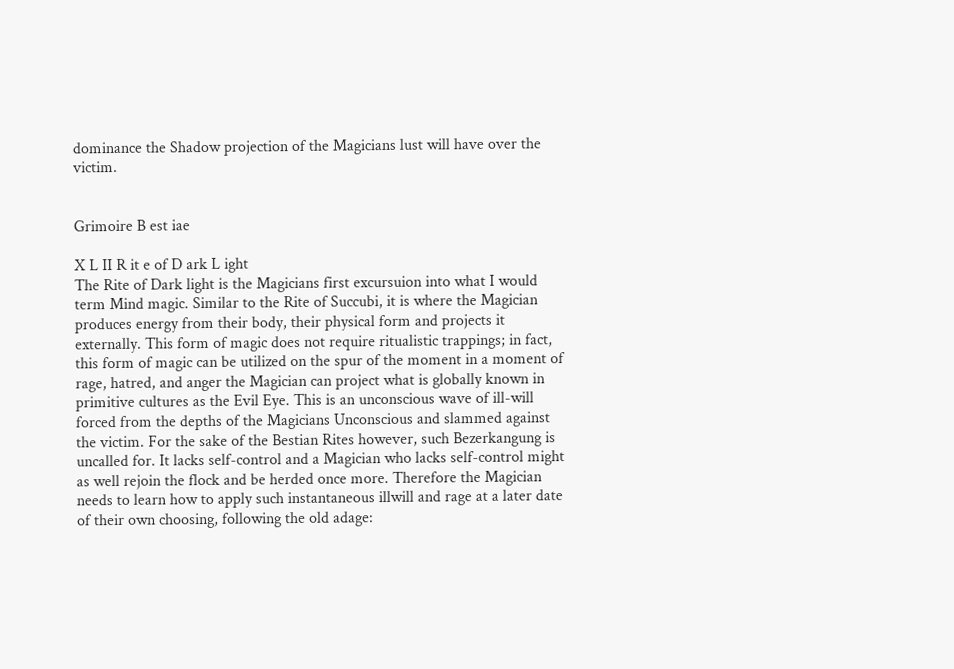dominance the Shadow projection of the Magicians lust will have over the victim.


Grimoire B est iae

X L II R it e of D ark L ight
The Rite of Dark light is the Magicians first excursuion into what I would term Mind magic. Similar to the Rite of Succubi, it is where the Magician produces energy from their body, their physical form and projects it externally. This form of magic does not require ritualistic trappings; in fact, this form of magic can be utilized on the spur of the moment in a moment of rage, hatred, and anger the Magician can project what is globally known in primitive cultures as the Evil Eye. This is an unconscious wave of ill-will forced from the depths of the Magicians Unconscious and slammed against the victim. For the sake of the Bestian Rites however, such Bezerkangung is uncalled for. It lacks self-control and a Magician who lacks self-control might as well rejoin the flock and be herded once more. Therefore the Magician needs to learn how to apply such instantaneous illwill and rage at a later date of their own choosing, following the old adage: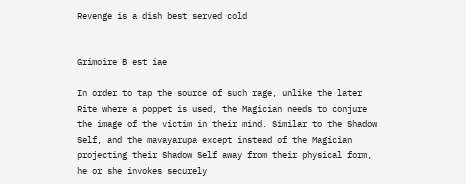Revenge is a dish best served cold


Grimoire B est iae

In order to tap the source of such rage, unlike the later Rite where a poppet is used, the Magician needs to conjure the image of the victim in their mind. Similar to the Shadow Self, and the mavayarupa except instead of the Magician projecting their Shadow Self away from their physical form, he or she invokes securely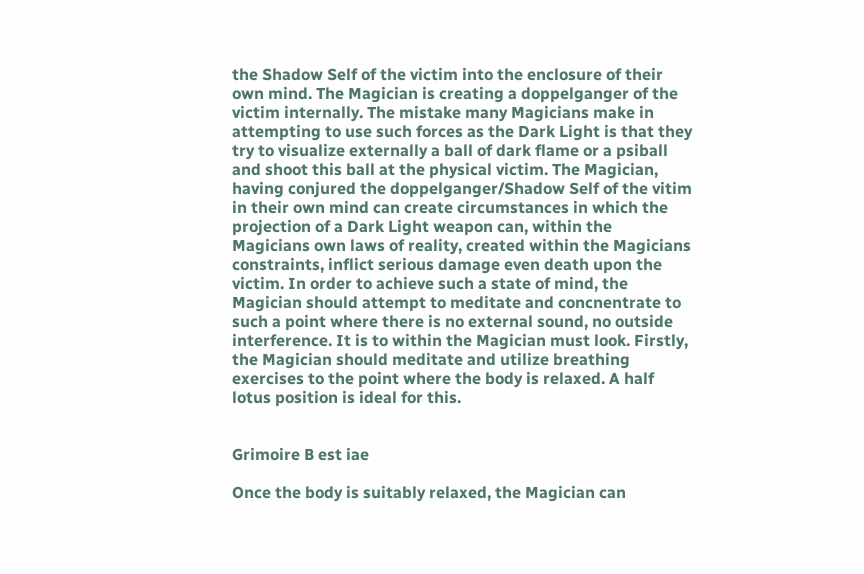the Shadow Self of the victim into the enclosure of their own mind. The Magician is creating a doppelganger of the victim internally. The mistake many Magicians make in attempting to use such forces as the Dark Light is that they try to visualize externally a ball of dark flame or a psiball and shoot this ball at the physical victim. The Magician, having conjured the doppelganger/Shadow Self of the vitim in their own mind can create circumstances in which the projection of a Dark Light weapon can, within the Magicians own laws of reality, created within the Magicians constraints, inflict serious damage even death upon the victim. In order to achieve such a state of mind, the Magician should attempt to meditate and concnentrate to such a point where there is no external sound, no outside interference. It is to within the Magician must look. Firstly, the Magician should meditate and utilize breathing exercises to the point where the body is relaxed. A half lotus position is ideal for this.


Grimoire B est iae

Once the body is suitably relaxed, the Magician can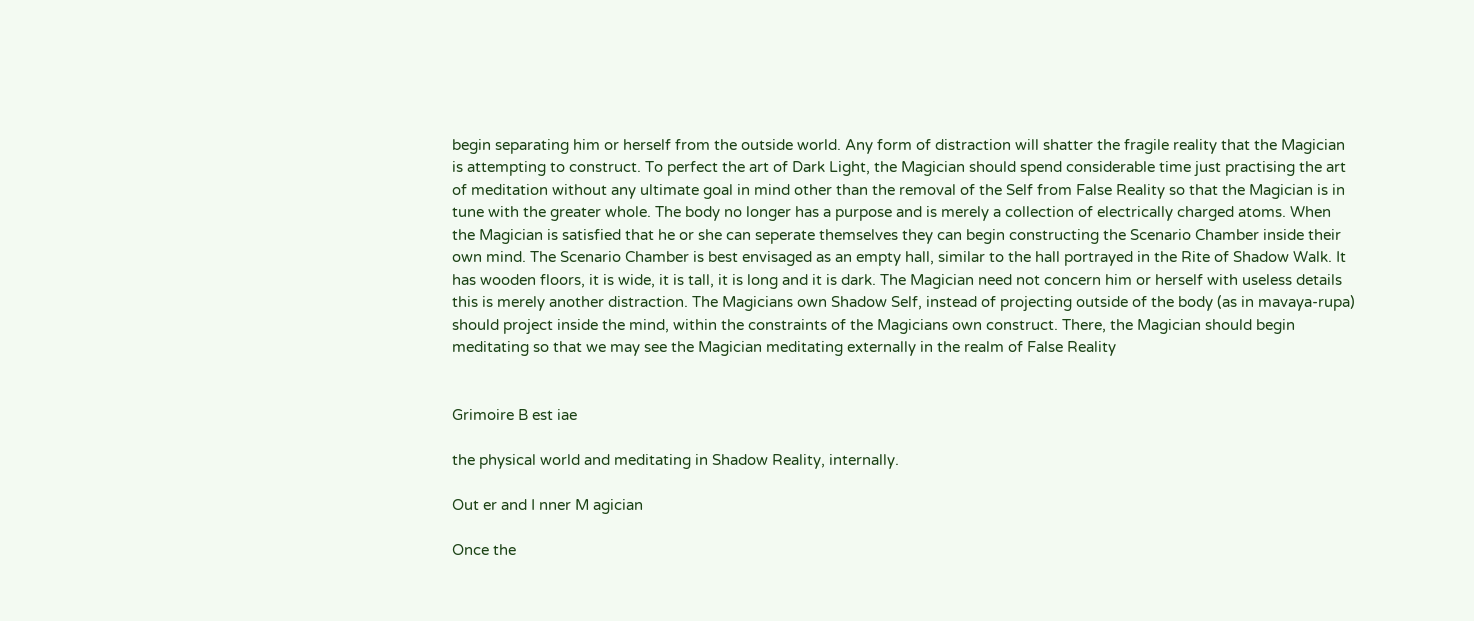begin separating him or herself from the outside world. Any form of distraction will shatter the fragile reality that the Magician is attempting to construct. To perfect the art of Dark Light, the Magician should spend considerable time just practising the art of meditation without any ultimate goal in mind other than the removal of the Self from False Reality so that the Magician is in tune with the greater whole. The body no longer has a purpose and is merely a collection of electrically charged atoms. When the Magician is satisfied that he or she can seperate themselves they can begin constructing the Scenario Chamber inside their own mind. The Scenario Chamber is best envisaged as an empty hall, similar to the hall portrayed in the Rite of Shadow Walk. It has wooden floors, it is wide, it is tall, it is long and it is dark. The Magician need not concern him or herself with useless details this is merely another distraction. The Magicians own Shadow Self, instead of projecting outside of the body (as in mavaya-rupa) should project inside the mind, within the constraints of the Magicians own construct. There, the Magician should begin meditating so that we may see the Magician meditating externally in the realm of False Reality


Grimoire B est iae

the physical world and meditating in Shadow Reality, internally.

Out er and I nner M agician

Once the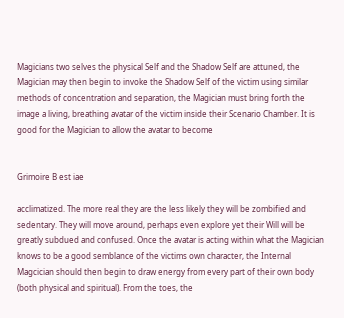Magicians two selves the physical Self and the Shadow Self are attuned, the Magician may then begin to invoke the Shadow Self of the victim using similar methods of concentration and separation, the Magician must bring forth the image a living, breathing avatar of the victim inside their Scenario Chamber. It is good for the Magician to allow the avatar to become


Grimoire B est iae

acclimatized. The more real they are the less likely they will be zombified and sedentary. They will move around, perhaps even explore yet their Will will be greatly subdued and confused. Once the avatar is acting within what the Magician knows to be a good semblance of the victims own character, the Internal Magcician should then begin to draw energy from every part of their own body (both physical and spiritual). From the toes, the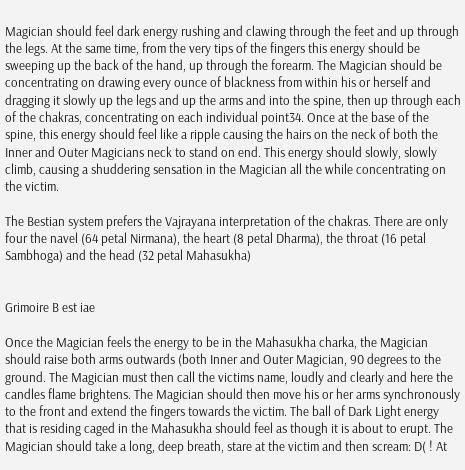Magician should feel dark energy rushing and clawing through the feet and up through the legs. At the same time, from the very tips of the fingers this energy should be sweeping up the back of the hand, up through the forearm. The Magician should be concentrating on drawing every ounce of blackness from within his or herself and dragging it slowly up the legs and up the arms and into the spine, then up through each of the chakras, concentrating on each individual point34. Once at the base of the spine, this energy should feel like a ripple causing the hairs on the neck of both the Inner and Outer Magicians neck to stand on end. This energy should slowly, slowly climb, causing a shuddering sensation in the Magician all the while concentrating on the victim.

The Bestian system prefers the Vajrayana interpretation of the chakras. There are only four the navel (64 petal Nirmana), the heart (8 petal Dharma), the throat (16 petal Sambhoga) and the head (32 petal Mahasukha)


Grimoire B est iae

Once the Magician feels the energy to be in the Mahasukha charka, the Magician should raise both arms outwards (both Inner and Outer Magician, 90 degrees to the ground. The Magician must then call the victims name, loudly and clearly and here the candles flame brightens. The Magician should then move his or her arms synchronously to the front and extend the fingers towards the victim. The ball of Dark Light energy that is residing caged in the Mahasukha should feel as though it is about to erupt. The Magician should take a long, deep breath, stare at the victim and then scream: D( ! At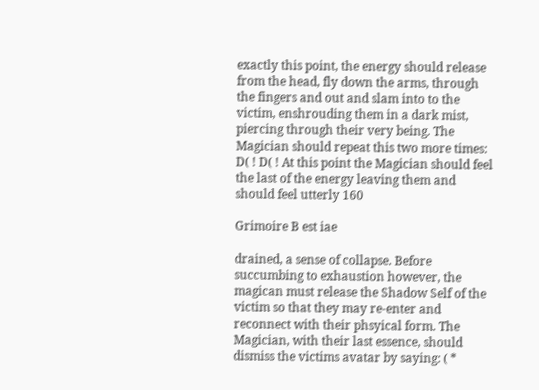exactly this point, the energy should release from the head, fly down the arms, through the fingers and out and slam into to the victim, enshrouding them in a dark mist, piercing through their very being. The Magician should repeat this two more times: D( ! D( ! At this point the Magician should feel the last of the energy leaving them and should feel utterly 160

Grimoire B est iae

drained, a sense of collapse. Before succumbing to exhaustion however, the magican must release the Shadow Self of the victim so that they may re-enter and reconnect with their phsyical form. The Magician, with their last essence, should dismiss the victims avatar by saying: ( *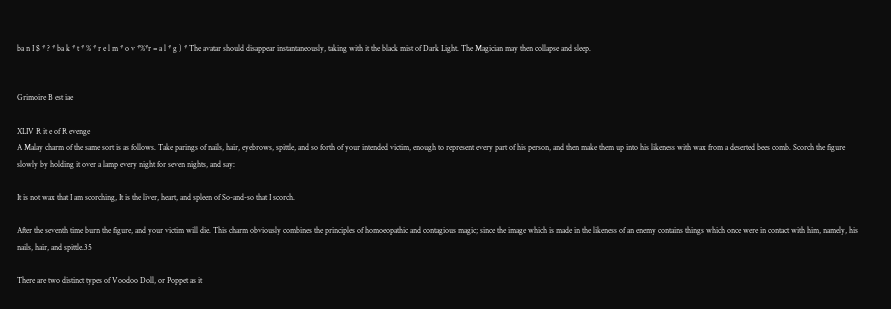ba n I $ * ? * ba k * t * % * r e l m * o v *%*r = a l * g ) * The avatar should disappear instantaneously, taking with it the black mist of Dark Light. The Magician may then collapse and sleep.


Grimoire B est iae

XLIV R it e of R evenge
A Malay charm of the same sort is as follows. Take parings of nails, hair, eyebrows, spittle, and so forth of your intended victim, enough to represent every part of his person, and then make them up into his likeness with wax from a deserted bees comb. Scorch the figure slowly by holding it over a lamp every night for seven nights, and say:

It is not wax that I am scorching, It is the liver, heart, and spleen of So-and-so that I scorch.

After the seventh time burn the figure, and your victim will die. This charm obviously combines the principles of homoeopathic and contagious magic; since the image which is made in the likeness of an enemy contains things which once were in contact with him, namely, his nails, hair, and spittle.35

There are two distinct types of Voodoo Doll, or Poppet as it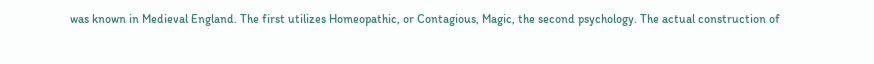was known in Medieval England. The first utilizes Homeopathic, or Contagious, Magic, the second psychology. The actual construction of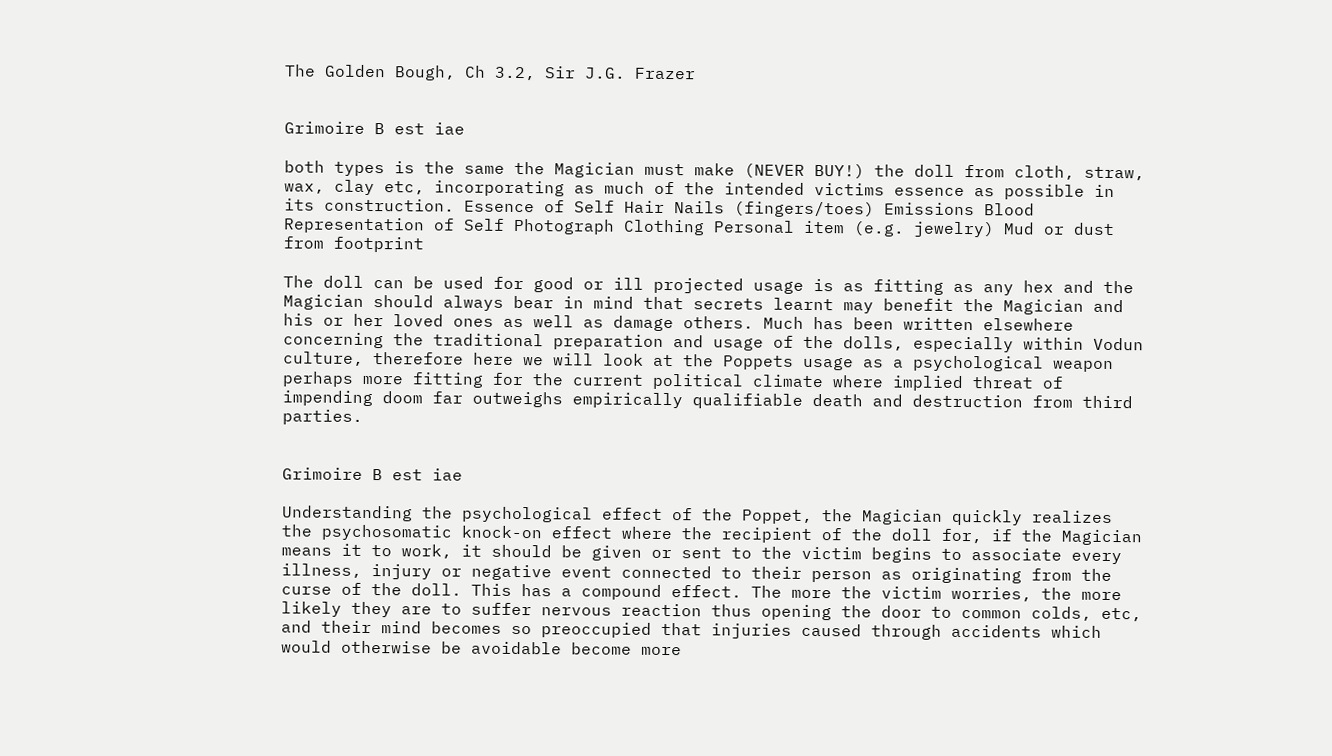The Golden Bough, Ch 3.2, Sir J.G. Frazer


Grimoire B est iae

both types is the same the Magician must make (NEVER BUY!) the doll from cloth, straw, wax, clay etc, incorporating as much of the intended victims essence as possible in its construction. Essence of Self Hair Nails (fingers/toes) Emissions Blood Representation of Self Photograph Clothing Personal item (e.g. jewelry) Mud or dust from footprint

The doll can be used for good or ill projected usage is as fitting as any hex and the Magician should always bear in mind that secrets learnt may benefit the Magician and his or her loved ones as well as damage others. Much has been written elsewhere concerning the traditional preparation and usage of the dolls, especially within Vodun culture, therefore here we will look at the Poppets usage as a psychological weapon perhaps more fitting for the current political climate where implied threat of impending doom far outweighs empirically qualifiable death and destruction from third parties.


Grimoire B est iae

Understanding the psychological effect of the Poppet, the Magician quickly realizes the psychosomatic knock-on effect where the recipient of the doll for, if the Magician means it to work, it should be given or sent to the victim begins to associate every illness, injury or negative event connected to their person as originating from the curse of the doll. This has a compound effect. The more the victim worries, the more likely they are to suffer nervous reaction thus opening the door to common colds, etc, and their mind becomes so preoccupied that injuries caused through accidents which would otherwise be avoidable become more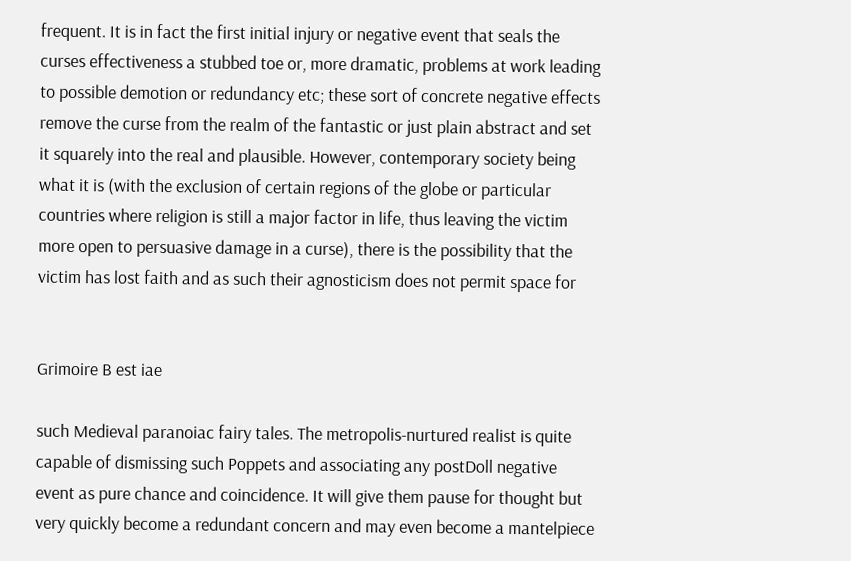frequent. It is in fact the first initial injury or negative event that seals the curses effectiveness a stubbed toe or, more dramatic, problems at work leading to possible demotion or redundancy etc; these sort of concrete negative effects remove the curse from the realm of the fantastic or just plain abstract and set it squarely into the real and plausible. However, contemporary society being what it is (with the exclusion of certain regions of the globe or particular countries where religion is still a major factor in life, thus leaving the victim more open to persuasive damage in a curse), there is the possibility that the victim has lost faith and as such their agnosticism does not permit space for


Grimoire B est iae

such Medieval paranoiac fairy tales. The metropolis-nurtured realist is quite capable of dismissing such Poppets and associating any postDoll negative event as pure chance and coincidence. It will give them pause for thought but very quickly become a redundant concern and may even become a mantelpiece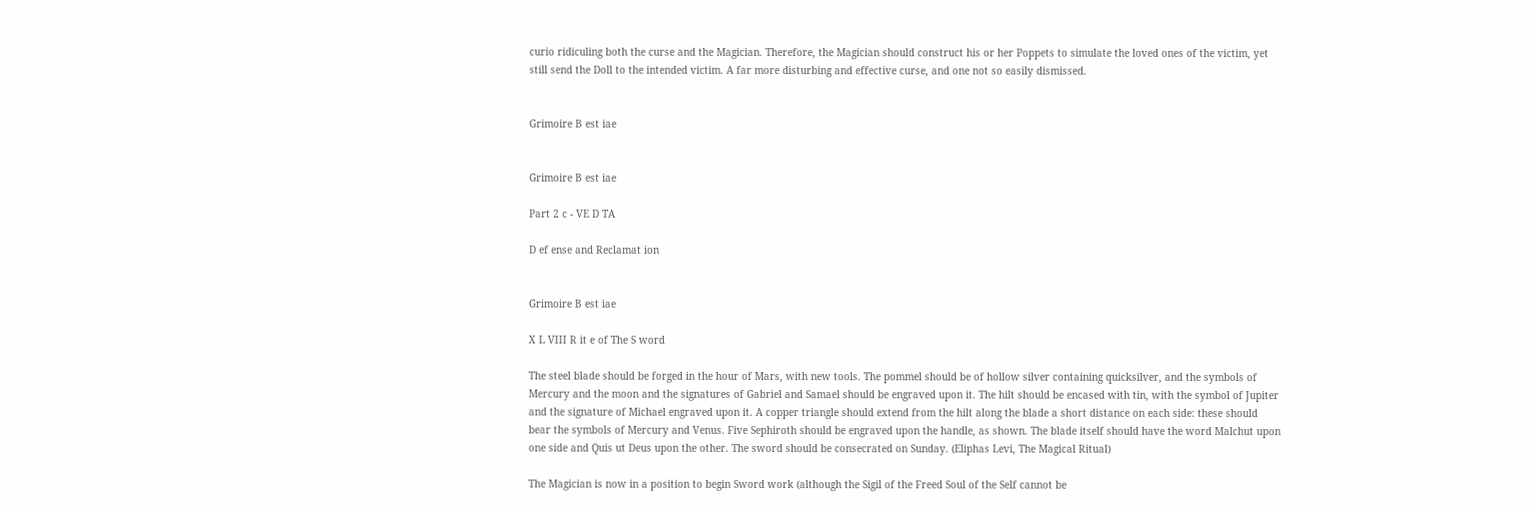curio ridiculing both the curse and the Magician. Therefore, the Magician should construct his or her Poppets to simulate the loved ones of the victim, yet still send the Doll to the intended victim. A far more disturbing and effective curse, and one not so easily dismissed.


Grimoire B est iae


Grimoire B est iae

Part 2 c - VE D TA

D ef ense and Reclamat ion


Grimoire B est iae

X L VIII R it e of The S word

The steel blade should be forged in the hour of Mars, with new tools. The pommel should be of hollow silver containing quicksilver, and the symbols of Mercury and the moon and the signatures of Gabriel and Samael should be engraved upon it. The hilt should be encased with tin, with the symbol of Jupiter and the signature of Michael engraved upon it. A copper triangle should extend from the hilt along the blade a short distance on each side: these should bear the symbols of Mercury and Venus. Five Sephiroth should be engraved upon the handle, as shown. The blade itself should have the word Malchut upon one side and Quis ut Deus upon the other. The sword should be consecrated on Sunday. (Eliphas Levi, The Magical Ritual)

The Magician is now in a position to begin Sword work (although the Sigil of the Freed Soul of the Self cannot be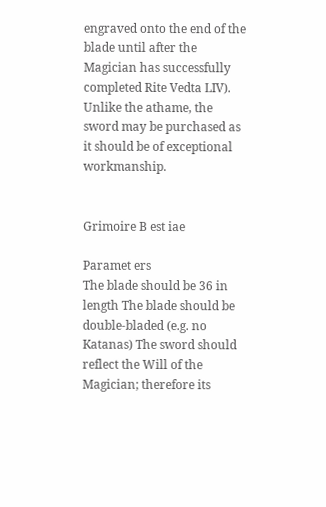engraved onto the end of the blade until after the Magician has successfully completed Rite Vedta LIV). Unlike the athame, the sword may be purchased as it should be of exceptional workmanship.


Grimoire B est iae

Paramet ers
The blade should be 36 in length The blade should be double-bladed (e.g. no Katanas) The sword should reflect the Will of the Magician; therefore its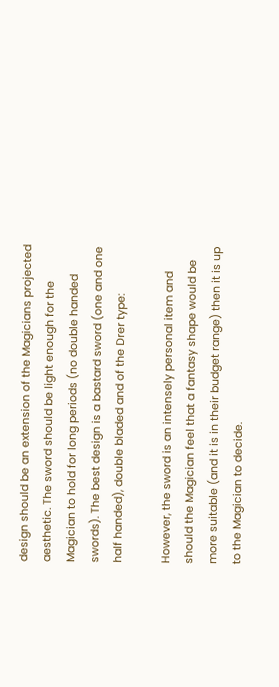design should be an extension of the Magicians projected aesthetic. The sword should be light enough for the Magician to hold for long periods (no double handed swords). The best design is a bastard sword (one and one half handed), double bladed and of the Drer type:

However, the sword is an intensely personal item and should the Magician feel that a fantasy shape would be more suitable (and it is in their budget range) then it is up to the Magician to decide.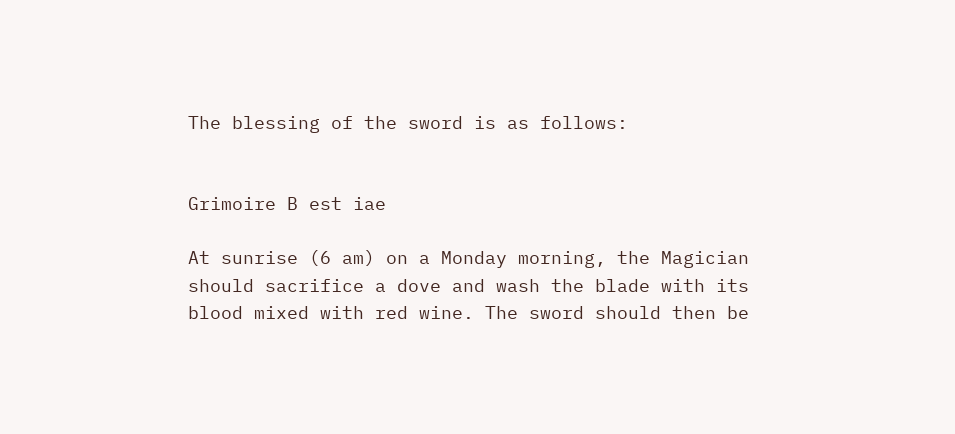The blessing of the sword is as follows:


Grimoire B est iae

At sunrise (6 am) on a Monday morning, the Magician should sacrifice a dove and wash the blade with its blood mixed with red wine. The sword should then be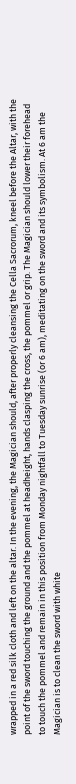wrapped in a red silk cloth and left on the altar. In the evening, the Magician should, after properly cleansing the Cella Sacrorum, kneel before the Altar, with the point of the sword touching the ground and the pommel at headheight, hands clasping the cross, the pommel or grip. The Magician should lower their forehead to touch the pommel and remain in this position from Monday nightfall to Tuesday sunrise (or 6 am), meditating on the sword and its symbolism. At 6 am the Magician is to clean the sword with white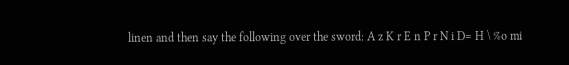linen and then say the following over the sword: A z K r E n P r N i D= H \ %o mi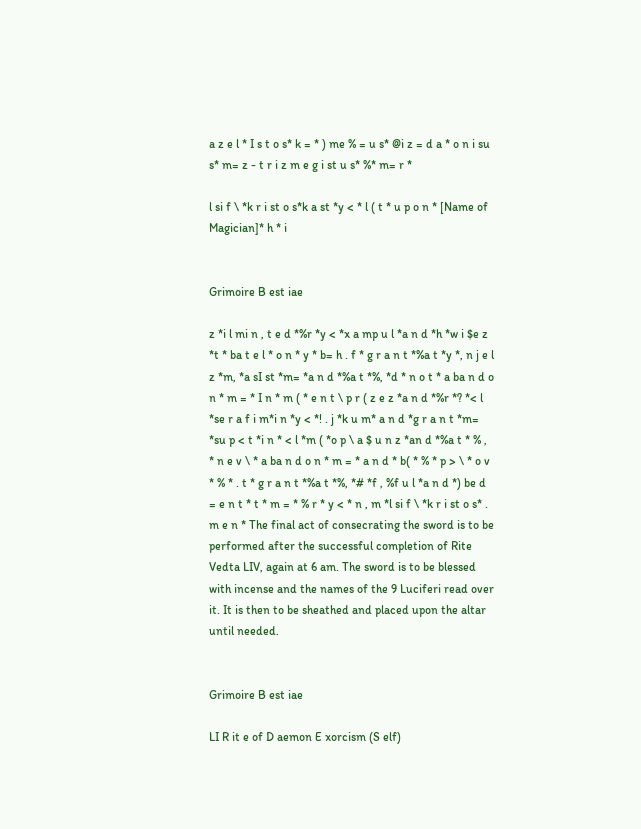a z e l * I s t o s* k = * ) me % = u s* @i z = d a * o n i su s* m= z - t r i z m e g i st u s* %* m= r *

l si f \ *k r i st o s*k a st *y < * l ( t * u p o n * [Name of Magician]* h * i


Grimoire B est iae

z *i l mi n , t e d *%r *y < *x a mp u l *a n d *h *w i $e z *t * ba t e l * o n * y * b= h . f * g r a n t *%a t *y *, n j e l z *m, *a sI st *m= *a n d *%a t *%, *d * n o t * a ba n d o n * m = * I n * m ( * e n t \ p r ( z e z *a n d *%r *? *< l *se r a f i m*i n *y < *! . j *k u m* a n d *g r a n t *m= *su p < t *i n * < l *m ( *o p \ a $ u n z *an d *%a t * % , * n e v \ * a ba n d o n * m = * a n d * b( * % * p > \ * o v * % * . t * g r a n t *%a t *%, *# *f , %f u l *a n d *) be d = e n t * t * m = * % r * y < * n , m *l si f \ *k r i st o s* . m e n * The final act of consecrating the sword is to be performed after the successful completion of Rite Vedta LIV, again at 6 am. The sword is to be blessed with incense and the names of the 9 Luciferi read over it. It is then to be sheathed and placed upon the altar until needed.


Grimoire B est iae

LI R it e of D aemon E xorcism (S elf)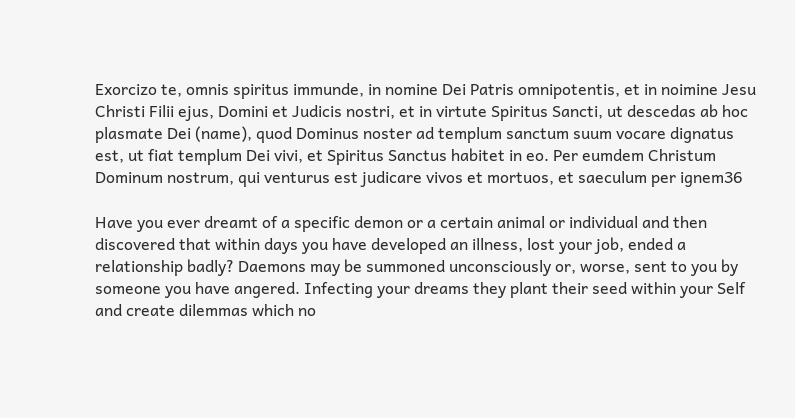Exorcizo te, omnis spiritus immunde, in nomine Dei Patris omnipotentis, et in noimine Jesu Christi Filii ejus, Domini et Judicis nostri, et in virtute Spiritus Sancti, ut descedas ab hoc plasmate Dei (name), quod Dominus noster ad templum sanctum suum vocare dignatus est, ut fiat templum Dei vivi, et Spiritus Sanctus habitet in eo. Per eumdem Christum Dominum nostrum, qui venturus est judicare vivos et mortuos, et saeculum per ignem36

Have you ever dreamt of a specific demon or a certain animal or individual and then discovered that within days you have developed an illness, lost your job, ended a relationship badly? Daemons may be summoned unconsciously or, worse, sent to you by someone you have angered. Infecting your dreams they plant their seed within your Self and create dilemmas which no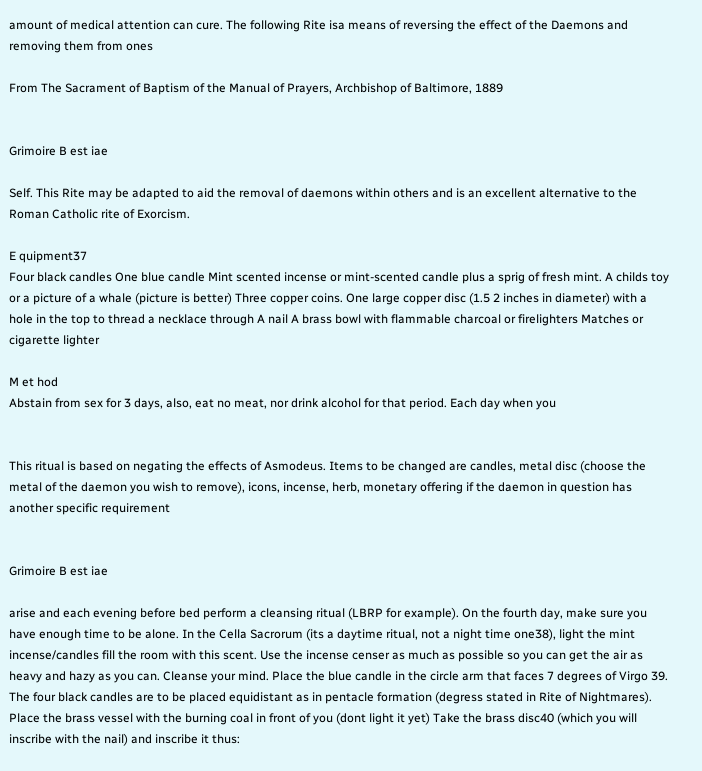amount of medical attention can cure. The following Rite isa means of reversing the effect of the Daemons and removing them from ones

From The Sacrament of Baptism of the Manual of Prayers, Archbishop of Baltimore, 1889


Grimoire B est iae

Self. This Rite may be adapted to aid the removal of daemons within others and is an excellent alternative to the Roman Catholic rite of Exorcism.

E quipment37
Four black candles One blue candle Mint scented incense or mint-scented candle plus a sprig of fresh mint. A childs toy or a picture of a whale (picture is better) Three copper coins. One large copper disc (1.5 2 inches in diameter) with a hole in the top to thread a necklace through A nail A brass bowl with flammable charcoal or firelighters Matches or cigarette lighter

M et hod
Abstain from sex for 3 days, also, eat no meat, nor drink alcohol for that period. Each day when you


This ritual is based on negating the effects of Asmodeus. Items to be changed are candles, metal disc (choose the metal of the daemon you wish to remove), icons, incense, herb, monetary offering if the daemon in question has another specific requirement


Grimoire B est iae

arise and each evening before bed perform a cleansing ritual (LBRP for example). On the fourth day, make sure you have enough time to be alone. In the Cella Sacrorum (its a daytime ritual, not a night time one38), light the mint incense/candles fill the room with this scent. Use the incense censer as much as possible so you can get the air as heavy and hazy as you can. Cleanse your mind. Place the blue candle in the circle arm that faces 7 degrees of Virgo 39. The four black candles are to be placed equidistant as in pentacle formation (degress stated in Rite of Nightmares). Place the brass vessel with the burning coal in front of you (dont light it yet) Take the brass disc40 (which you will inscribe with the nail) and inscribe it thus: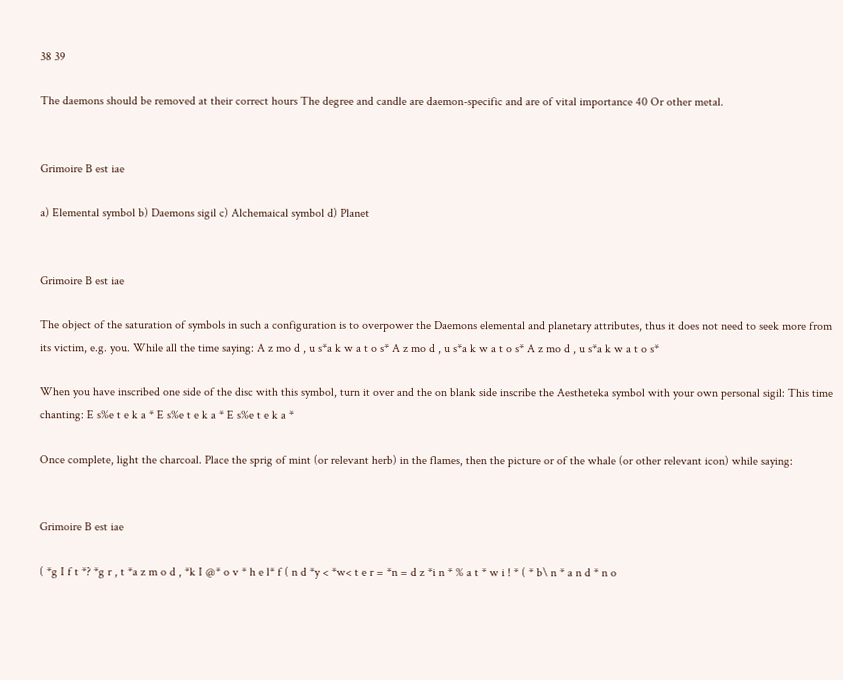38 39

The daemons should be removed at their correct hours The degree and candle are daemon-specific and are of vital importance 40 Or other metal.


Grimoire B est iae

a) Elemental symbol b) Daemons sigil c) Alchemaical symbol d) Planet


Grimoire B est iae

The object of the saturation of symbols in such a configuration is to overpower the Daemons elemental and planetary attributes, thus it does not need to seek more from its victim, e.g. you. While all the time saying: A z mo d , u s*a k w a t o s* A z mo d , u s*a k w a t o s* A z mo d , u s*a k w a t o s*

When you have inscribed one side of the disc with this symbol, turn it over and the on blank side inscribe the Aestheteka symbol with your own personal sigil: This time chanting: E s%e t e k a * E s%e t e k a * E s%e t e k a *

Once complete, light the charcoal. Place the sprig of mint (or relevant herb) in the flames, then the picture or of the whale (or other relevant icon) while saying:


Grimoire B est iae

( *g I f t *? *g r , t *a z m o d , *k I @* o v * h e l* f ( n d *y < *w< t e r = *n = d z *i n * % a t * w i ! * ( * b\ n * a n d * n o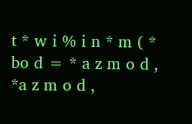t * w i % i n * m ( * bo d = * a z m o d , *a z m o d ,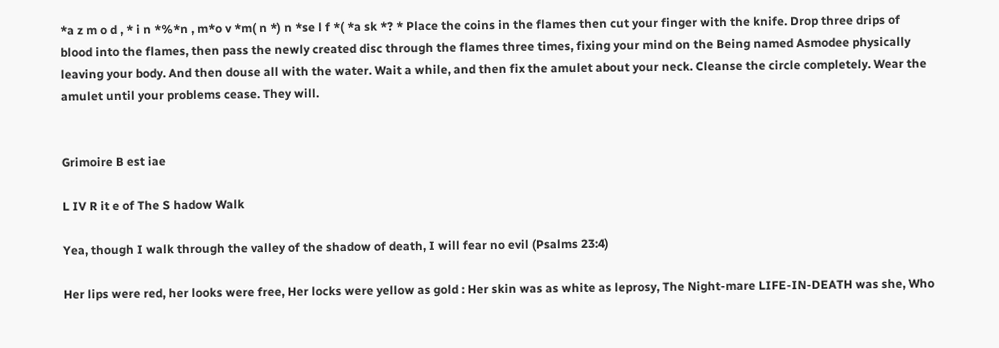*a z m o d , * i n *%*n , m*o v *m( n *) n *se l f *( *a sk *? * Place the coins in the flames then cut your finger with the knife. Drop three drips of blood into the flames, then pass the newly created disc through the flames three times, fixing your mind on the Being named Asmodee physically leaving your body. And then douse all with the water. Wait a while, and then fix the amulet about your neck. Cleanse the circle completely. Wear the amulet until your problems cease. They will.


Grimoire B est iae

L IV R it e of The S hadow Walk

Yea, though I walk through the valley of the shadow of death, I will fear no evil (Psalms 23:4)

Her lips were red, her looks were free, Her locks were yellow as gold : Her skin was as white as leprosy, The Night-mare LIFE-IN-DEATH was she, Who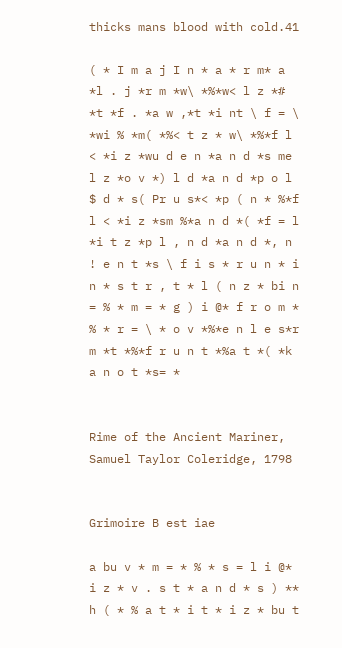thicks mans blood with cold.41

( * I m a j I n * a * r m* a *l . j *r m *w\ *%*w< l z *# *t *f . *a w ,*t *i nt \ f = \ *wi % *m( *%< t z * w\ *%*f l < *i z *wu d e n *a n d *s me l z *o v *) l d *a n d *p o l $ d * s( Pr u s*< *p ( n * %*f l < *i z *sm %*a n d *( *f = l *i t z *p l , n d *a n d *, n ! e n t *s \ f i s * r u n * i n * s t r , t * l ( n z * bi n = % * m = * g ) i @* f r o m * % * r = \ * o v *%*e n l e s*r m *t *%*f r u n t *%a t *( *k a n o t *s= *


Rime of the Ancient Mariner, Samuel Taylor Coleridge, 1798


Grimoire B est iae

a bu v * m = * % * s = l i @* i z * v . s t * a n d * s ) ** h ( * % a t * i t * i z * bu t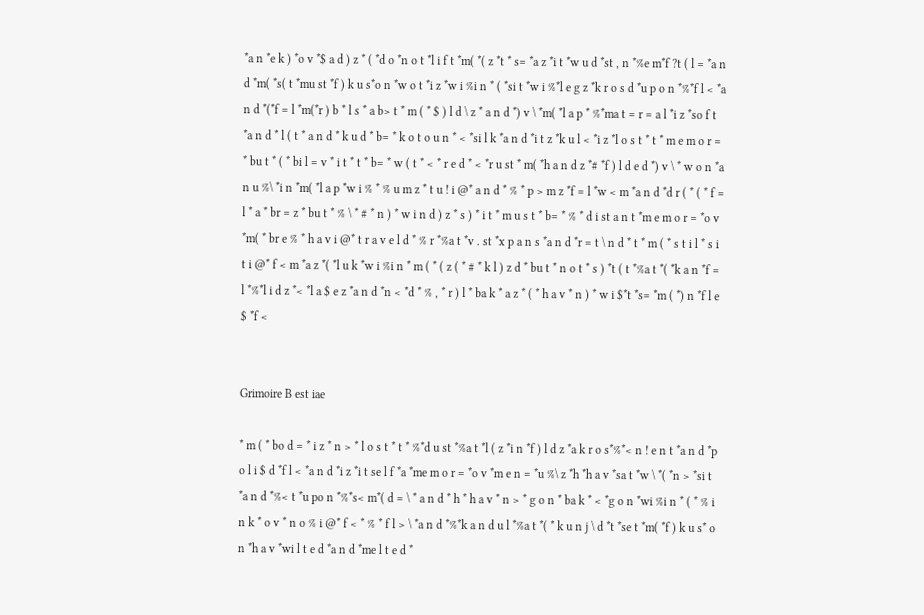*a n *e k ) *o v *$ a d ) z * ( *d o *n o t *l i f t *m( *( z *t * s= *a z *i t *w u d *st , n *%e m*f ?t ( l = *a n d *m( *s( t *mu st *f ) k u s*o n *w o t *i z *w i %i n * ( *si t *w i %*l e g z *k r o s d *u p o n *%*f l < *a n d *(*f = l *m(*r ) b * l s * a b> t * m ( * $ ) l d \ z * a n d *) v \ *m( *l a p * %*ma t = r = a l *i z *so f t *a n d * l ( t * a n d * k u d * b= * k o t o u n * < *si l k *a n d *i t z *k u l < *i z *l o s t * t * m e m o r = * bu t * ( * bi l = v * i t * t * b= * w ( t * < * r e d * < *r u st * m( *h a n d z *# *f ) l d e d *) v \ * w o n *a n u %\ *i n *m( *l a p *w i % * % u m z * t u ! i @* a n d * % * p > m z *f = l *w < m *a n d *d r ( * ( * f = l * a * br = z * bu t * % \ * # * n ) * w i n d ) z * s ) * i t * m u s t * b= * % * d i st a n t *m e m o r = *o v *m( * br e % * h a v i @* t r a v e l d * % r *%a t *v . st *x p a n s *a n d *r = t \ n d * t * m ( * s t i l * s i t i @* f < m *a z *( *l u k *w i %i n * m ( * ( z ( * # * k l ) z d * bu t * n o t * s ) *t ( t *%a t *( *k a n *f = l *%*l i d z *< *l a $ e z *a n d *n < *d * % , * r ) l * ba k * a z * ( * h a v * n ) * w i $*t *s= *m ( *) n *f l e $ *f <


Grimoire B est iae

* m ( * bo d = * i z * n > * l o s t * t * %*d u st *%a t *l ( z *i n *f ) l d z *a k r o s*%*< n ! e n t *a n d *p o l i $ d *f l < *a n d *i z *i t se l f *a *me m o r = *o v *m e n = *u %\ z *h *h a v *sa t *w \ *( *n > *si t *a n d *%< t *u po n *%*s< m*( d = \ * a n d * h * h a v * n > * g o n * ba k * < *g o n *wi %i n * ( * % i n k * o v * n o % i @* f < * % * f l > \ *a n d *%*k a n d u l *%a t *( * k u n j \ d *t *se t *m( *f ) k u s* o n *h a v *wi l t e d *a n d *me l t e d *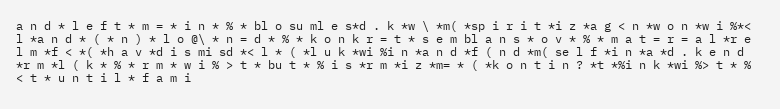a n d * l e f t * m = * i n * % * bl o su ml e s*d . k *w \ *m( *sp i r i t *i z *a g < n *w o n *w i %*< l *a n d * ( * n ) * l o @\ * n = d * % * k o n k r = t * s e m bl a n s * o v * % * m a t = r = a l *r e l m *f < *( *h a v *d i s mi sd *< l * ( *l u k *wi %i n *a n d *f ( n d *m( se l f *i n *a *d . k e n d *r m *l ( k * % * r m * w i % > t * bu t * % i s *r m *i z *m= * ( *k o n t i n ? *t *%i n k *wi %> t * % < t * u n t i l * f a m i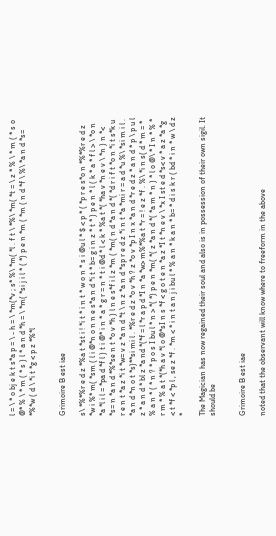l = \ * o bj e k t s*a p = \ - h = \ *m(*v ; s* %\ *m( *l . f t \ *%\ *m( *t = \ z * % \ * m ( * s o @* % \ * m ( * s ) l * a n d *h = \ *m( *si j i l * ( *) p e n *m ( *m ( n d *f \ %\ *a n d *s= *%*w ( d \ *i t *g < p z *%*l


Grimoire B est iae

s\ *%*%r e d z *%a t *st i ! *i t * i n t * w o n * s i @u l * $ < p * ( *p r e s*o n *%*%r e d z *w i %* m( *sm ( l i @*n o n n e s*a n d *i t * b= g i n z * t * ) p e n * l ( k * a * f l > \ *o n *a *l i l = *pa d *f l ) t i @* i n * a * g r = n * t i @d * l < k * %a t *( *ha v *n e v \ *n ) n *< *s= n *a n d *%*se n t *o v *h ) l n e s*f i l z *m ( *m( n d *a n d *( *d r i f t *o n *i t s*k u r e n t *a z *i t *w= v z *a n d *t \ n z *a n d *sp r e d z *i n t *a *mi r = a d *u %\ *si m i l . *a n d *n o t *s)**si mi l . *%r e d z *o v *h ? z *o v *p I n x *a n d *r e d z * a n d * p \ p u l z * a n d * bl z *a nd *(*f = l *r a p d *I n *a *w> m%*%a t *r = ! e z *f . %\ *i n s( d * m = * % a n * ( * n ? * p o s I bu l * n > *( *) p e n *m( *( z *a n d *( *a m * n ) * l o @\ * I n * % * r m * % a t *(*h a v *l o @*sI n s *f < g o t e n *a z *I t *n e v \ *x I st e d *s< v * a z *a *g < t *f < *p l , se z *f . *m < * i n t a n j i bu l * % a n * k a n * b= * d i s k r ( bd * i n * w \ d z *

The Magician has now regained their soul and also is in possession of their own sigil. It should be


Grimoire B est iae

noted that the observant will know where to freeform in the above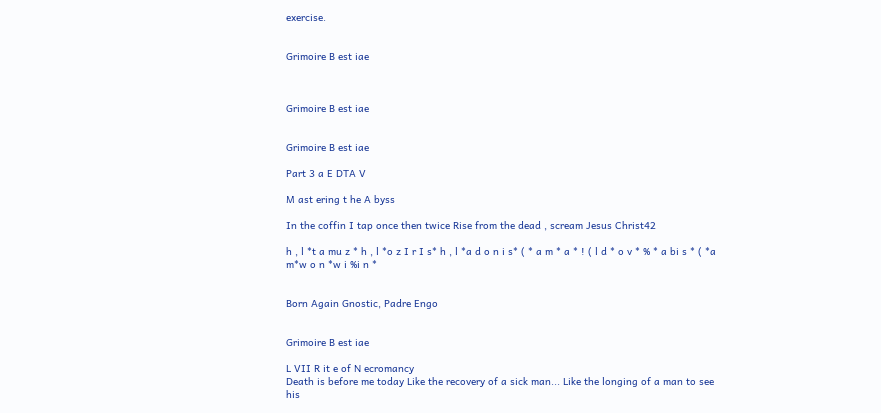exercise.


Grimoire B est iae



Grimoire B est iae


Grimoire B est iae

Part 3 a E DTA V

M ast ering t he A byss

In the coffin I tap once then twice Rise from the dead , scream Jesus Christ42

h , l *t a mu z * h , l *o z I r I s* h , l *a d o n i s* ( * a m * a * ! ( l d * o v * % * a bi s * ( *a m*w o n *w i %i n *


Born Again Gnostic, Padre Engo


Grimoire B est iae

L VII R it e of N ecromancy
Death is before me today Like the recovery of a sick man... Like the longing of a man to see his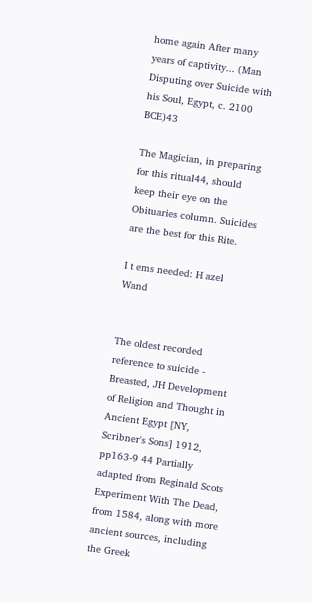home again After many years of captivity... (Man Disputing over Suicide with his Soul, Egypt, c. 2100 BCE)43

The Magician, in preparing for this ritual44, should keep their eye on the Obituaries column. Suicides are the best for this Rite.

I t ems needed: H azel Wand


The oldest recorded reference to suicide - Breasted, JH Development of Religion and Thought in Ancient Egypt [NY, Scribner's Sons] 1912, pp163-9 44 Partially adapted from Reginald Scots Experiment With The Dead, from 1584, along with more ancient sources, including the Greek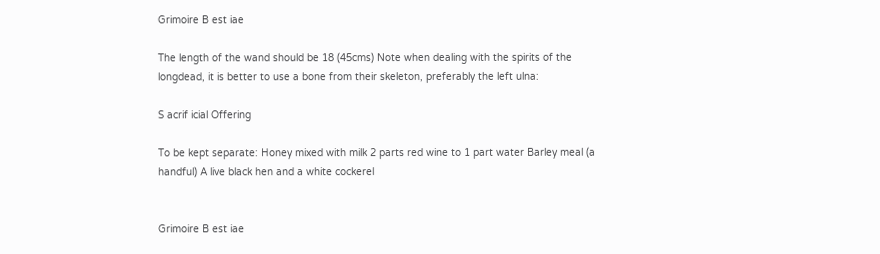Grimoire B est iae

The length of the wand should be 18 (45cms) Note when dealing with the spirits of the longdead, it is better to use a bone from their skeleton, preferably the left ulna:

S acrif icial Offering

To be kept separate: Honey mixed with milk 2 parts red wine to 1 part water Barley meal (a handful) A live black hen and a white cockerel


Grimoire B est iae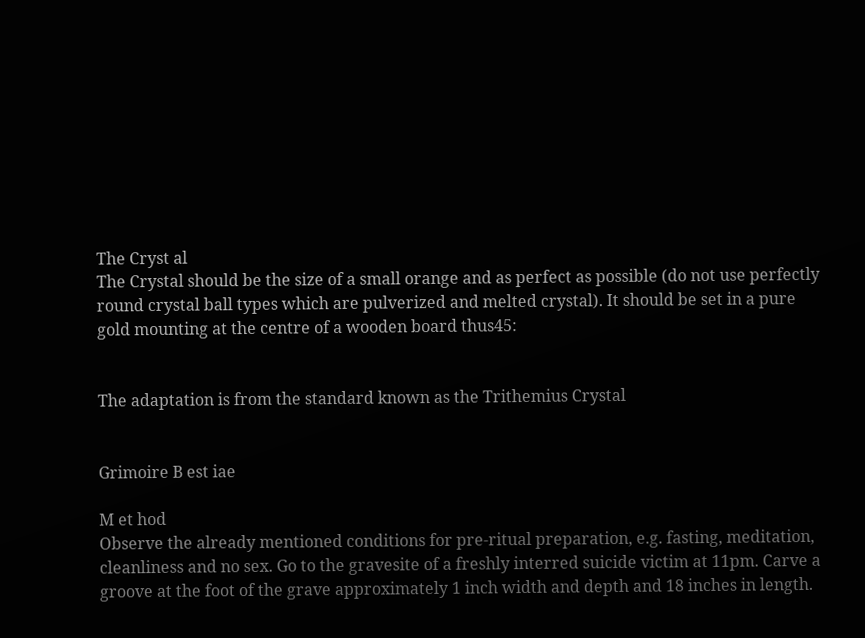The Cryst al
The Crystal should be the size of a small orange and as perfect as possible (do not use perfectly round crystal ball types which are pulverized and melted crystal). It should be set in a pure gold mounting at the centre of a wooden board thus45:


The adaptation is from the standard known as the Trithemius Crystal


Grimoire B est iae

M et hod
Observe the already mentioned conditions for pre-ritual preparation, e.g. fasting, meditation, cleanliness and no sex. Go to the gravesite of a freshly interred suicide victim at 11pm. Carve a groove at the foot of the grave approximately 1 inch width and depth and 18 inches in length.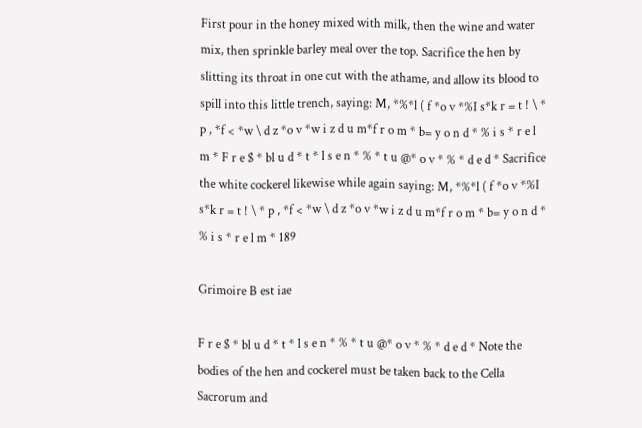First pour in the honey mixed with milk, then the wine and water mix, then sprinkle barley meal over the top. Sacrifice the hen by slitting its throat in one cut with the athame, and allow its blood to spill into this little trench, saying: M, *%*l ( f *o v *%I s*k r = t ! \ * p , *f < *w \ d z *o v *w i z d u m*f r o m * b= y o n d * % i s * r e l m * F r e $ * bl u d * t * l s e n * % * t u @* o v * % * d e d * Sacrifice the white cockerel likewise while again saying: M, *%*l ( f *o v *%I s*k r = t ! \ * p , *f < *w \ d z *o v *w i z d u m*f r o m * b= y o n d * % i s * r e l m * 189

Grimoire B est iae

F r e $ * bl u d * t * l s e n * % * t u @* o v * % * d e d * Note the bodies of the hen and cockerel must be taken back to the Cella Sacrorum and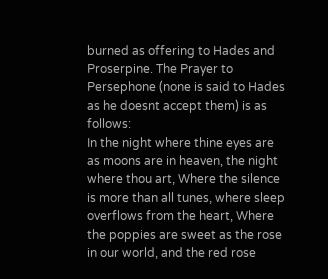burned as offering to Hades and Proserpine. The Prayer to Persephone (none is said to Hades as he doesnt accept them) is as follows:
In the night where thine eyes are as moons are in heaven, the night where thou art, Where the silence is more than all tunes, where sleep overflows from the heart, Where the poppies are sweet as the rose in our world, and the red rose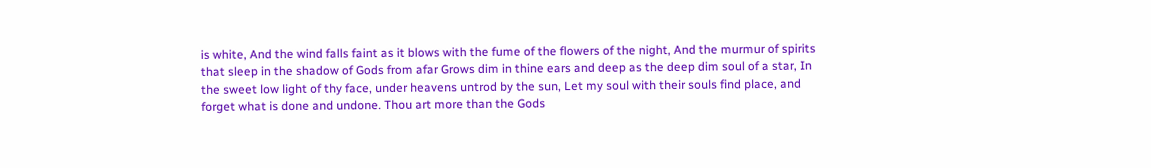is white, And the wind falls faint as it blows with the fume of the flowers of the night, And the murmur of spirits that sleep in the shadow of Gods from afar Grows dim in thine ears and deep as the deep dim soul of a star, In the sweet low light of thy face, under heavens untrod by the sun, Let my soul with their souls find place, and forget what is done and undone. Thou art more than the Gods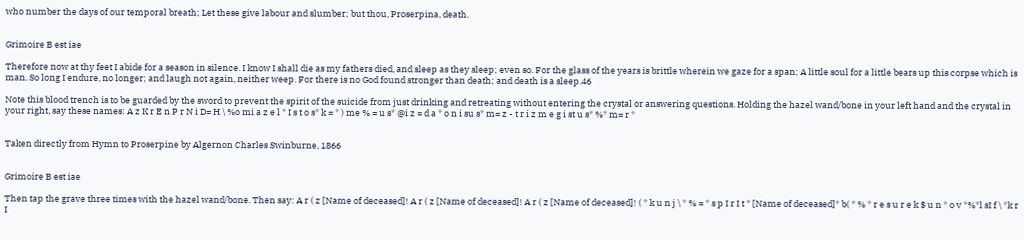who number the days of our temporal breath; Let these give labour and slumber; but thou, Proserpina, death.


Grimoire B est iae

Therefore now at thy feet I abide for a season in silence. I know I shall die as my fathers died, and sleep as they sleep; even so. For the glass of the years is brittle wherein we gaze for a span; A little soul for a little bears up this corpse which is man. So long I endure, no longer; and laugh not again, neither weep. For there is no God found stronger than death; and death is a sleep.46

Note this blood trench is to be guarded by the sword to prevent the spirit of the suicide from just drinking and retreating without entering the crystal or answering questions. Holding the hazel wand/bone in your left hand and the crystal in your right, say these names: A z K r E n P r N i D= H \ %o mi a z e l * I s t o s* k = * ) me % = u s* @i z = d a * o n i su s* m= z - t r i z m e g i st u s* %* m= r *


Taken directly from Hymn to Proserpine by Algernon Charles Swinburne, 1866


Grimoire B est iae

Then tap the grave three times with the hazel wand/bone. Then say: A r ( z [Name of deceased]! A r ( z [Name of deceased]! A r ( z [Name of deceased]! ( * k u n j \ * % = * s p I r I t * [Name of deceased]* b( * % * r e s u r e k $ u n * o v *%*l sI f \ *k r I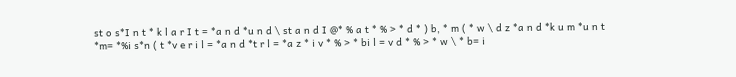st o s*I n t * k l a r I t = *a n d *u n d \ st a n d I @* % a t * % > * d * ) b, * m ( * w \ d z *a n d *k u m *u n t *m= *%i s*n ( t *v e r i l = *a n d *t r l = *a z * i v * % > * bi l = v d * % > * w \ * b= i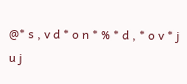@* s , v d * o n * % * d , * o v * j u j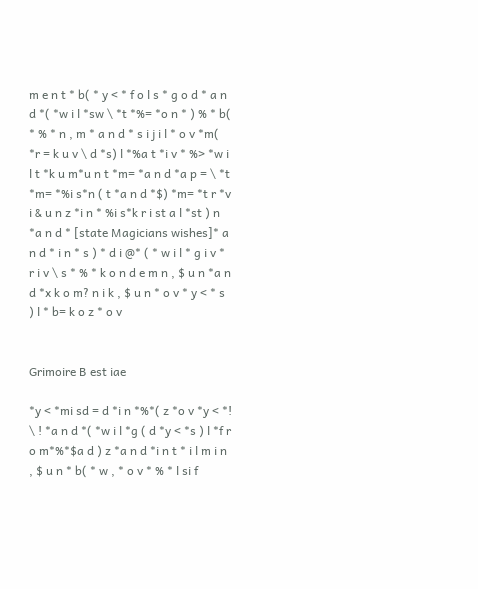m e n t * b( * y < * f o l s * g o d * a n d *( *w i l *sw \ *t *%= *o n * ) % * b( * % * n , m * a n d * s i j i l * o v *m( *r = k u v \ d *s) l *%a t *i v * %> *w i l t *k u m*u n t *m= *a n d *a p = \ *t *m= *%i s*n ( t *a n d *$) *m= *t r *v i & u n z *i n * %i s*k r i st a l *st ) n *a n d * [state Magicians wishes]* a n d * i n * s ) * d i @* ( * w i l * g i v * r i v \ s * % * k o n d e m n , $ u n *a n d *x k o m? n i k , $ u n * o v * y < * s ) l * b= k o z * o v


Grimoire B est iae

*y < *mi sd = d *i n *%*( z *o v *y < *! \ ! *a n d *( *w i l *g ( d *y < *s ) l *f r o m*%*$a d ) z *a n d *i n t * i l m i n , $ u n * b( * w , * o v * % * l si f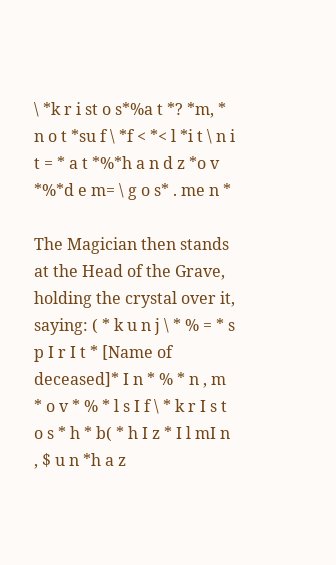\ *k r i st o s*%a t *? *m, * n o t *su f \ *f < *< l *i t \ n i t = * a t *%*h a n d z *o v *%*d e m= \ g o s* . me n *

The Magician then stands at the Head of the Grave, holding the crystal over it, saying: ( * k u n j \ * % = * s p I r I t * [Name of deceased]* I n * % * n , m * o v * % * l s I f \ * k r I s t o s * h * b( * h I z * I l mI n , $ u n *h a z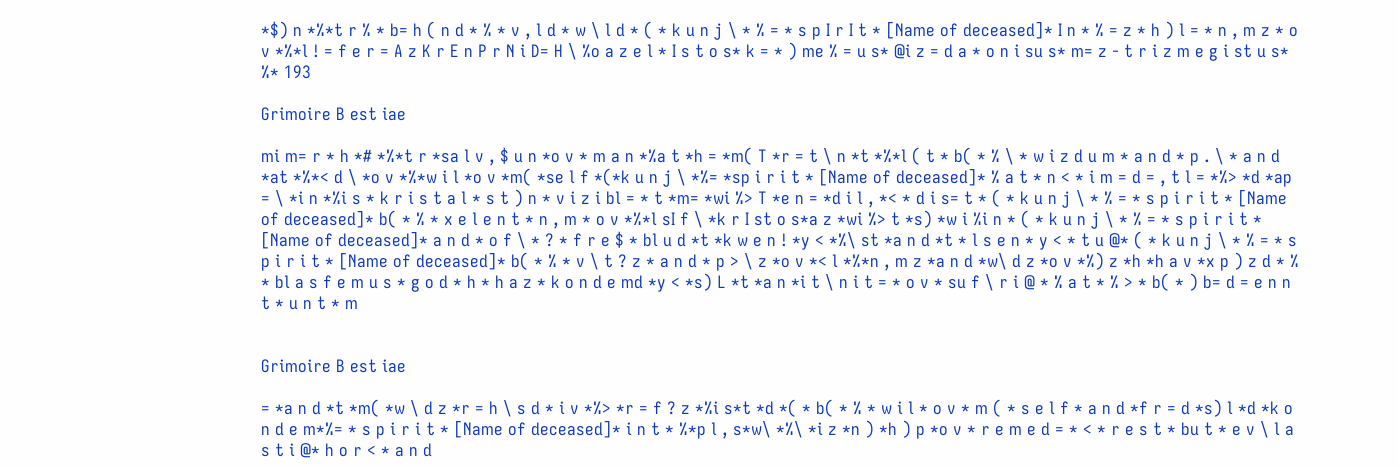*$) n *%*t r % * b= h ( n d * % * v , l d * w \ l d * ( * k u n j \ * % = * s p I r I t * [Name of deceased]* I n * % = z * h ) l = * n , m z * o v *%*l ! = f e r = A z K r E n P r N i D= H \ %o a z e l * I s t o s* k = * ) me % = u s* @i z = d a * o n i su s* m= z - t r i z m e g i st u s* %* 193

Grimoire B est iae

mi m= r * h *# *%*t r *sa l v , $ u n *o v * m a n *%a t *h = *m( T *r = t \ n *t *%*l ( t * b( * % \ * w i z d u m * a n d * p . \ * a n d *at *%*< d \ *o v *%*w i l *o v *m( *se l f *(*k u n j \ *%= *sp i r i t * [Name of deceased]* % a t * n < * i m = d = , t l = *%> *d *ap = \ *i n *%i s * k r i s t a l * s t ) n * v i z i bl = * t *m= *wi %> T *e n = *d i l , *< * d i s= t * ( * k u n j \ * % = * s p i r i t * [Name of deceased]* b( * % * x e l e n t * n , m * o v *%*l sI f \ *k r I st o s*a z *wi %> t *s) *w i %i n * ( * k u n j \ * % = * s p i r i t * [Name of deceased]* a n d * o f \ * ? * f r e $ * bl u d *t *k w e n ! *y < *%\ st *a n d *t * l s e n * y < * t u @* ( * k u n j \ * % = * s p i r i t * [Name of deceased]* b( * % * v \ t ? z * a n d * p > \ z *o v *< l *%*n , m z *a n d *w\ d z *o v *%) z *h *h a v *x p ) z d * % * bl a s f e m u s * g o d * h * h a z * k o n d e md *y < *s) L *t *a n *i t \ n i t = * o v * su f \ r i @ * % a t * % > * b( * ) b= d = e n n t * u n t * m


Grimoire B est iae

= *a n d *t *m( *w \ d z *r = h \ s d * i v *%> *r = f ? z *%i s*t *d *( * b( * % * w i l * o v * m ( * s e l f * a n d *f r = d *s) l *d *k o n d e m*%= * s p i r i t * [Name of deceased]* i n t * %*p l , s*w\ *%\ *i z *n ) *h ) p *o v * r e m e d = * < * r e s t * bu t * e v \ l a s t i @* h o r < * a n d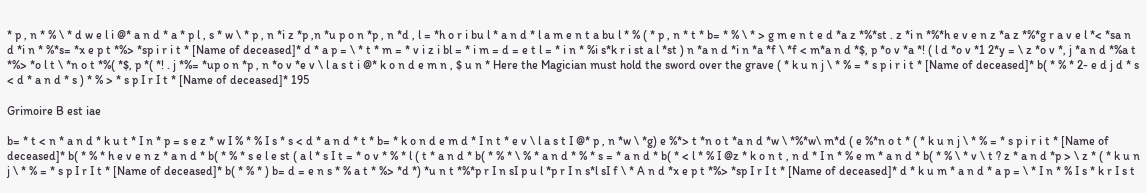* p , n * % \ * d w e l i @* a n d * a * p l , s * w \ * p , n *i z *p ,n *u p o n *p , n *d , l = *h o r i bu l * a n d * l a m e n t a bu l * % ( * p , n * t * b= * % \ * > g m e n t e d *a z *%*st . z *i n *%*h e v e n z *a z *%*g r a v e l *< *sa n d *i n * %*s= *x e p t *%> *sp i r i t * [Name of deceased]* d * a p = \ * t * m = * v i z i bl = * i m = d = e t l = * i n * %i s*k r i st a l *st ) n *a n d *i n *a *f \ *f < m*a n d *$, p *o v *a *! ( l d *o v *1 2*y = \ z *o v *, j *a n d *%a t *%> *o l t \ *n o t *%( *$, p *( *! . j *%= *up o n *p , n *o v *e v \ l a s t i @* k o n d e m n , $ u n * Here the Magician must hold the sword over the grave ( * k u n j \ * % = * s p i r i t * [Name of deceased]* b( * % * 2- e d j d * s < d * a n d * s ) * % > * s p I r I t * [Name of deceased]* 195

Grimoire B est iae

b= * t < n * a n d * k u t * I n * p = s e z * w I % * % I s * s < d * a n d * t * b= * k o n d e m d * I n t * e v \ l a s t I @* p , n *w \ *g) e %*> t *n o t *a n d *w \ *%*w\ m*d ( e %*n o t * ( * k u n j \ * % = * s p i r i t * [Name of deceased]* b( * % * h e v e n z * a n d * b( * % * s e l e st ( a l * s I t = * o v * % * l ( t * a n d * b( * % * \ % * a n d * % * s = * a n d * b( * < l * % I @z * k o n t , n d * I n * % e m * a n d * b( * % \ * v \ t ? z * a n d *p > \ z * ( * k u n j \ * % = * s p I r I t * [Name of deceased]* b( * % * ) b= d = e n s * % a t * %> *d *) *u n t *%*p r I n sI p u l *p r I n s*l sI f \ * A n d *x e p t *%> *sp I r I t * [Name of deceased]* d * k u m * a n d * a p = \ * I n * % I s * k r I s t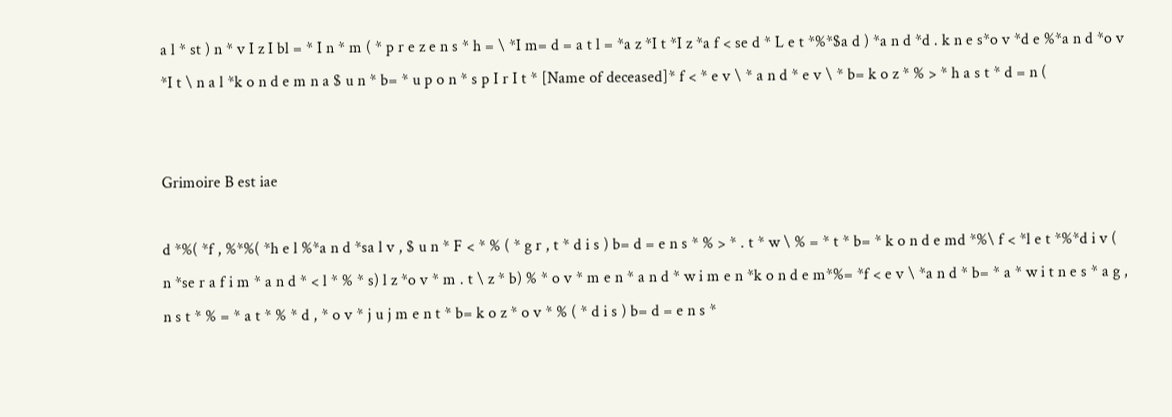a l * st ) n * v I z I bl = * I n * m ( * p r e z e n s * h = \ *I m= d = a t l = *a z *I t *I z *a f < se d * L e t *%*$a d ) *a n d *d . k n e s*o v *d e %*a n d *o v *I t \ n a l *k o n d e m n a $ u n * b= * u p o n * s p I r I t * [Name of deceased]* f < * e v \ * a n d * e v \ * b= k o z * % > * h a s t * d = n (


Grimoire B est iae

d *%( *f , %*%( *h e l %*a n d *sa l v , $ u n * F < * % ( * g r , t * d i s ) b= d = e n s * % > * . t * w \ % = * t * b= * k o n d e md *%\ f < *l e t *%*d i v ( n *se r a f i m * a n d * < l * % * s) l z *o v * m . t \ z * b) % * o v * m e n * a n d * w i m e n *k o n d e m*%= *f < e v \ *a n d * b= * a * w i t n e s * a g , n s t * % = * a t * % * d , * o v * j u j m e n t * b= k o z * o v * % ( * d i s ) b= d = e n s *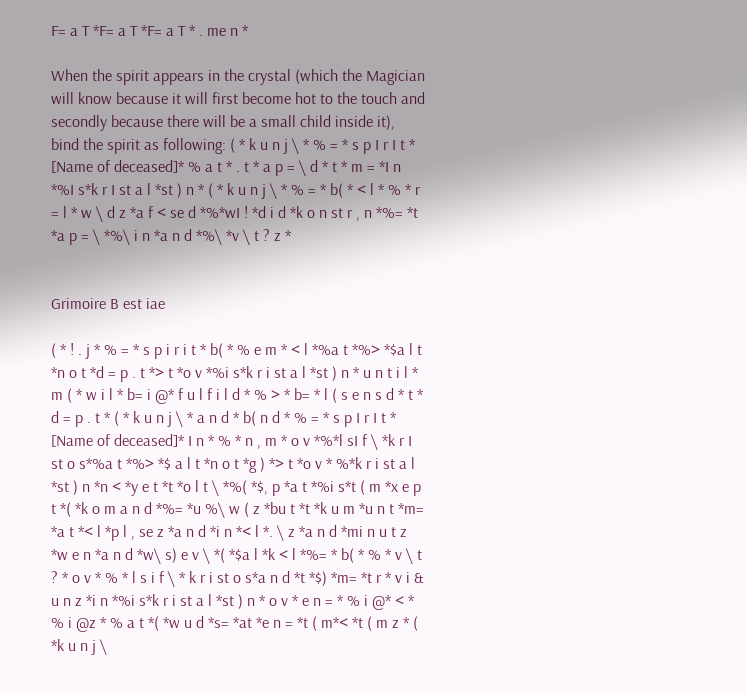F= a T *F= a T *F= a T * . me n *

When the spirit appears in the crystal (which the Magician will know because it will first become hot to the touch and secondly because there will be a small child inside it), bind the spirit as following: ( * k u n j \ * % = * s p I r I t * [Name of deceased]* % a t * . t * a p = \ d * t * m = *I n *%I s*k r I st a l *st ) n * ( * k u n j \ * % = * b( * < l * % * r = l * w \ d z *a f < se d *%*wI ! *d i d *k o n st r , n *%= *t *a p = \ *%\ i n *a n d *%\ *v \ t ? z *


Grimoire B est iae

( * ! . j * % = * s p i r i t * b( * % e m * < l *%a t *%> *$a l t *n o t *d = p . t *> t *o v *%i s*k r i st a l *st ) n * u n t i l * m ( * w i l * b= i @* f u l f i l d * % > * b= * l ( s e n s d * t * d = p . t * ( * k u n j \ * a n d * b( n d * % = * s p I r I t * [Name of deceased]* I n * % * n , m * o v *%*l sI f \ *k r I st o s*%a t *%> *$ a l t *n o t *g ) *> t *o v * %*k r i st a l *st ) n *n < *y e t *t *o l t \ *%( *$, p *a t *%i s*t ( m *x e p t *( *k o m a n d *%= *u %\ w ( z *bu t *t *k u m *u n t *m= *a t *< l *p l , se z *a n d *i n *< l *. \ z *a n d *mi n u t z *w e n *a n d *w\ s) e v \ *( *$a l *k < l *%= * b( * % * v \ t ? * o v * % * l s i f \ * k r i st o s*a n d *t *$) *m= *t r * v i & u n z *i n *%i s*k r i st a l *st ) n * o v * e n = * % i @* < * % i @z * % a t *( *w u d *s= *at *e n = *t ( m*< *t ( m z * ( *k u n j \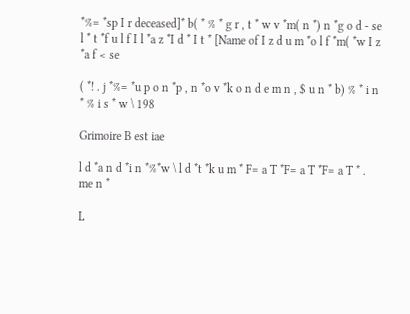*%= *sp I r deceased]* b( * % * g r , t * w v *m( n *) n *g o d - se l * t *f u l f I l *a z *I d * I t * [Name of I z d u m *o l f *m( *w I z *a f < se

( *! . j *%= *u p o n *p , n *o v *k o n d e m n , $ u n * b) % * i n * % i s * w \ 198

Grimoire B est iae

l d *a n d *i n *%*w \ l d *t *k u m * F= a T *F= a T *F= a T * . me n *

L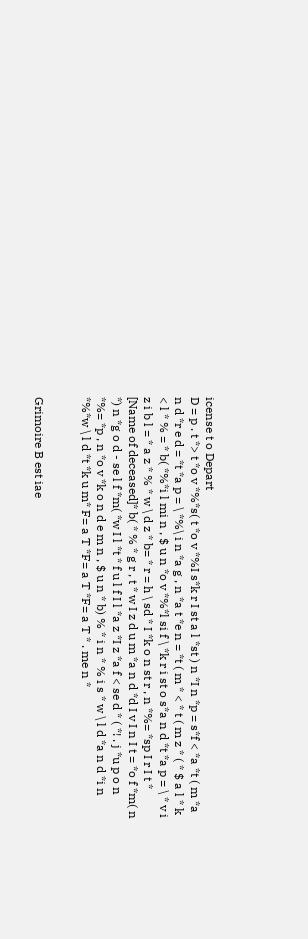icense t o Depart
D = p . t *> t *o v *%*s( t *o v *%I s*k r I st a l *st ) n *I n *p = s*f < *a *t ( m *a n d *r e d = *t *a p = \ *%\ i n *a g , n *a t *e n = *t ( m * < * t ( m z * ( * $ a l * k < l * % = * b( *%*i l mi n , $ u n *o v *%*l si f \ *k r i st o s*a n d *t *a p = \ * v i z i b l = * a z * % * w \ d z * b= * r = h \ sd * I *k o n st r , n *%= *sp I r I t * [Name of deceased]* b( * % * g r , t * w I z d u m *a n d *d I v I n I t = *o f *m( n *) n *g o d - se l f *m( *w I l *t * f u l f I l *a z *I z *a f < se d * ( *! . j *u p o n *%= *p , n *o v *k o n d e m n , $ u n * b) % * i n * % i s * w \ l d *a n d *i n *%*w \ l d *t *k u m* F= a T *F= a T *F= a T * . me n *


Grimoire B est iae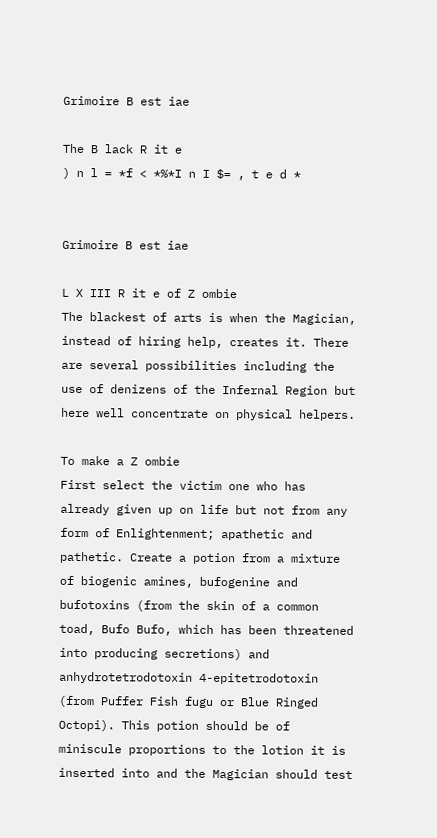Grimoire B est iae

The B lack R it e
) n l = *f < *%*I n I $= , t e d *


Grimoire B est iae

L X III R it e of Z ombie
The blackest of arts is when the Magician, instead of hiring help, creates it. There are several possibilities including the use of denizens of the Infernal Region but here well concentrate on physical helpers.

To make a Z ombie
First select the victim one who has already given up on life but not from any form of Enlightenment; apathetic and pathetic. Create a potion from a mixture of biogenic amines, bufogenine and bufotoxins (from the skin of a common toad, Bufo Bufo, which has been threatened into producing secretions) and anhydrotetrodotoxin 4-epitetrodotoxin (from Puffer Fish fugu or Blue Ringed Octopi). This potion should be of miniscule proportions to the lotion it is inserted into and the Magician should test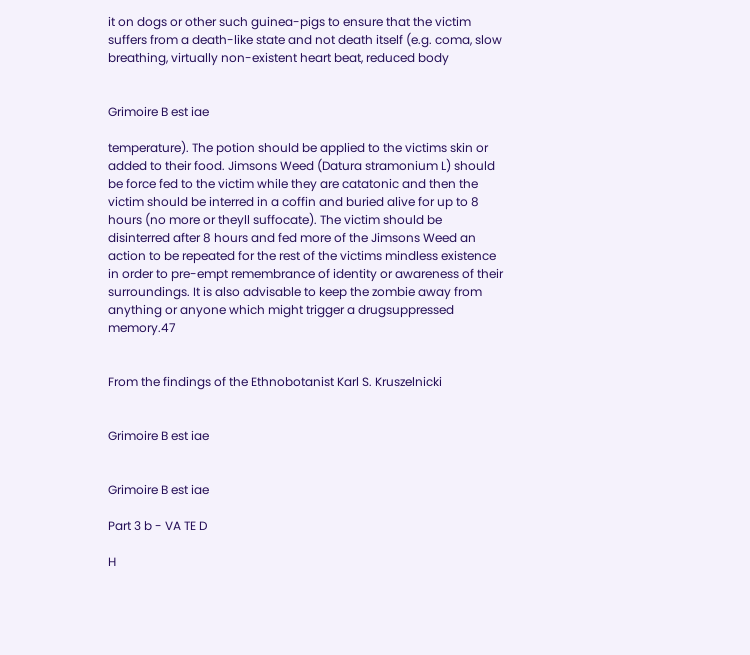it on dogs or other such guinea-pigs to ensure that the victim suffers from a death-like state and not death itself (e.g. coma, slow breathing, virtually non-existent heart beat, reduced body


Grimoire B est iae

temperature). The potion should be applied to the victims skin or added to their food. Jimsons Weed (Datura stramonium L) should be force fed to the victim while they are catatonic and then the victim should be interred in a coffin and buried alive for up to 8 hours (no more or theyll suffocate). The victim should be disinterred after 8 hours and fed more of the Jimsons Weed an action to be repeated for the rest of the victims mindless existence in order to pre-empt remembrance of identity or awareness of their surroundings. It is also advisable to keep the zombie away from anything or anyone which might trigger a drugsuppressed memory.47


From the findings of the Ethnobotanist Karl S. Kruszelnicki


Grimoire B est iae


Grimoire B est iae

Part 3 b - VA TE D

H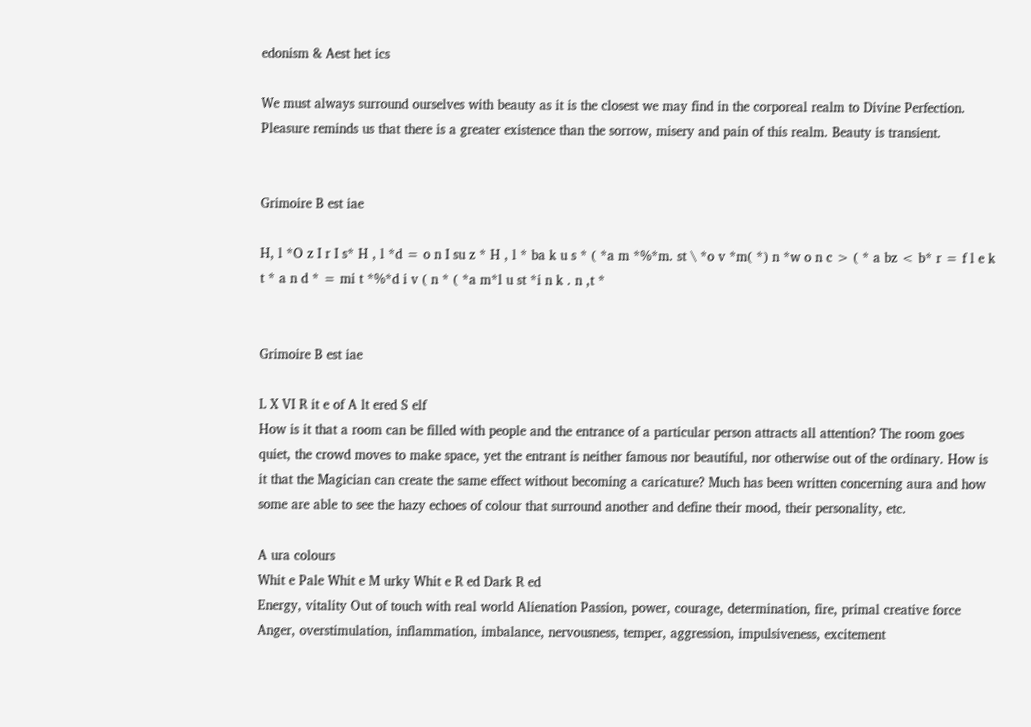edonism & Aest het ics

We must always surround ourselves with beauty as it is the closest we may find in the corporeal realm to Divine Perfection. Pleasure reminds us that there is a greater existence than the sorrow, misery and pain of this realm. Beauty is transient.


Grimoire B est iae

H, l *O z I r I s* H , l *d = o n I su z * H , l * ba k u s * ( *a m *%*m. st \ *o v *m( *) n *w o n c > ( * a bz < b* r = f l e k t * a n d * = mi t *%*d i v ( n * ( *a m*l u st *i n k . n ,t *


Grimoire B est iae

L X VI R it e of A lt ered S elf
How is it that a room can be filled with people and the entrance of a particular person attracts all attention? The room goes quiet, the crowd moves to make space, yet the entrant is neither famous nor beautiful, nor otherwise out of the ordinary. How is it that the Magician can create the same effect without becoming a caricature? Much has been written concerning aura and how some are able to see the hazy echoes of colour that surround another and define their mood, their personality, etc.

A ura colours
Whit e Pale Whit e M urky Whit e R ed Dark R ed
Energy, vitality Out of touch with real world Alienation Passion, power, courage, determination, fire, primal creative force Anger, overstimulation, inflammation, imbalance, nervousness, temper, aggression, impulsiveness, excitement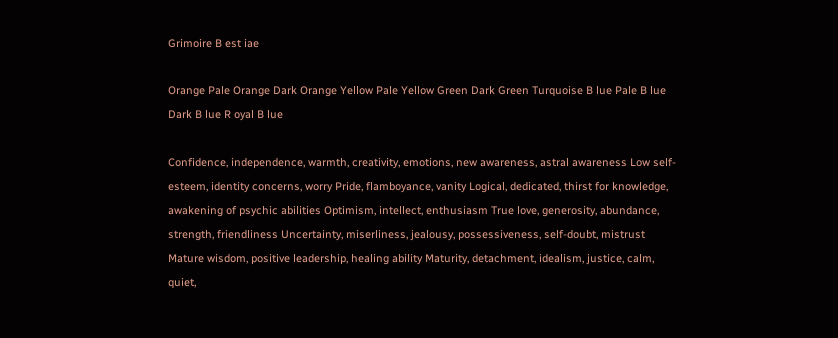Grimoire B est iae

Orange Pale Orange Dark Orange Yellow Pale Yellow Green Dark Green Turquoise B lue Pale B lue Dark B lue R oyal B lue

Confidence, independence, warmth, creativity, emotions, new awareness, astral awareness Low self-esteem, identity concerns, worry Pride, flamboyance, vanity Logical, dedicated, thirst for knowledge, awakening of psychic abilities Optimism, intellect, enthusiasm True love, generosity, abundance, strength, friendliness Uncertainty, miserliness, jealousy, possessiveness, self-doubt, mistrust Mature wisdom, positive leadership, healing ability Maturity, detachment, idealism, justice, calm, quiet,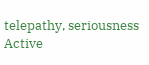telepathy, seriousness Active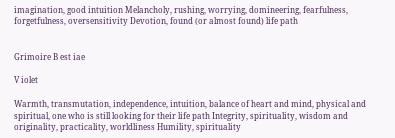imagination, good intuition Melancholy, rushing, worrying, domineering, fearfulness, forgetfulness, oversensitivity Devotion, found (or almost found) life path


Grimoire B est iae

V iolet

Warmth, transmutation, independence, intuition, balance of heart and mind, physical and spiritual, one who is still looking for their life path Integrity, spirituality, wisdom and originality, practicality, worldliness Humility, spirituality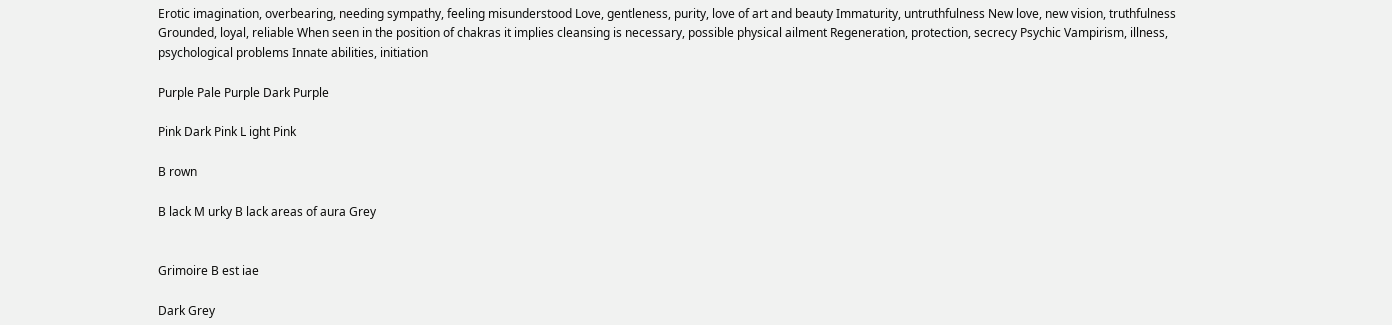Erotic imagination, overbearing, needing sympathy, feeling misunderstood Love, gentleness, purity, love of art and beauty Immaturity, untruthfulness New love, new vision, truthfulness Grounded, loyal, reliable When seen in the position of chakras it implies cleansing is necessary, possible physical ailment Regeneration, protection, secrecy Psychic Vampirism, illness, psychological problems Innate abilities, initiation

Purple Pale Purple Dark Purple

Pink Dark Pink L ight Pink

B rown

B lack M urky B lack areas of aura Grey


Grimoire B est iae

Dark Grey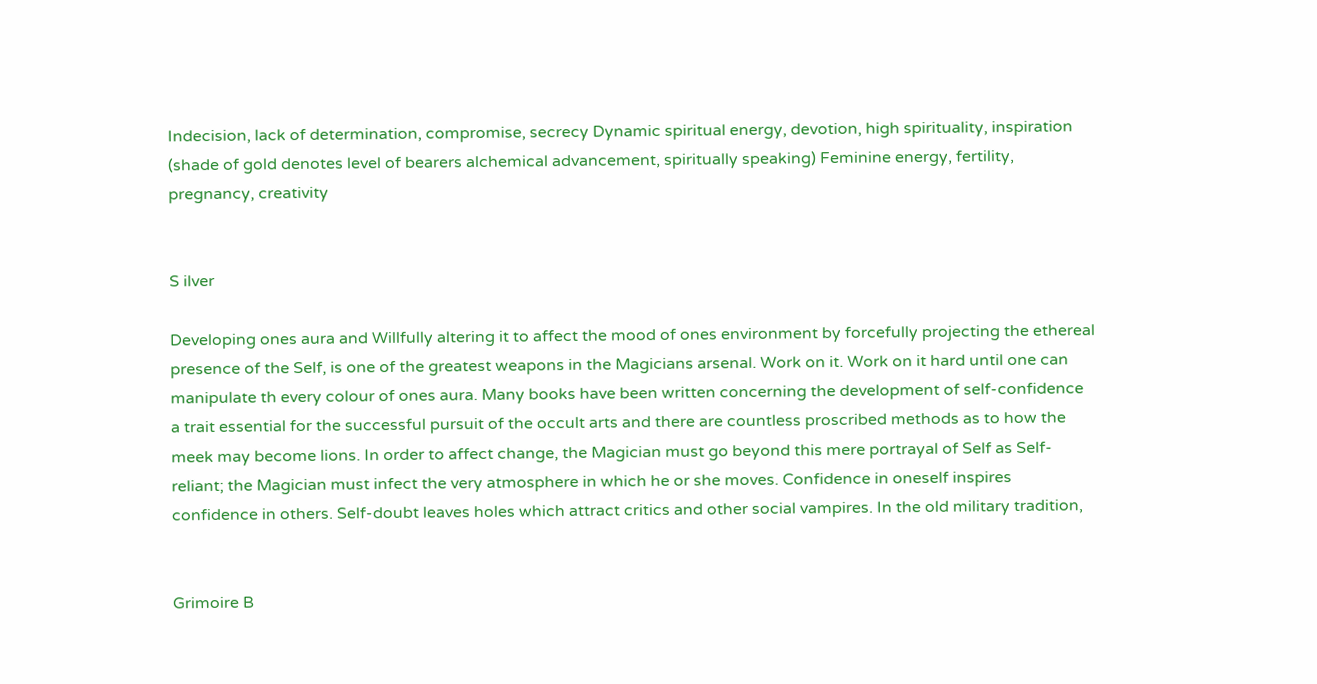Indecision, lack of determination, compromise, secrecy Dynamic spiritual energy, devotion, high spirituality, inspiration (shade of gold denotes level of bearers alchemical advancement, spiritually speaking) Feminine energy, fertility, pregnancy, creativity


S ilver

Developing ones aura and Willfully altering it to affect the mood of ones environment by forcefully projecting the ethereal presence of the Self, is one of the greatest weapons in the Magicians arsenal. Work on it. Work on it hard until one can manipulate th every colour of ones aura. Many books have been written concerning the development of self-confidence a trait essential for the successful pursuit of the occult arts and there are countless proscribed methods as to how the meek may become lions. In order to affect change, the Magician must go beyond this mere portrayal of Self as Self-reliant; the Magician must infect the very atmosphere in which he or she moves. Confidence in oneself inspires confidence in others. Self-doubt leaves holes which attract critics and other social vampires. In the old military tradition,


Grimoire B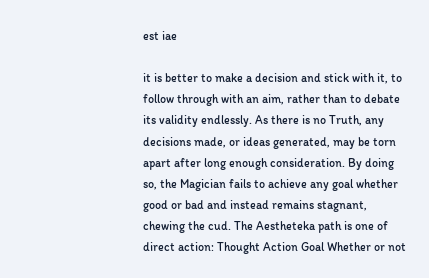est iae

it is better to make a decision and stick with it, to follow through with an aim, rather than to debate its validity endlessly. As there is no Truth, any decisions made, or ideas generated, may be torn apart after long enough consideration. By doing so, the Magician fails to achieve any goal whether good or bad and instead remains stagnant, chewing the cud. The Aestheteka path is one of direct action: Thought Action Goal Whether or not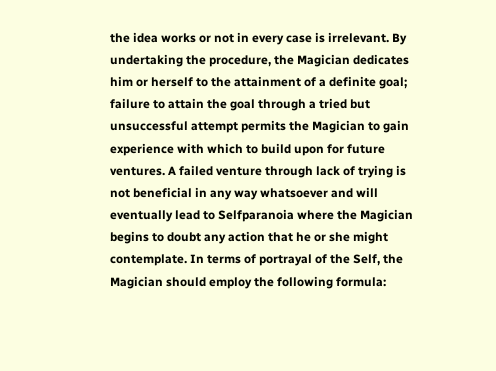the idea works or not in every case is irrelevant. By undertaking the procedure, the Magician dedicates him or herself to the attainment of a definite goal; failure to attain the goal through a tried but unsuccessful attempt permits the Magician to gain experience with which to build upon for future ventures. A failed venture through lack of trying is not beneficial in any way whatsoever and will eventually lead to Selfparanoia where the Magician begins to doubt any action that he or she might contemplate. In terms of portrayal of the Self, the Magician should employ the following formula: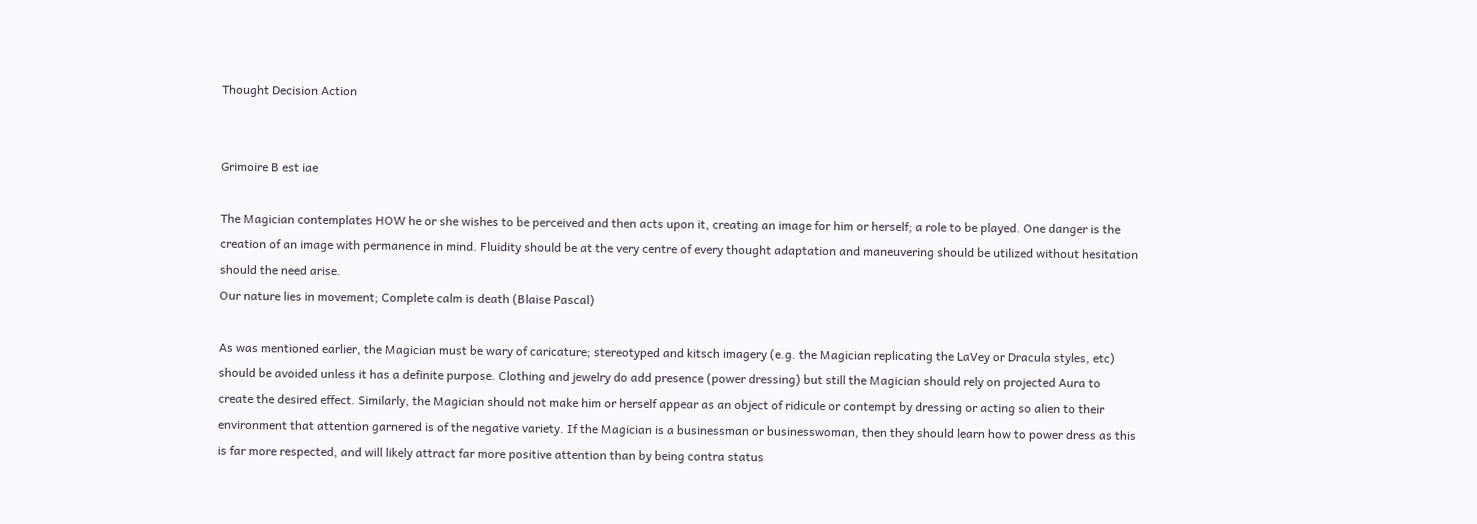Thought Decision Action


Grimoire B est iae

The Magician contemplates HOW he or she wishes to be perceived and then acts upon it, creating an image for him or herself; a role to be played. One danger is the creation of an image with permanence in mind. Fluidity should be at the very centre of every thought adaptation and maneuvering should be utilized without hesitation should the need arise.
Our nature lies in movement; Complete calm is death (Blaise Pascal)

As was mentioned earlier, the Magician must be wary of caricature; stereotyped and kitsch imagery (e.g. the Magician replicating the LaVey or Dracula styles, etc) should be avoided unless it has a definite purpose. Clothing and jewelry do add presence (power dressing) but still the Magician should rely on projected Aura to create the desired effect. Similarly, the Magician should not make him or herself appear as an object of ridicule or contempt by dressing or acting so alien to their environment that attention garnered is of the negative variety. If the Magician is a businessman or businesswoman, then they should learn how to power dress as this is far more respected, and will likely attract far more positive attention than by being contra status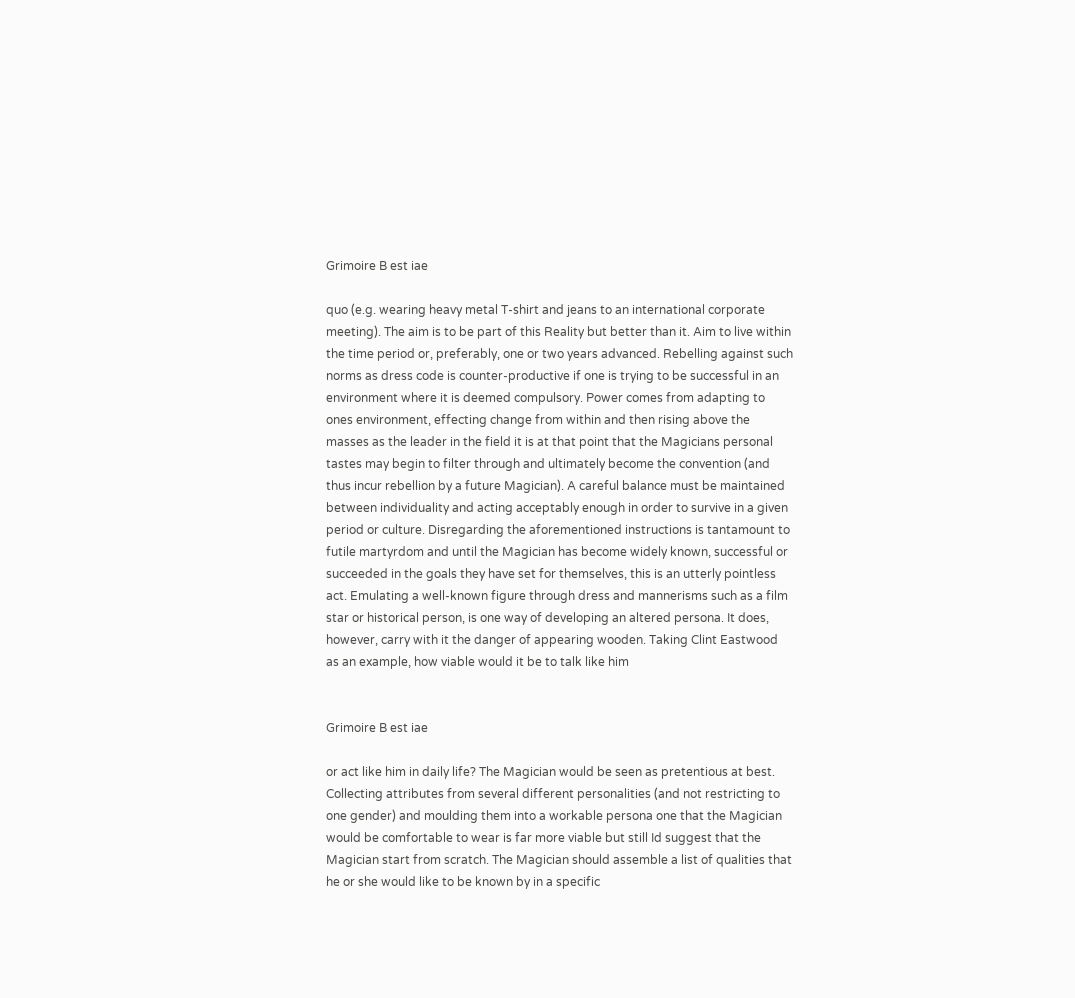Grimoire B est iae

quo (e.g. wearing heavy metal T-shirt and jeans to an international corporate meeting). The aim is to be part of this Reality but better than it. Aim to live within the time period or, preferably, one or two years advanced. Rebelling against such norms as dress code is counter-productive if one is trying to be successful in an environment where it is deemed compulsory. Power comes from adapting to ones environment, effecting change from within and then rising above the masses as the leader in the field it is at that point that the Magicians personal tastes may begin to filter through and ultimately become the convention (and thus incur rebellion by a future Magician). A careful balance must be maintained between individuality and acting acceptably enough in order to survive in a given period or culture. Disregarding the aforementioned instructions is tantamount to futile martyrdom and until the Magician has become widely known, successful or succeeded in the goals they have set for themselves, this is an utterly pointless act. Emulating a well-known figure through dress and mannerisms such as a film star or historical person, is one way of developing an altered persona. It does, however, carry with it the danger of appearing wooden. Taking Clint Eastwood as an example, how viable would it be to talk like him


Grimoire B est iae

or act like him in daily life? The Magician would be seen as pretentious at best. Collecting attributes from several different personalities (and not restricting to one gender) and moulding them into a workable persona one that the Magician would be comfortable to wear is far more viable but still Id suggest that the Magician start from scratch. The Magician should assemble a list of qualities that he or she would like to be known by in a specific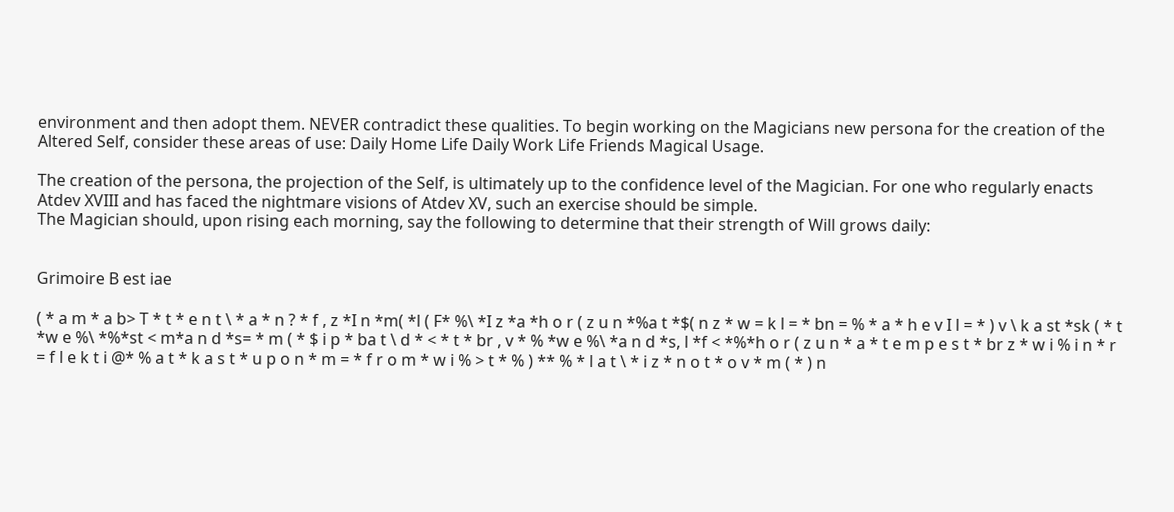environment and then adopt them. NEVER contradict these qualities. To begin working on the Magicians new persona for the creation of the Altered Self, consider these areas of use: Daily Home Life Daily Work Life Friends Magical Usage.

The creation of the persona, the projection of the Self, is ultimately up to the confidence level of the Magician. For one who regularly enacts Atdev XVIII and has faced the nightmare visions of Atdev XV, such an exercise should be simple.
The Magician should, upon rising each morning, say the following to determine that their strength of Will grows daily:


Grimoire B est iae

( * a m * a b> T * t * e n t \ * a * n ? * f , z *I n *m( *l ( F* %\ *I z *a *h o r ( z u n *%a t *$( n z * w = k l = * bn = % * a * h e v I l = * ) v \ k a st *sk ( * t *w e %\ *%*st < m*a n d *s= * m ( * $ i p * ba t \ d * < * t * br , v * % *w e %\ *a n d *s, l *f < *%*h o r ( z u n * a * t e m p e s t * br z * w i % i n * r = f l e k t i @* % a t * k a s t * u p o n * m = * f r o m * w i % > t * % ) ** % * l a t \ * i z * n o t * o v * m ( * ) n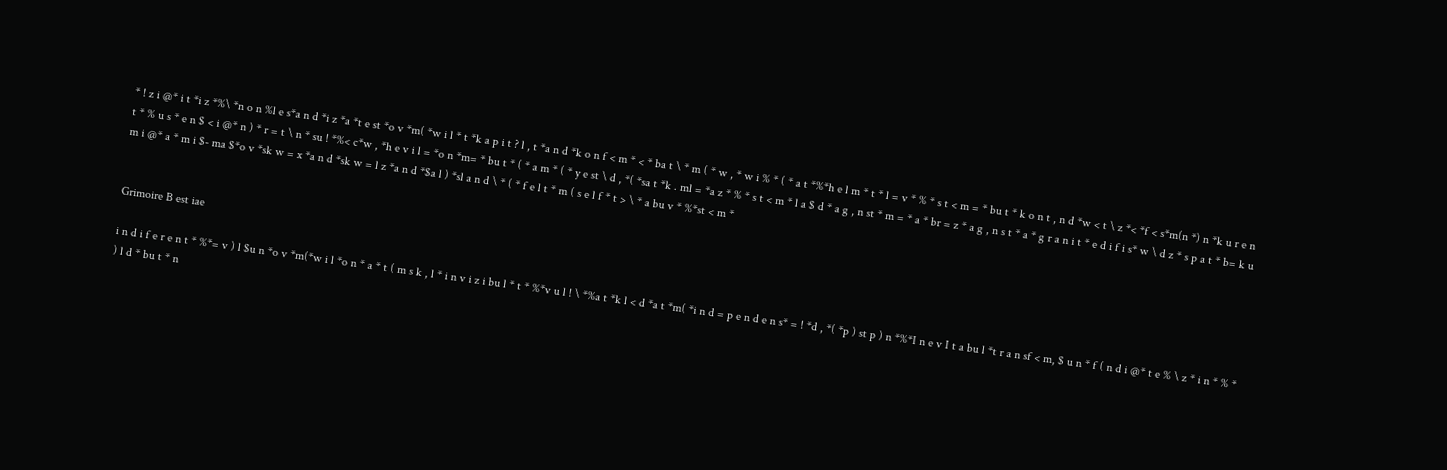* ! z i @* i t *i z *%\ *n o n %l e s*a n d *i z *a *t e st *o v *m( *w i l * t *k a p i t ? l , t *a n d *k o n f < m * < * ba t \ * m ( * w , * w i % * ( * a t *%*h e l m * t * l = v * % * s t < m = * bu t * k o n t , n d *w < t \ z *< *f < s*m(n *) n *k u r e n t * % u s * e n $ < i @* n ) * r = t \ n * su ! *%< c*w , *h e v i l = *o n *m= * bu t * ( * a m * ( * y e st \ d , *( *sa t *k . ml = *a z * % * s t < m * l a $ d * a g , n st * m = * a * br = z * a g , n s t * a * g r a n i t * e d i f i s* w \ d z * s p a t * b= k u m i @* a * m i $- ma $*o v *sk w = x *a n d *sk w = l z *a n d *$a l ) *sl a n d \ * ( * f e l t * m ( s e l f * t > \ * a bu v * %*st < m *


Grimoire B est iae

i n d i f e r e n t * %*= v ) l $u n *o v *m(*w i l *o n * a * t ( m s k , l * i n v i z i bu l * t * %*v u l ! \ *%a t *k l < d *a t *m( *i n d = p e n d e n s* = ! *d , *( *p ) st p ) n *%*I n e v I t a bu l *t r a n sf < m, $ u n * f ( n d i @* t e % \ z * i n * % * ) l d * bu t * n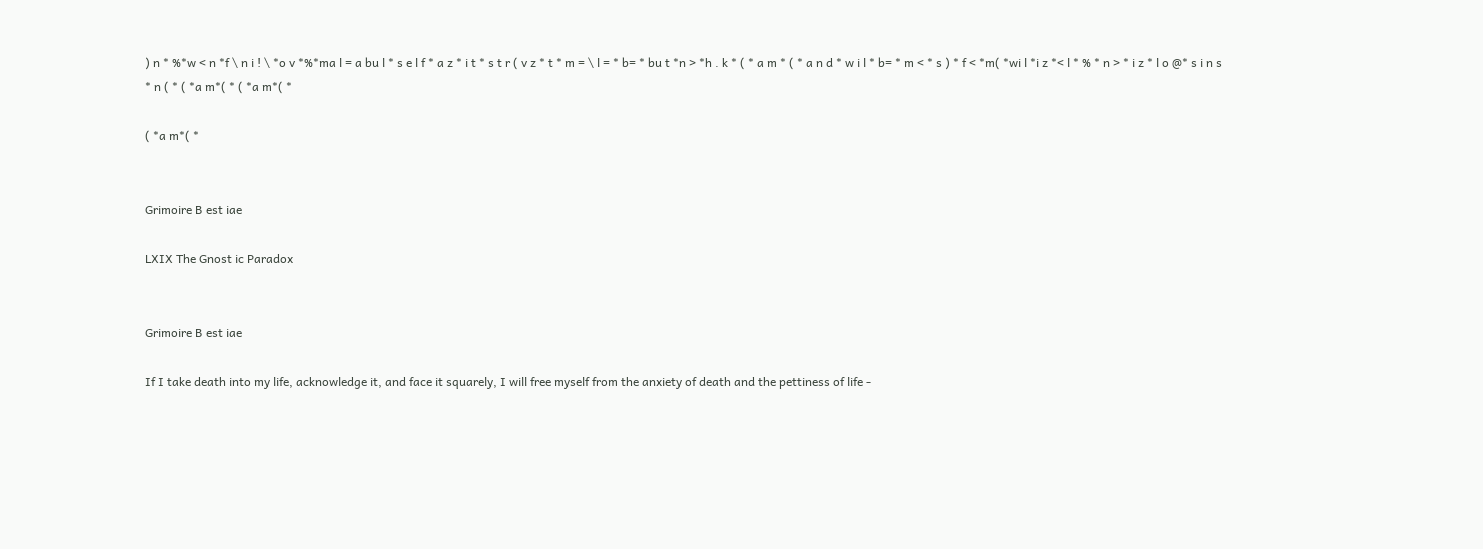) n * %*w < n *f \ n i ! \ *o v *%*ma l = a bu l * s e l f * a z * i t * s t r ( v z * t * m = \ l = * b= * bu t *n > *h . k * ( * a m * ( * a n d * w i l * b= * m < * s ) * f < *m( *wi l *i z *< l * % * n > * i z * l o @* s i n s * n ( * ( *a m*( * ( *a m*( *

( *a m*( *


Grimoire B est iae

LXIX The Gnost ic Paradox


Grimoire B est iae

If I take death into my life, acknowledge it, and face it squarely, I will free myself from the anxiety of death and the pettiness of life -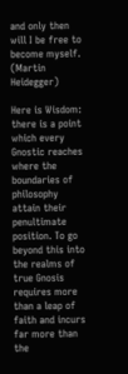and only then will I be free to become myself. (Martin Heidegger)

Here is Wisdom: there is a point which every Gnostic reaches where the boundaries of philosophy attain their penultimate position. To go beyond this into the realms of true Gnosis requires more than a leap of faith and incurs far more than the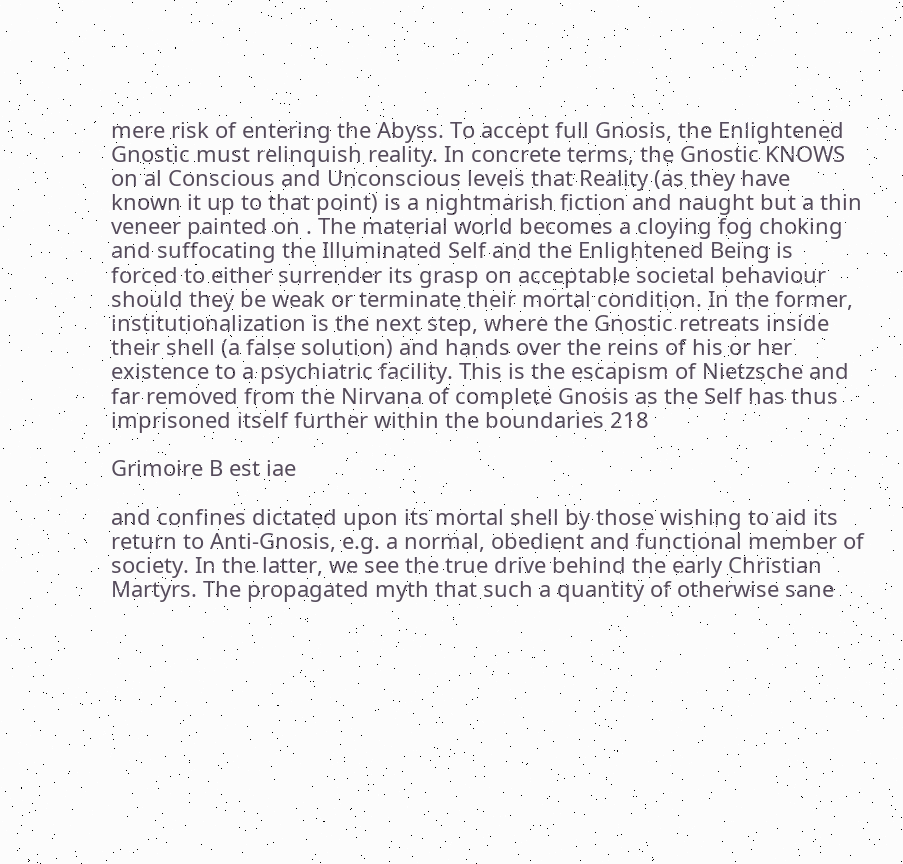mere risk of entering the Abyss. To accept full Gnosis, the Enlightened Gnostic must relinquish reality. In concrete terms, the Gnostic KNOWS on al Conscious and Unconscious levels that Reality (as they have known it up to that point) is a nightmarish fiction and naught but a thin veneer painted on . The material world becomes a cloying fog choking and suffocating the Illuminated Self and the Enlightened Being is forced to either surrender its grasp on acceptable societal behaviour should they be weak or terminate their mortal condition. In the former, institutionalization is the next step, where the Gnostic retreats inside their shell (a false solution) and hands over the reins of his or her existence to a psychiatric facility. This is the escapism of Nietzsche and far removed from the Nirvana of complete Gnosis as the Self has thus imprisoned itself further within the boundaries 218

Grimoire B est iae

and confines dictated upon its mortal shell by those wishing to aid its return to Anti-Gnosis, e.g. a normal, obedient and functional member of society. In the latter, we see the true drive behind the early Christian Martyrs. The propagated myth that such a quantity of otherwise sane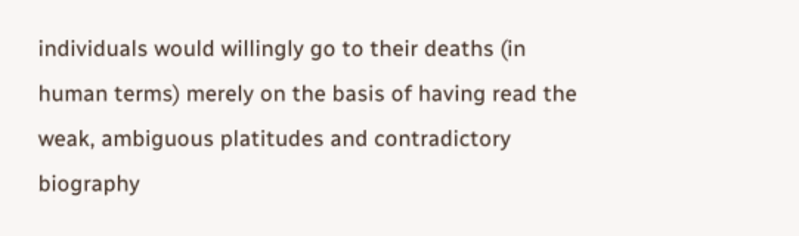individuals would willingly go to their deaths (in human terms) merely on the basis of having read the weak, ambiguous platitudes and contradictory biography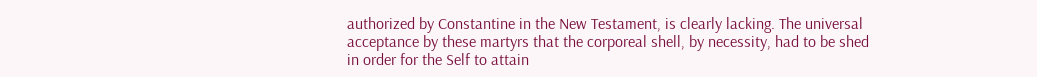authorized by Constantine in the New Testament, is clearly lacking. The universal acceptance by these martyrs that the corporeal shell, by necessity, had to be shed in order for the Self to attain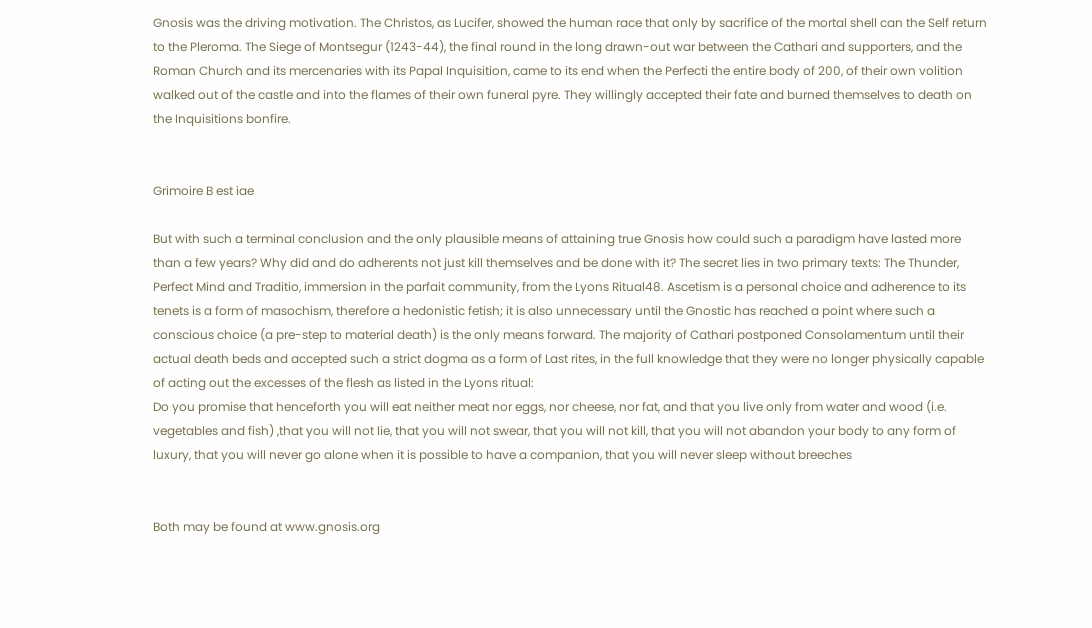Gnosis was the driving motivation. The Christos, as Lucifer, showed the human race that only by sacrifice of the mortal shell can the Self return to the Pleroma. The Siege of Montsegur (1243-44), the final round in the long drawn-out war between the Cathari and supporters, and the Roman Church and its mercenaries with its Papal Inquisition, came to its end when the Perfecti the entire body of 200, of their own volition walked out of the castle and into the flames of their own funeral pyre. They willingly accepted their fate and burned themselves to death on the Inquisitions bonfire.


Grimoire B est iae

But with such a terminal conclusion and the only plausible means of attaining true Gnosis how could such a paradigm have lasted more than a few years? Why did and do adherents not just kill themselves and be done with it? The secret lies in two primary texts: The Thunder, Perfect Mind and Traditio, immersion in the parfait community, from the Lyons Ritual48. Ascetism is a personal choice and adherence to its tenets is a form of masochism, therefore a hedonistic fetish; it is also unnecessary until the Gnostic has reached a point where such a conscious choice (a pre-step to material death) is the only means forward. The majority of Cathari postponed Consolamentum until their actual death beds and accepted such a strict dogma as a form of Last rites, in the full knowledge that they were no longer physically capable of acting out the excesses of the flesh as listed in the Lyons ritual:
Do you promise that henceforth you will eat neither meat nor eggs, nor cheese, nor fat, and that you live only from water and wood (i.e. vegetables and fish) ,that you will not lie, that you will not swear, that you will not kill, that you will not abandon your body to any form of luxury, that you will never go alone when it is possible to have a companion, that you will never sleep without breeches


Both may be found at www.gnosis.org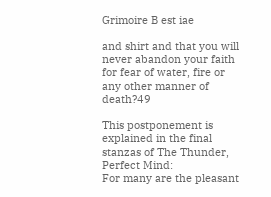Grimoire B est iae

and shirt and that you will never abandon your faith for fear of water, fire or any other manner of death?49

This postponement is explained in the final stanzas of The Thunder, Perfect Mind:
For many are the pleasant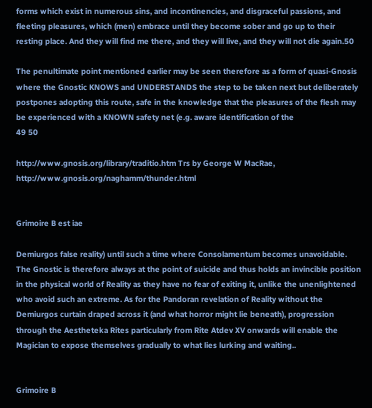forms which exist in numerous sins, and incontinencies, and disgraceful passions, and fleeting pleasures, which (men) embrace until they become sober and go up to their resting place. And they will find me there, and they will live, and they will not die again.50

The penultimate point mentioned earlier may be seen therefore as a form of quasi-Gnosis where the Gnostic KNOWS and UNDERSTANDS the step to be taken next but deliberately postpones adopting this route, safe in the knowledge that the pleasures of the flesh may be experienced with a KNOWN safety net (e.g. aware identification of the
49 50

http://www.gnosis.org/library/traditio.htm Trs by George W MacRae, http://www.gnosis.org/naghamm/thunder.html


Grimoire B est iae

Demiurgos false reality) until such a time where Consolamentum becomes unavoidable. The Gnostic is therefore always at the point of suicide and thus holds an invincible position in the physical world of Reality as they have no fear of exiting it, unlike the unenlightened who avoid such an extreme. As for the Pandoran revelation of Reality without the Demiurgos curtain draped across it (and what horror might lie beneath), progression through the Aestheteka Rites particularly from Rite Atdev XV onwards will enable the Magician to expose themselves gradually to what lies lurking and waiting..


Grimoire B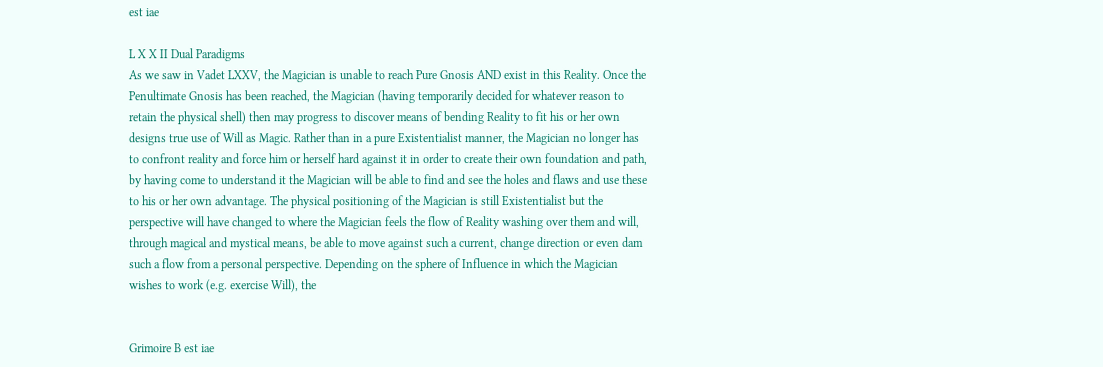est iae

L X X II Dual Paradigms
As we saw in Vadet LXXV, the Magician is unable to reach Pure Gnosis AND exist in this Reality. Once the Penultimate Gnosis has been reached, the Magician (having temporarily decided for whatever reason to retain the physical shell) then may progress to discover means of bending Reality to fit his or her own designs true use of Will as Magic. Rather than in a pure Existentialist manner, the Magician no longer has to confront reality and force him or herself hard against it in order to create their own foundation and path, by having come to understand it the Magician will be able to find and see the holes and flaws and use these to his or her own advantage. The physical positioning of the Magician is still Existentialist but the perspective will have changed to where the Magician feels the flow of Reality washing over them and will, through magical and mystical means, be able to move against such a current, change direction or even dam such a flow from a personal perspective. Depending on the sphere of Influence in which the Magician wishes to work (e.g. exercise Will), the


Grimoire B est iae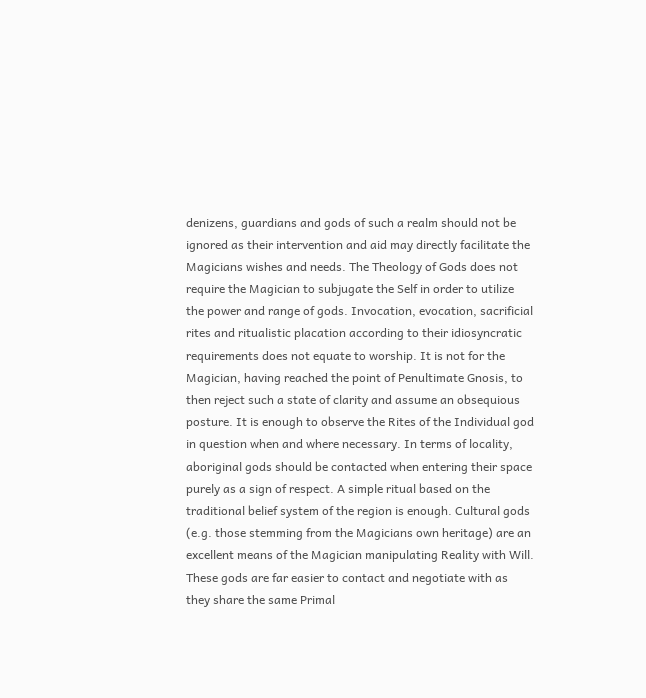denizens, guardians and gods of such a realm should not be ignored as their intervention and aid may directly facilitate the Magicians wishes and needs. The Theology of Gods does not require the Magician to subjugate the Self in order to utilize the power and range of gods. Invocation, evocation, sacrificial rites and ritualistic placation according to their idiosyncratic requirements does not equate to worship. It is not for the Magician, having reached the point of Penultimate Gnosis, to then reject such a state of clarity and assume an obsequious posture. It is enough to observe the Rites of the Individual god in question when and where necessary. In terms of locality, aboriginal gods should be contacted when entering their space purely as a sign of respect. A simple ritual based on the traditional belief system of the region is enough. Cultural gods (e.g. those stemming from the Magicians own heritage) are an excellent means of the Magician manipulating Reality with Will. These gods are far easier to contact and negotiate with as they share the same Primal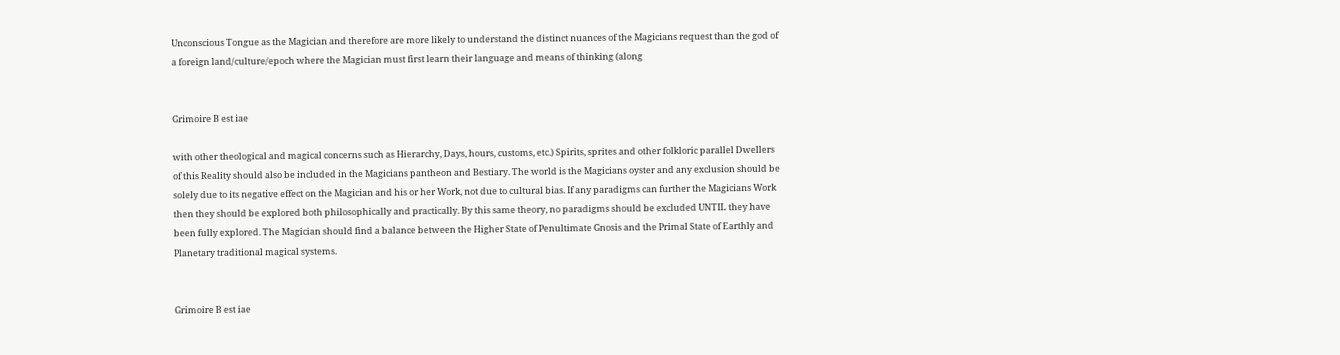Unconscious Tongue as the Magician and therefore are more likely to understand the distinct nuances of the Magicians request than the god of a foreign land/culture/epoch where the Magician must first learn their language and means of thinking (along


Grimoire B est iae

with other theological and magical concerns such as Hierarchy, Days, hours, customs, etc.) Spirits, sprites and other folkloric parallel Dwellers of this Reality should also be included in the Magicians pantheon and Bestiary. The world is the Magicians oyster and any exclusion should be solely due to its negative effect on the Magician and his or her Work, not due to cultural bias. If any paradigms can further the Magicians Work then they should be explored both philosophically and practically. By this same theory, no paradigms should be excluded UNTIL they have been fully explored. The Magician should find a balance between the Higher State of Penultimate Gnosis and the Primal State of Earthly and Planetary traditional magical systems.


Grimoire B est iae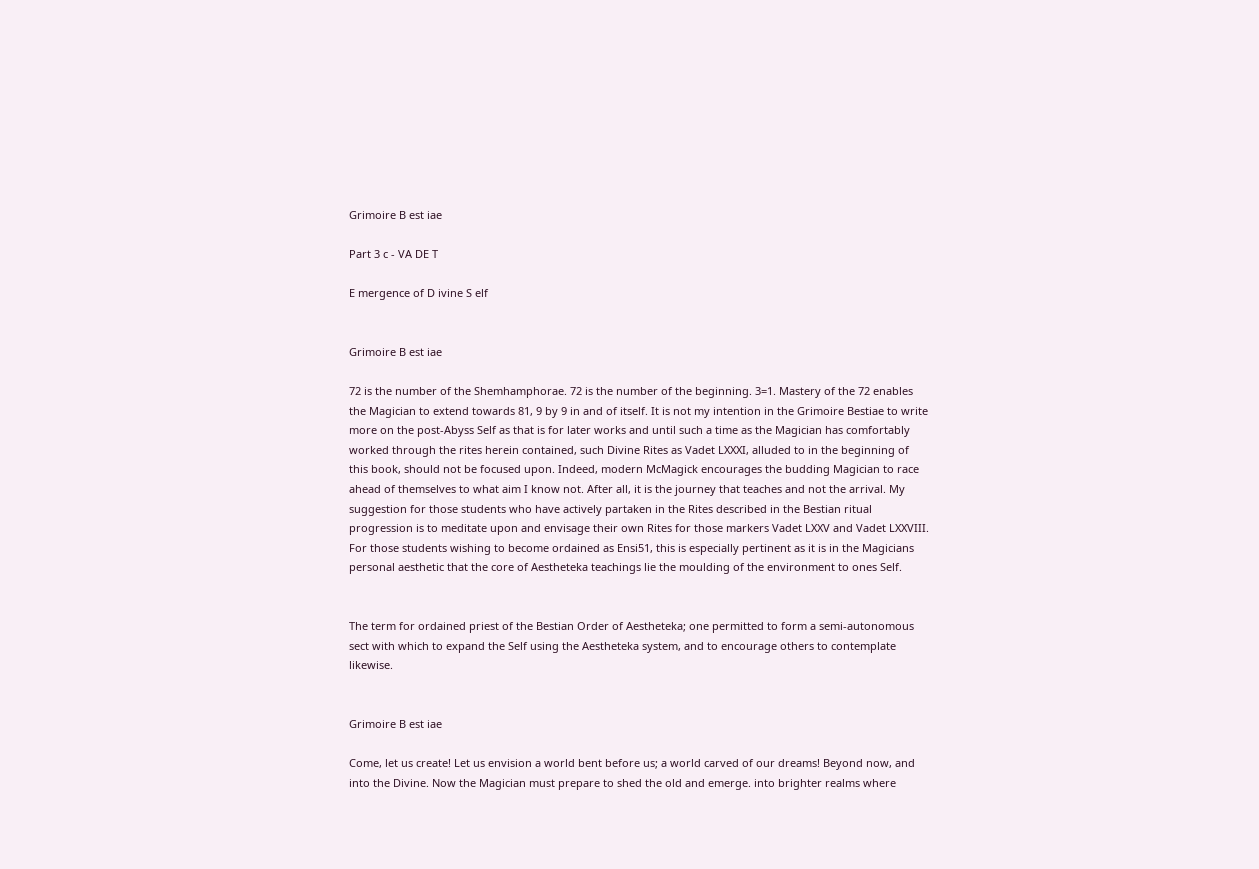Grimoire B est iae

Part 3 c - VA DE T

E mergence of D ivine S elf


Grimoire B est iae

72 is the number of the Shemhamphorae. 72 is the number of the beginning. 3=1. Mastery of the 72 enables the Magician to extend towards 81, 9 by 9 in and of itself. It is not my intention in the Grimoire Bestiae to write more on the post-Abyss Self as that is for later works and until such a time as the Magician has comfortably worked through the rites herein contained, such Divine Rites as Vadet LXXXI, alluded to in the beginning of this book, should not be focused upon. Indeed, modern McMagick encourages the budding Magician to race ahead of themselves to what aim I know not. After all, it is the journey that teaches and not the arrival. My suggestion for those students who have actively partaken in the Rites described in the Bestian ritual progression is to meditate upon and envisage their own Rites for those markers Vadet LXXV and Vadet LXXVIII. For those students wishing to become ordained as Ensi51, this is especially pertinent as it is in the Magicians personal aesthetic that the core of Aestheteka teachings lie the moulding of the environment to ones Self.


The term for ordained priest of the Bestian Order of Aestheteka; one permitted to form a semi-autonomous sect with which to expand the Self using the Aestheteka system, and to encourage others to contemplate likewise.


Grimoire B est iae

Come, let us create! Let us envision a world bent before us; a world carved of our dreams! Beyond now, and into the Divine. Now the Magician must prepare to shed the old and emerge. into brighter realms where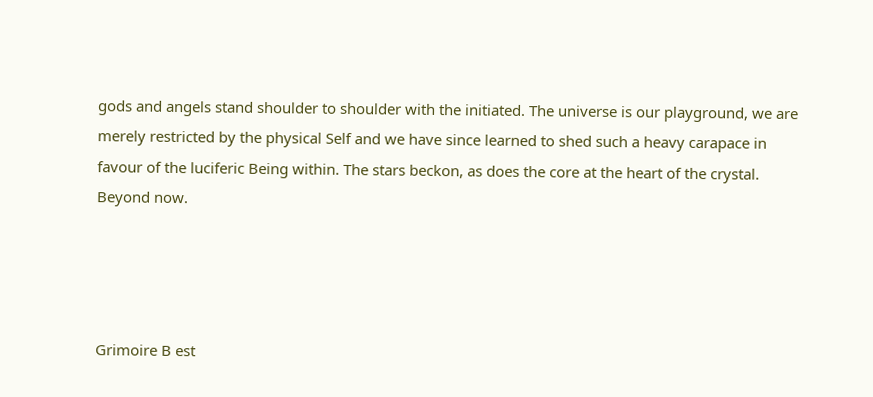gods and angels stand shoulder to shoulder with the initiated. The universe is our playground, we are merely restricted by the physical Self and we have since learned to shed such a heavy carapace in favour of the luciferic Being within. The stars beckon, as does the core at the heart of the crystal. Beyond now.




Grimoire B est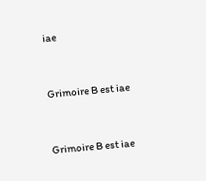iae


Grimoire B est iae


Grimoire B est iae